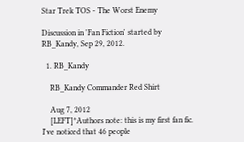Star Trek TOS - The Worst Enemy

Discussion in 'Fan Fiction' started by RB_Kandy, Sep 29, 2012.

  1. RB_Kandy

    RB_Kandy Commander Red Shirt

    Aug 7, 2012
    [LEFT]*Authors note: this is my first fan fic. I've noticed that 46 people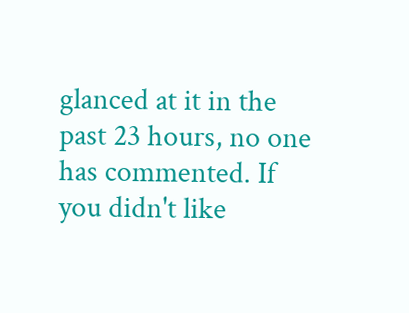glanced at it in the past 23 hours, no one has commented. If you didn't like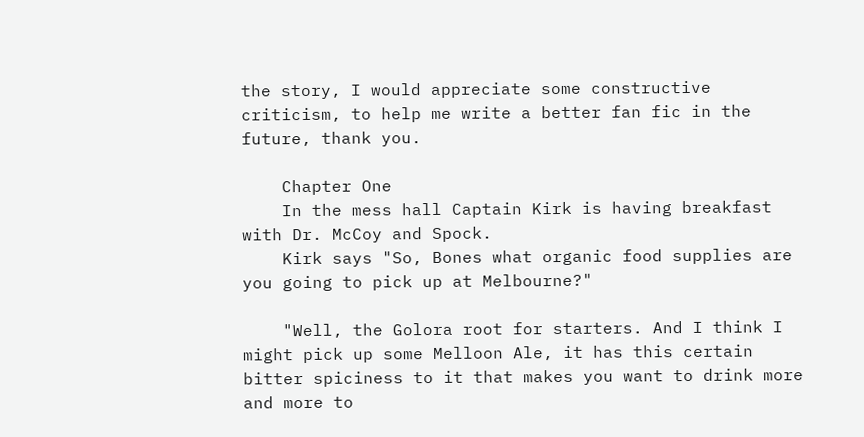the story, I would appreciate some constructive criticism, to help me write a better fan fic in the future, thank you.

    Chapter One
    In the mess hall Captain Kirk is having breakfast with Dr. McCoy and Spock.
    Kirk says "So, Bones what organic food supplies are you going to pick up at Melbourne?"

    "Well, the Golora root for starters. And I think I might pick up some Melloon Ale, it has this certain bitter spiciness to it that makes you want to drink more and more to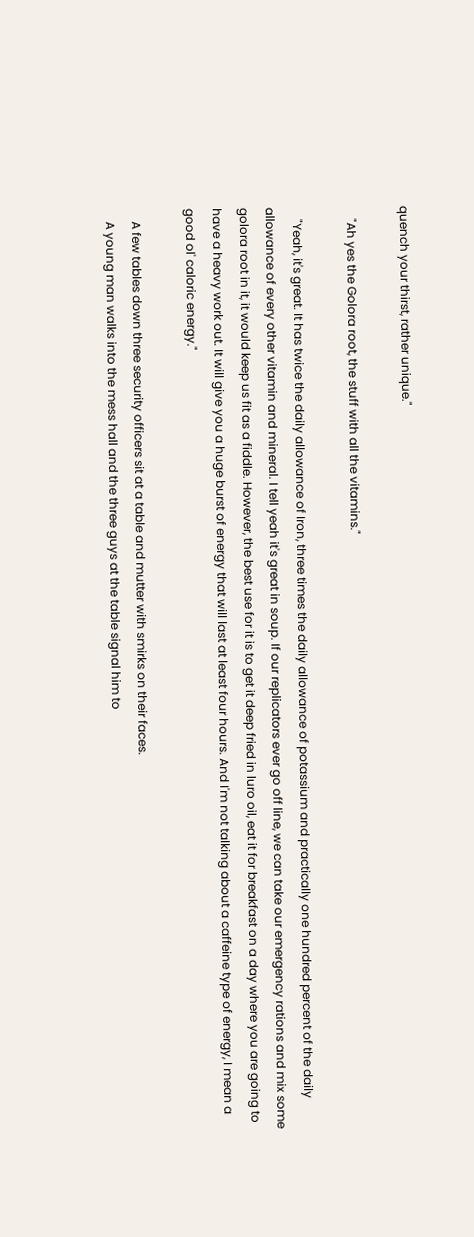quench your thirst, rather unique."

    "Ah yes the Golora root, the stuff with all the vitamins."

    "Yeah, it's great. It has twice the daily allowance of Iron, three times the daily allowance of potassium and practically one hundred percent of the daily allowance of every other vitamin and mineral. I tell yeah it's great in soup. If our replicators ever go off line, we can take our emergency rations and mix some golora root in it, it would keep us fit as a fiddle. However, the best use for it is to get it deep fried in luro oil, eat it for breakfast on a day where you are going to have a heavy work out. It will give you a huge burst of energy that will last at least four hours. And I'm not talking about a caffeine type of energy, I mean a good ol' caloric energy."

    A few tables down three security officers sit at a table and mutter with smirks on their faces.
    A young man walks into the mess hall and the three guys at the table signal him to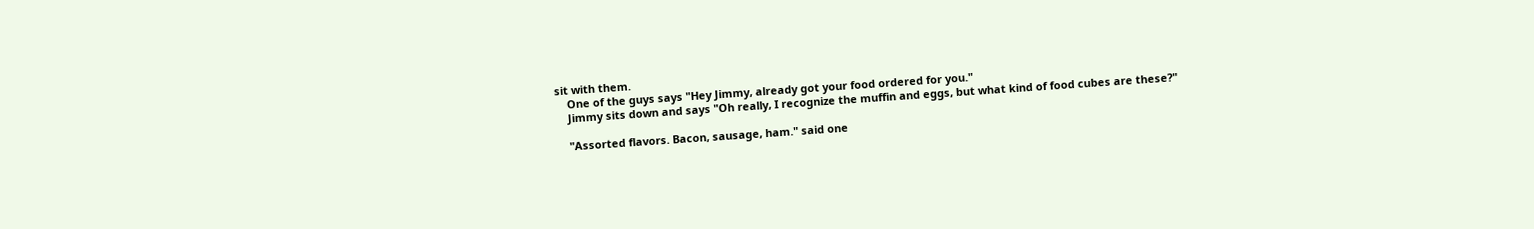sit with them.
    One of the guys says "Hey Jimmy, already got your food ordered for you."
    Jimmy sits down and says "Oh really, I recognize the muffin and eggs, but what kind of food cubes are these?"

    "Assorted flavors. Bacon, sausage, ham." said one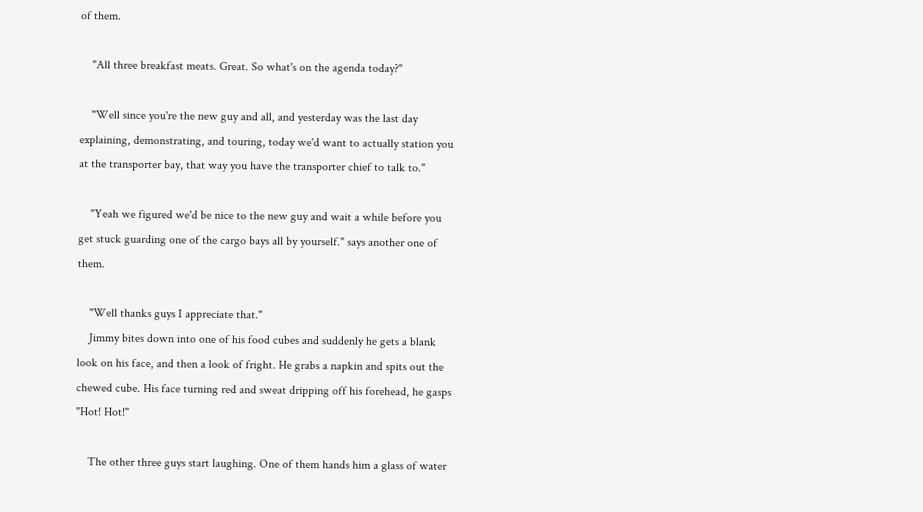of them.

    "All three breakfast meats. Great. So what's on the agenda today?"

    "Well since you're the new guy and all, and yesterday was the last day explaining, demonstrating, and touring, today we'd want to actually station you at the transporter bay, that way you have the transporter chief to talk to."

    "Yeah we figured we'd be nice to the new guy and wait a while before you get stuck guarding one of the cargo bays all by yourself." says another one of them.

    "Well thanks guys I appreciate that."
    Jimmy bites down into one of his food cubes and suddenly he gets a blank look on his face, and then a look of fright. He grabs a napkin and spits out the chewed cube. His face turning red and sweat dripping off his forehead, he gasps "Hot! Hot!"

    The other three guys start laughing. One of them hands him a glass of water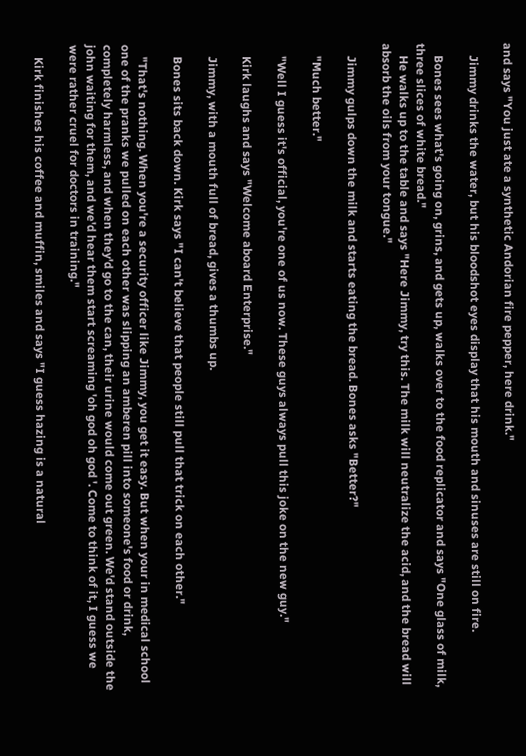and says "You just ate a synthetic Andorian fire pepper, here drink."

    Jimmy drinks the water, but his bloodshot eyes display that his mouth and sinuses are still on fire.

    Bones sees what's going on, grins, and gets up, walks over to the food replicator and says "One glass of milk, three slices of white bread."
    He walks up to the table and says "Here Jimmy, try this. The milk will neutralize the acid, and the bread will absorb the oils from your tongue."

    Jimmy gulps down the milk and starts eating the bread. Bones asks "Better?"

    "Much better."

    "Well I guess it's official, you're one of us now. These guys always pull this joke on the new guy."

    Kirk laughs and says "Welcome aboard Enterprise."

    Jimmy, with a mouth full of bread, gives a thumbs up.

    Bones sits back down. Kirk says "I can't believe that people still pull that trick on each other."

    "That's nothing. When you're a security officer like Jimmy, you get it easy. But when your in medical school one of the pranks we pulled on each other was slipping an amberen pill into someone's food or drink, completely harmless, and when they'd go to the can, their urine would come out green. We'd stand outside the john waiting for them, and we'd hear them start screaming 'oh god oh god '. Come to think of it, I guess we were rather cruel for doctors in training."

    Kirk finishes his coffee and muffin, smiles and says "I guess hazing is a natural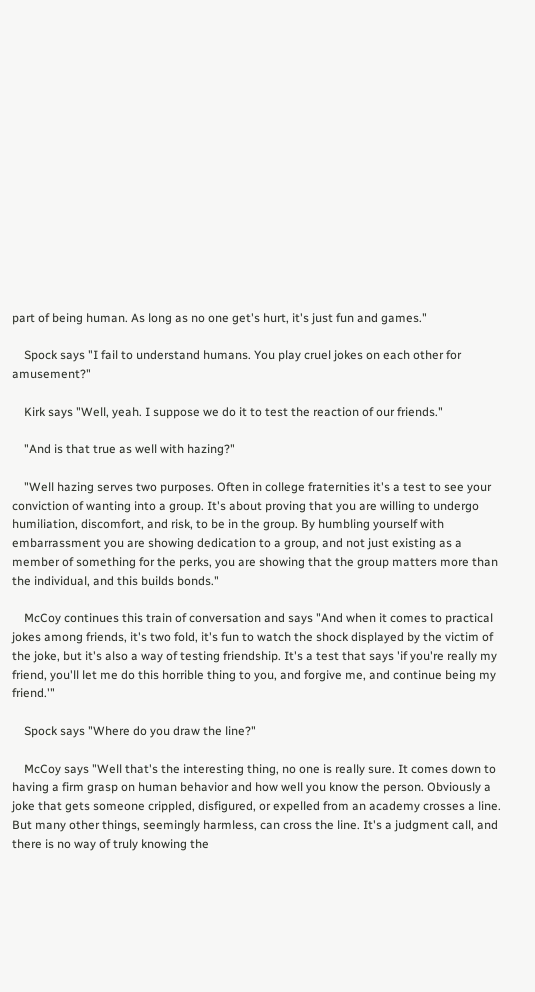part of being human. As long as no one get's hurt, it's just fun and games."

    Spock says "I fail to understand humans. You play cruel jokes on each other for amusement?"

    Kirk says "Well, yeah. I suppose we do it to test the reaction of our friends."

    "And is that true as well with hazing?"

    "Well hazing serves two purposes. Often in college fraternities it's a test to see your conviction of wanting into a group. It's about proving that you are willing to undergo humiliation, discomfort, and risk, to be in the group. By humbling yourself with embarrassment you are showing dedication to a group, and not just existing as a member of something for the perks, you are showing that the group matters more than the individual, and this builds bonds."

    McCoy continues this train of conversation and says "And when it comes to practical jokes among friends, it's two fold, it's fun to watch the shock displayed by the victim of the joke, but it's also a way of testing friendship. It's a test that says 'if you're really my friend, you'll let me do this horrible thing to you, and forgive me, and continue being my friend.'"

    Spock says "Where do you draw the line?"

    McCoy says "Well that's the interesting thing, no one is really sure. It comes down to having a firm grasp on human behavior and how well you know the person. Obviously a joke that gets someone crippled, disfigured, or expelled from an academy crosses a line. But many other things, seemingly harmless, can cross the line. It's a judgment call, and there is no way of truly knowing the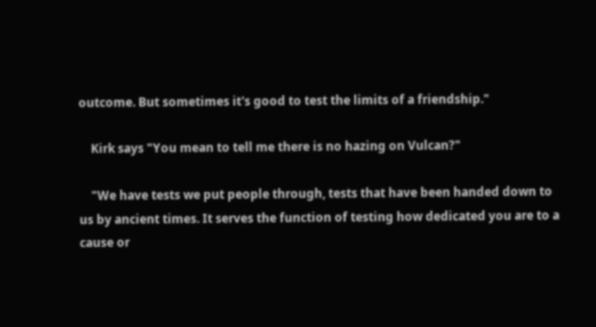outcome. But sometimes it's good to test the limits of a friendship."

    Kirk says "You mean to tell me there is no hazing on Vulcan?"

    "We have tests we put people through, tests that have been handed down to us by ancient times. It serves the function of testing how dedicated you are to a cause or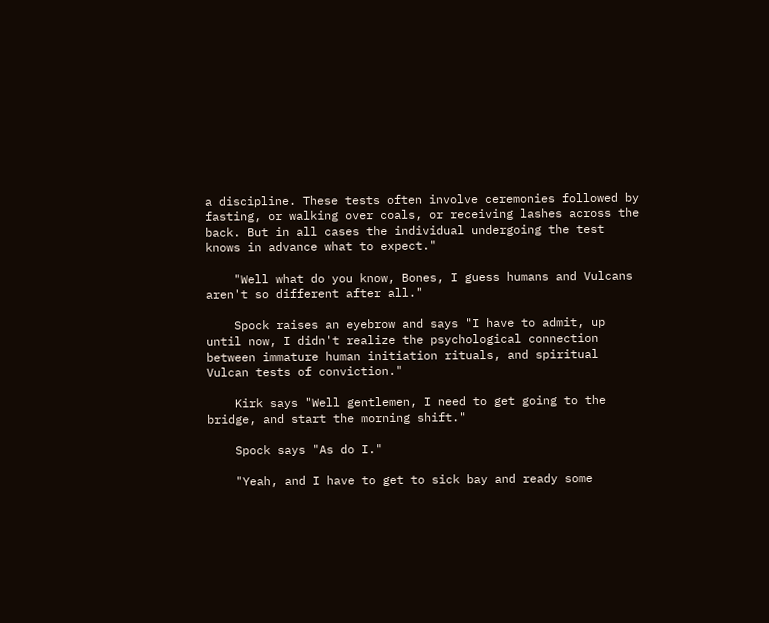a discipline. These tests often involve ceremonies followed by fasting, or walking over coals, or receiving lashes across the back. But in all cases the individual undergoing the test knows in advance what to expect."

    "Well what do you know, Bones, I guess humans and Vulcans aren't so different after all."

    Spock raises an eyebrow and says "I have to admit, up until now, I didn't realize the psychological connection between immature human initiation rituals, and spiritual Vulcan tests of conviction."

    Kirk says "Well gentlemen, I need to get going to the bridge, and start the morning shift."

    Spock says "As do I."

    "Yeah, and I have to get to sick bay and ready some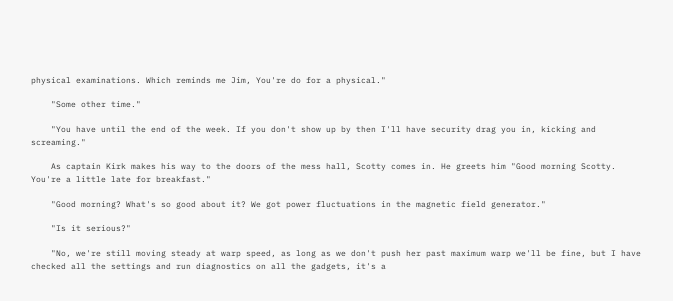physical examinations. Which reminds me Jim, You're do for a physical."

    "Some other time."

    "You have until the end of the week. If you don't show up by then I'll have security drag you in, kicking and screaming."

    As captain Kirk makes his way to the doors of the mess hall, Scotty comes in. He greets him "Good morning Scotty. You're a little late for breakfast."

    "Good morning? What's so good about it? We got power fluctuations in the magnetic field generator."

    "Is it serious?"

    "No, we're still moving steady at warp speed, as long as we don't push her past maximum warp we'll be fine, but I have checked all the settings and run diagnostics on all the gadgets, it's a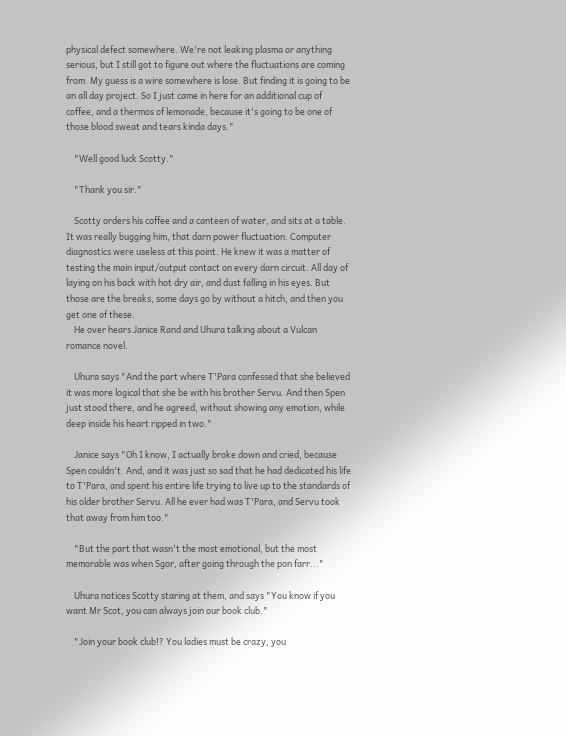physical defect somewhere. We're not leaking plasma or anything serious, but I still got to figure out where the fluctuations are coming from. My guess is a wire somewhere is lose. But finding it is going to be an all day project. So I just came in here for an additional cup of coffee, and a thermos of lemonade, because it's going to be one of those blood sweat and tears kinda days."

    "Well good luck Scotty."

    "Thank you sir."

    Scotty orders his coffee and a canteen of water, and sits at a table. It was really bugging him, that darn power fluctuation. Computer diagnostics were useless at this point. He knew it was a matter of testing the main input/output contact on every darn circuit. All day of laying on his back with hot dry air, and dust falling in his eyes. But those are the breaks, some days go by without a hitch, and then you get one of these.
    He over hears Janice Rand and Uhura talking about a Vulcan romance novel.

    Uhura says "And the part where T'Para confessed that she believed it was more logical that she be with his brother Servu. And then Spen just stood there, and he agreed, without showing any emotion, while deep inside his heart ripped in two."

    Janice says "Oh I know, I actually broke down and cried, because Spen couldn't. And, and it was just so sad that he had dedicated his life to T'Para, and spent his entire life trying to live up to the standards of his older brother Servu. All he ever had was T'Para, and Servu took that away from him too."

    "But the part that wasn't the most emotional, but the most memorable was when Sgor, after going through the pon farr..."

    Uhura notices Scotty staring at them, and says "You know if you want Mr Scot, you can always join our book club."

    "Join your book club!? You ladies must be crazy, you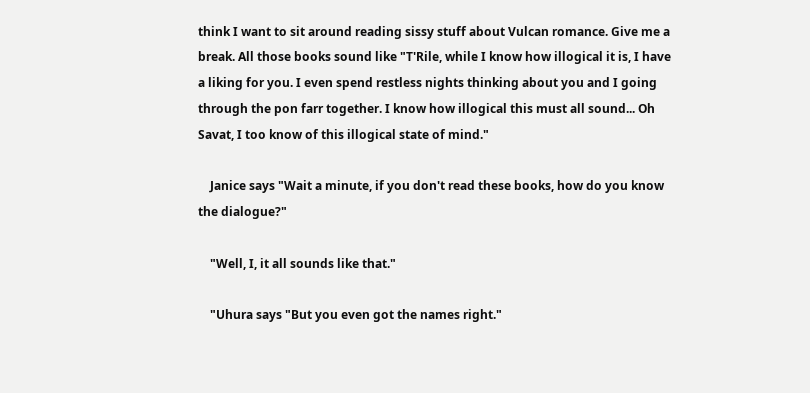think I want to sit around reading sissy stuff about Vulcan romance. Give me a break. All those books sound like "T'Rile, while I know how illogical it is, I have a liking for you. I even spend restless nights thinking about you and I going through the pon farr together. I know how illogical this must all sound... Oh Savat, I too know of this illogical state of mind."

    Janice says "Wait a minute, if you don't read these books, how do you know the dialogue?"

    "Well, I, it all sounds like that."

    "Uhura says "But you even got the names right."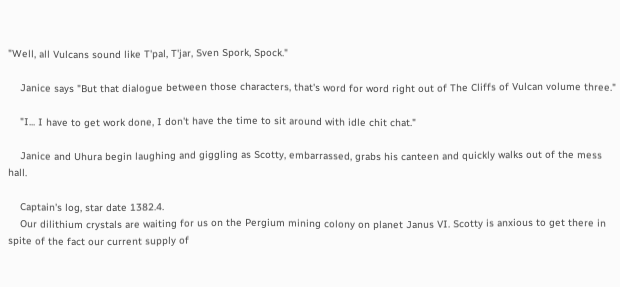"Well, all Vulcans sound like T'pal, T'jar, Sven Spork, Spock."

    Janice says "But that dialogue between those characters, that's word for word right out of The Cliffs of Vulcan volume three."

    "I... I have to get work done, I don't have the time to sit around with idle chit chat."

    Janice and Uhura begin laughing and giggling as Scotty, embarrassed, grabs his canteen and quickly walks out of the mess hall.

    Captain's log, star date 1382.4.
    Our dilithium crystals are waiting for us on the Pergium mining colony on planet Janus VI. Scotty is anxious to get there in spite of the fact our current supply of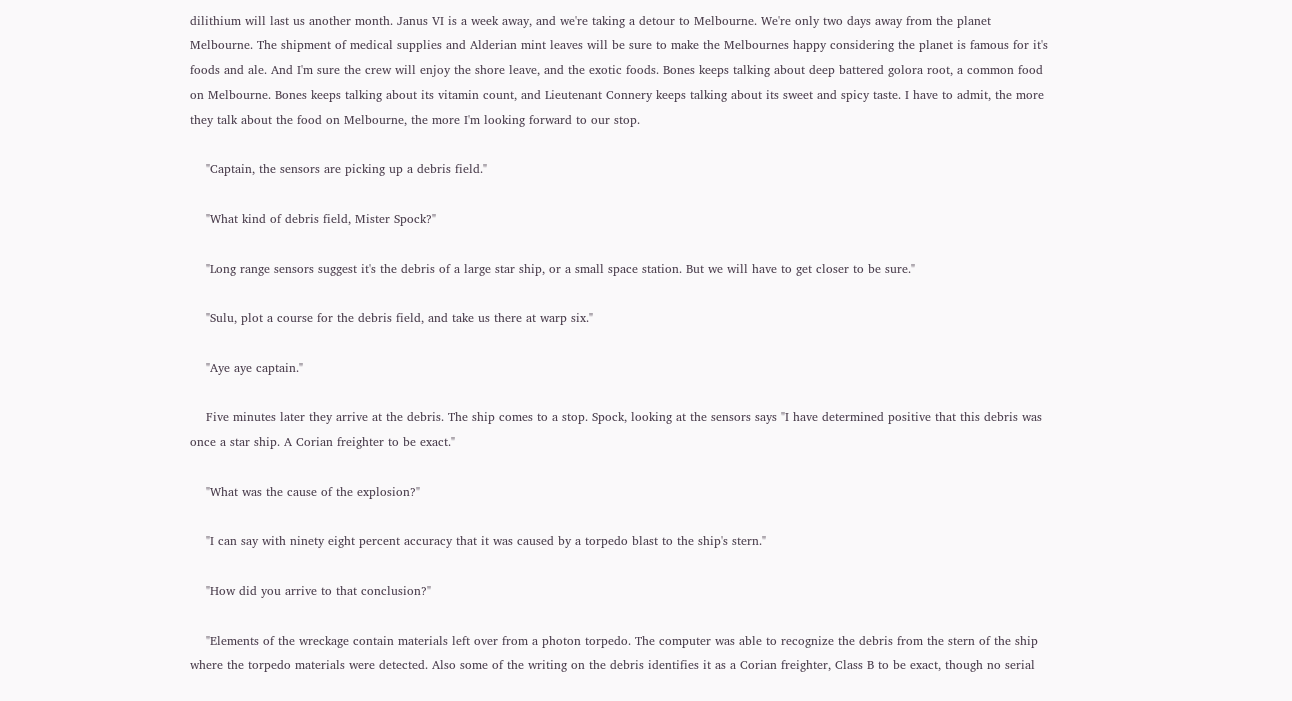dilithium will last us another month. Janus VI is a week away, and we're taking a detour to Melbourne. We're only two days away from the planet Melbourne. The shipment of medical supplies and Alderian mint leaves will be sure to make the Melbournes happy considering the planet is famous for it's foods and ale. And I'm sure the crew will enjoy the shore leave, and the exotic foods. Bones keeps talking about deep battered golora root, a common food on Melbourne. Bones keeps talking about its vitamin count, and Lieutenant Connery keeps talking about its sweet and spicy taste. I have to admit, the more they talk about the food on Melbourne, the more I'm looking forward to our stop.

    "Captain, the sensors are picking up a debris field."

    "What kind of debris field, Mister Spock?"

    "Long range sensors suggest it's the debris of a large star ship, or a small space station. But we will have to get closer to be sure."

    "Sulu, plot a course for the debris field, and take us there at warp six."

    "Aye aye captain."

    Five minutes later they arrive at the debris. The ship comes to a stop. Spock, looking at the sensors says "I have determined positive that this debris was once a star ship. A Corian freighter to be exact."

    "What was the cause of the explosion?"

    "I can say with ninety eight percent accuracy that it was caused by a torpedo blast to the ship's stern."

    "How did you arrive to that conclusion?"

    "Elements of the wreckage contain materials left over from a photon torpedo. The computer was able to recognize the debris from the stern of the ship where the torpedo materials were detected. Also some of the writing on the debris identifies it as a Corian freighter, Class B to be exact, though no serial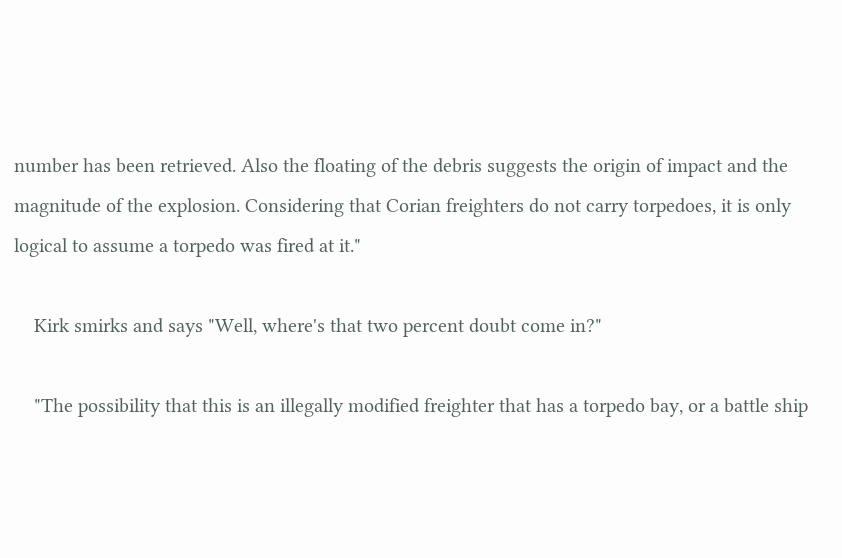number has been retrieved. Also the floating of the debris suggests the origin of impact and the magnitude of the explosion. Considering that Corian freighters do not carry torpedoes, it is only logical to assume a torpedo was fired at it."

    Kirk smirks and says "Well, where's that two percent doubt come in?"

    "The possibility that this is an illegally modified freighter that has a torpedo bay, or a battle ship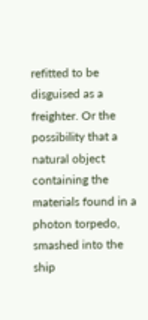refitted to be disguised as a freighter. Or the possibility that a natural object containing the materials found in a photon torpedo, smashed into the ship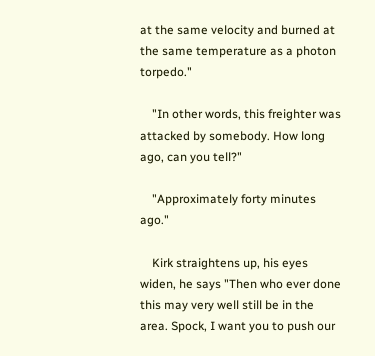at the same velocity and burned at the same temperature as a photon torpedo."

    "In other words, this freighter was attacked by somebody. How long ago, can you tell?"

    "Approximately forty minutes ago."

    Kirk straightens up, his eyes widen, he says "Then who ever done this may very well still be in the area. Spock, I want you to push our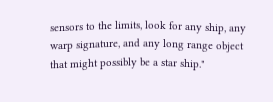sensors to the limits, look for any ship, any warp signature, and any long range object that might possibly be a star ship."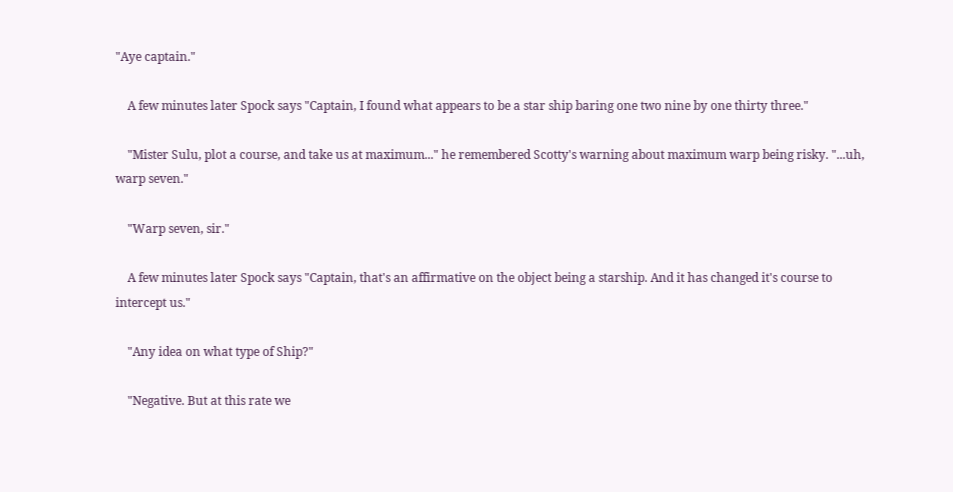"Aye captain."

    A few minutes later Spock says "Captain, I found what appears to be a star ship baring one two nine by one thirty three."

    "Mister Sulu, plot a course, and take us at maximum..." he remembered Scotty's warning about maximum warp being risky. "...uh, warp seven."

    "Warp seven, sir."

    A few minutes later Spock says "Captain, that's an affirmative on the object being a starship. And it has changed it's course to intercept us."

    "Any idea on what type of Ship?"

    "Negative. But at this rate we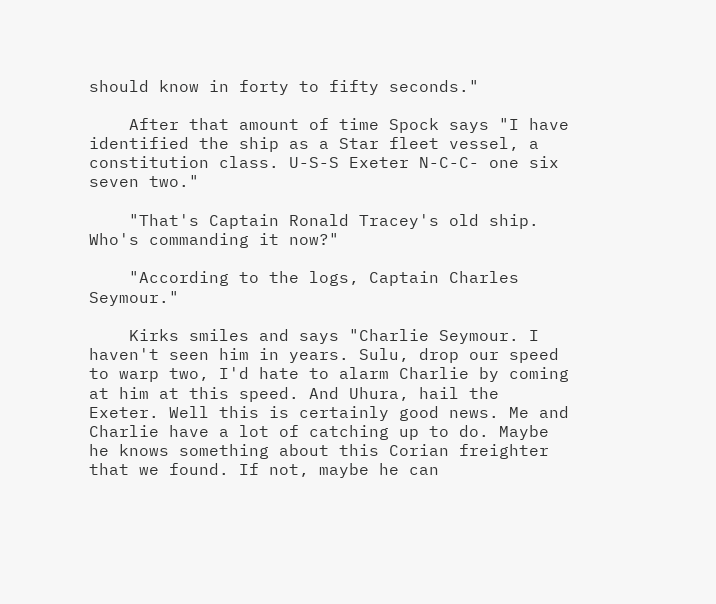should know in forty to fifty seconds."

    After that amount of time Spock says "I have identified the ship as a Star fleet vessel, a constitution class. U-S-S Exeter N-C-C- one six seven two."

    "That's Captain Ronald Tracey's old ship. Who's commanding it now?"

    "According to the logs, Captain Charles Seymour."

    Kirks smiles and says "Charlie Seymour. I haven't seen him in years. Sulu, drop our speed to warp two, I'd hate to alarm Charlie by coming at him at this speed. And Uhura, hail the Exeter. Well this is certainly good news. Me and Charlie have a lot of catching up to do. Maybe he knows something about this Corian freighter that we found. If not, maybe he can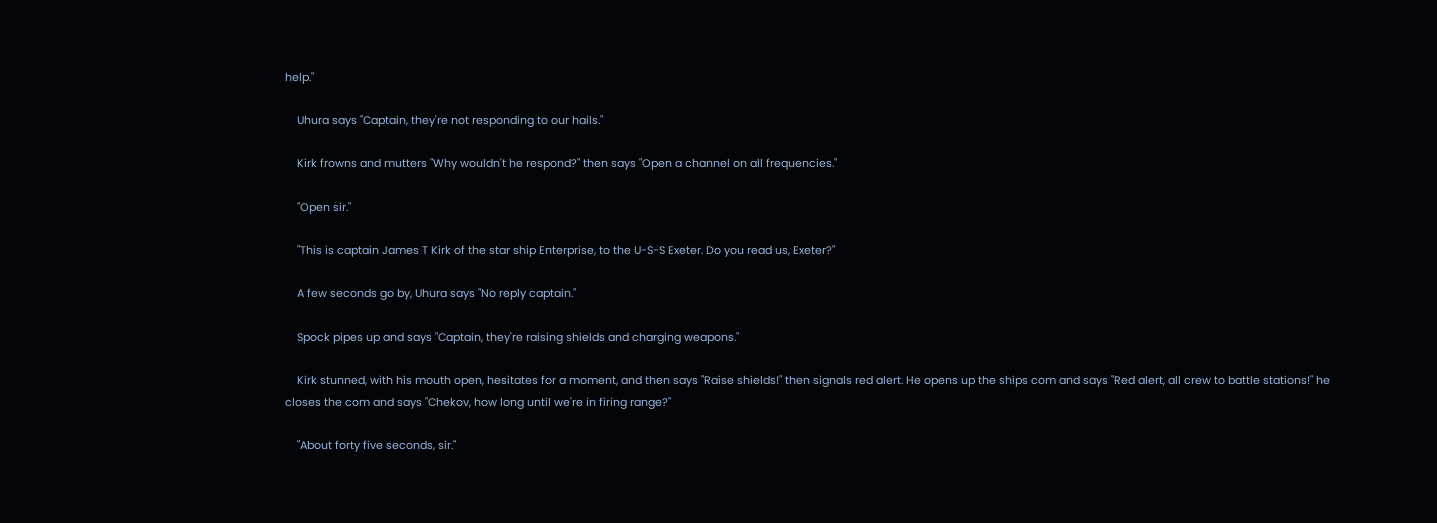help."

    Uhura says "Captain, they're not responding to our hails."

    Kirk frowns and mutters "Why wouldn't he respond?" then says "Open a channel on all frequencies."

    "Open sir."

    "This is captain James T Kirk of the star ship Enterprise, to the U-S-S Exeter. Do you read us, Exeter?"

    A few seconds go by, Uhura says "No reply captain."

    Spock pipes up and says "Captain, they're raising shields and charging weapons."

    Kirk stunned, with his mouth open, hesitates for a moment, and then says "Raise shields!" then signals red alert. He opens up the ships com and says "Red alert, all crew to battle stations!" he closes the com and says "Chekov, how long until we're in firing range?"

    "About forty five seconds, sir."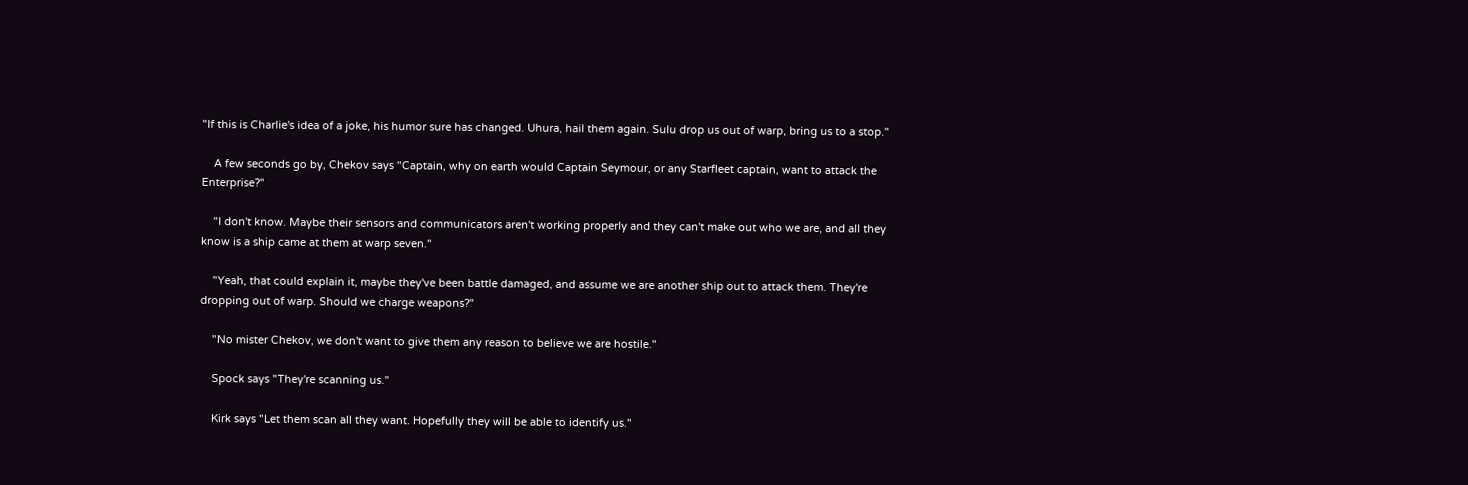"If this is Charlie's idea of a joke, his humor sure has changed. Uhura, hail them again. Sulu drop us out of warp, bring us to a stop."

    A few seconds go by, Chekov says "Captain, why on earth would Captain Seymour, or any Starfleet captain, want to attack the Enterprise?"

    "I don't know. Maybe their sensors and communicators aren't working properly and they can't make out who we are, and all they know is a ship came at them at warp seven."

    "Yeah, that could explain it, maybe they've been battle damaged, and assume we are another ship out to attack them. They're dropping out of warp. Should we charge weapons?"

    "No mister Chekov, we don't want to give them any reason to believe we are hostile."

    Spock says "They're scanning us."

    Kirk says "Let them scan all they want. Hopefully they will be able to identify us."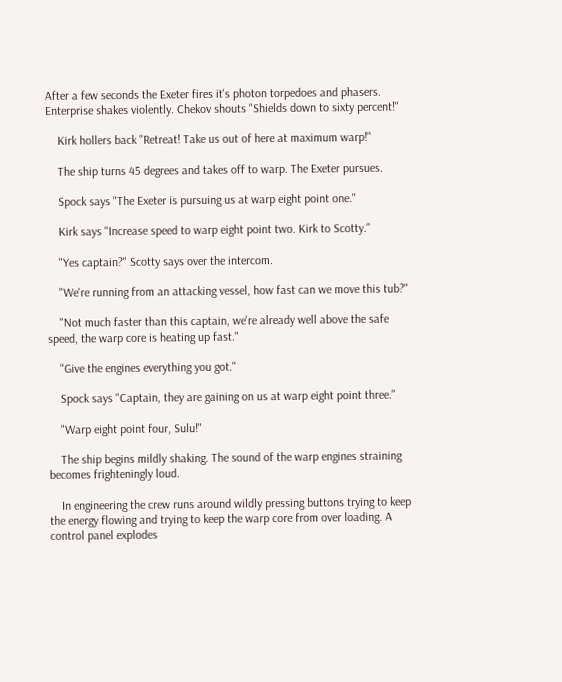After a few seconds the Exeter fires it's photon torpedoes and phasers. Enterprise shakes violently. Chekov shouts "Shields down to sixty percent!"

    Kirk hollers back "Retreat! Take us out of here at maximum warp!"

    The ship turns 45 degrees and takes off to warp. The Exeter pursues.

    Spock says "The Exeter is pursuing us at warp eight point one."

    Kirk says "Increase speed to warp eight point two. Kirk to Scotty."

    "Yes captain?" Scotty says over the intercom.

    "We're running from an attacking vessel, how fast can we move this tub?"

    "Not much faster than this captain, we're already well above the safe speed, the warp core is heating up fast."

    "Give the engines everything you got."

    Spock says "Captain, they are gaining on us at warp eight point three."

    "Warp eight point four, Sulu!"

    The ship begins mildly shaking. The sound of the warp engines straining becomes frighteningly loud.

    In engineering the crew runs around wildly pressing buttons trying to keep the energy flowing and trying to keep the warp core from over loading. A control panel explodes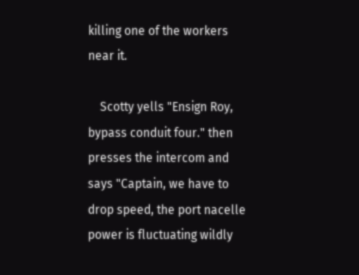killing one of the workers near it.

    Scotty yells "Ensign Roy, bypass conduit four." then presses the intercom and says "Captain, we have to drop speed, the port nacelle power is fluctuating wildly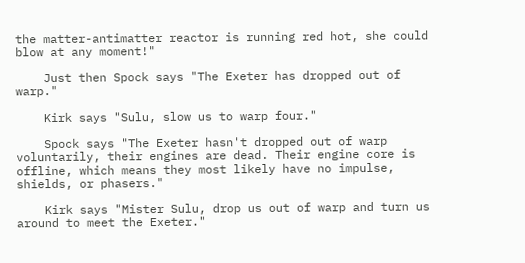the matter-antimatter reactor is running red hot, she could blow at any moment!"

    Just then Spock says "The Exeter has dropped out of warp."

    Kirk says "Sulu, slow us to warp four."

    Spock says "The Exeter hasn't dropped out of warp voluntarily, their engines are dead. Their engine core is offline, which means they most likely have no impulse, shields, or phasers."

    Kirk says "Mister Sulu, drop us out of warp and turn us around to meet the Exeter."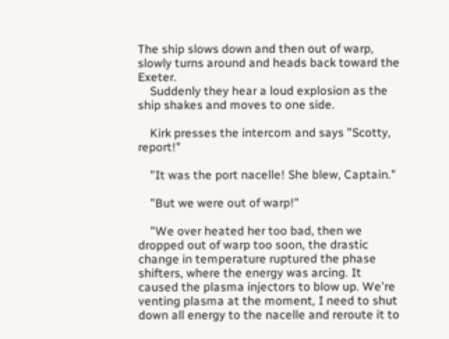The ship slows down and then out of warp, slowly turns around and heads back toward the Exeter.
    Suddenly they hear a loud explosion as the ship shakes and moves to one side.

    Kirk presses the intercom and says "Scotty, report!"

    "It was the port nacelle! She blew, Captain."

    "But we were out of warp!"

    "We over heated her too bad, then we dropped out of warp too soon, the drastic change in temperature ruptured the phase shifters, where the energy was arcing. It caused the plasma injectors to blow up. We're venting plasma at the moment, I need to shut down all energy to the nacelle and reroute it to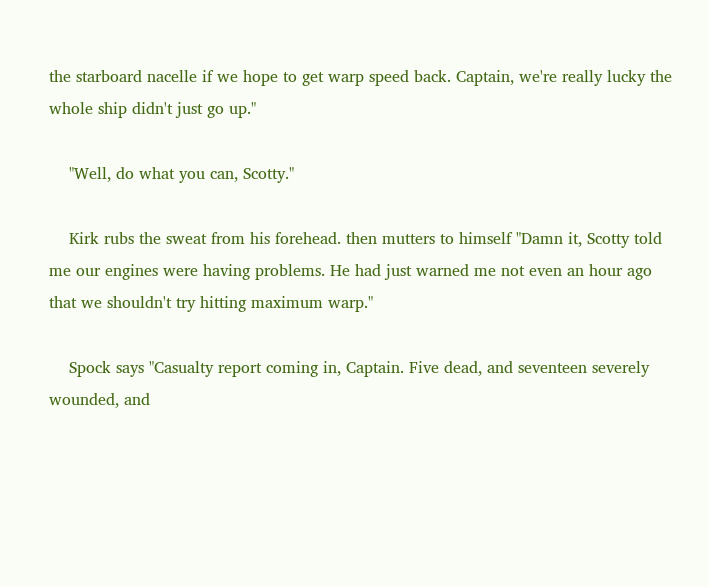the starboard nacelle if we hope to get warp speed back. Captain, we're really lucky the whole ship didn't just go up."

    "Well, do what you can, Scotty."

    Kirk rubs the sweat from his forehead. then mutters to himself "Damn it, Scotty told me our engines were having problems. He had just warned me not even an hour ago that we shouldn't try hitting maximum warp."

    Spock says "Casualty report coming in, Captain. Five dead, and seventeen severely wounded, and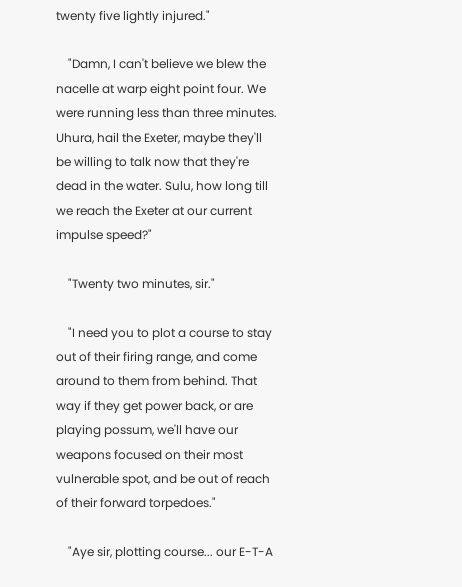twenty five lightly injured."

    "Damn, I can't believe we blew the nacelle at warp eight point four. We were running less than three minutes. Uhura, hail the Exeter, maybe they'll be willing to talk now that they're dead in the water. Sulu, how long till we reach the Exeter at our current impulse speed?"

    "Twenty two minutes, sir."

    "I need you to plot a course to stay out of their firing range, and come around to them from behind. That way if they get power back, or are playing possum, we'll have our weapons focused on their most vulnerable spot, and be out of reach of their forward torpedoes."

    "Aye sir, plotting course... our E-T-A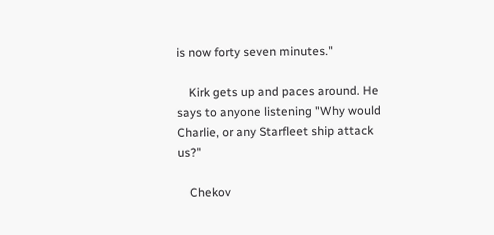is now forty seven minutes."

    Kirk gets up and paces around. He says to anyone listening "Why would Charlie, or any Starfleet ship attack us?"

    Chekov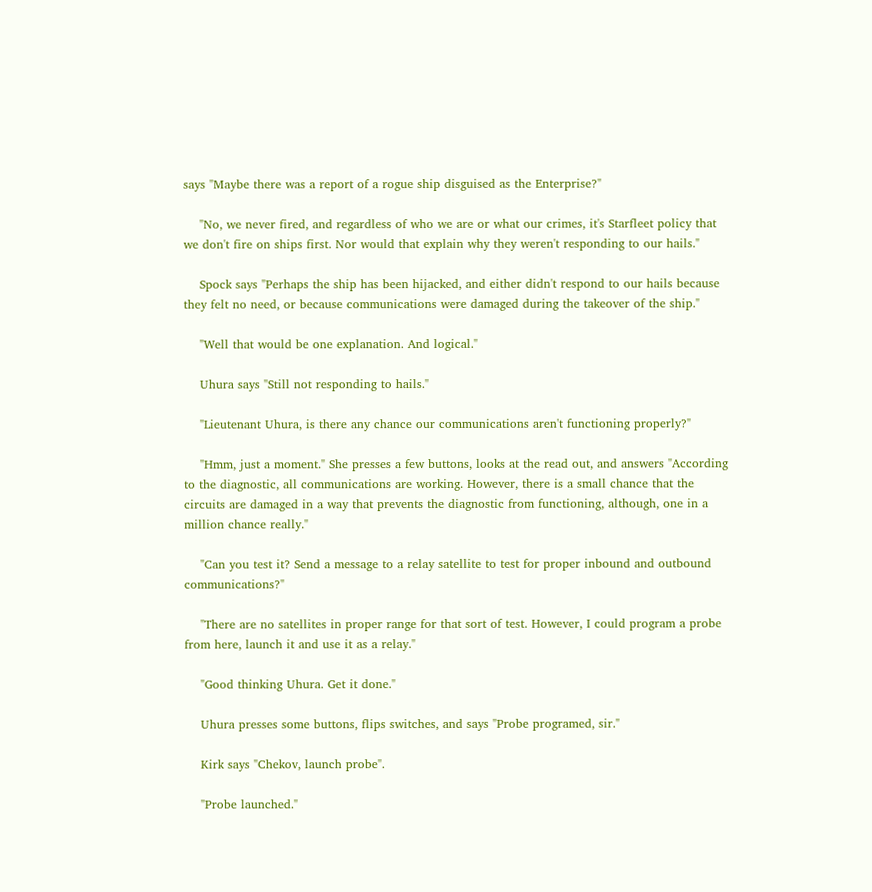says "Maybe there was a report of a rogue ship disguised as the Enterprise?"

    "No, we never fired, and regardless of who we are or what our crimes, it's Starfleet policy that we don't fire on ships first. Nor would that explain why they weren't responding to our hails."

    Spock says "Perhaps the ship has been hijacked, and either didn't respond to our hails because they felt no need, or because communications were damaged during the takeover of the ship."

    "Well that would be one explanation. And logical."

    Uhura says "Still not responding to hails."

    "Lieutenant Uhura, is there any chance our communications aren't functioning properly?"

    "Hmm, just a moment." She presses a few buttons, looks at the read out, and answers "According to the diagnostic, all communications are working. However, there is a small chance that the circuits are damaged in a way that prevents the diagnostic from functioning, although, one in a million chance really."

    "Can you test it? Send a message to a relay satellite to test for proper inbound and outbound communications?"

    "There are no satellites in proper range for that sort of test. However, I could program a probe from here, launch it and use it as a relay."

    "Good thinking Uhura. Get it done."

    Uhura presses some buttons, flips switches, and says "Probe programed, sir."

    Kirk says "Chekov, launch probe".

    "Probe launched."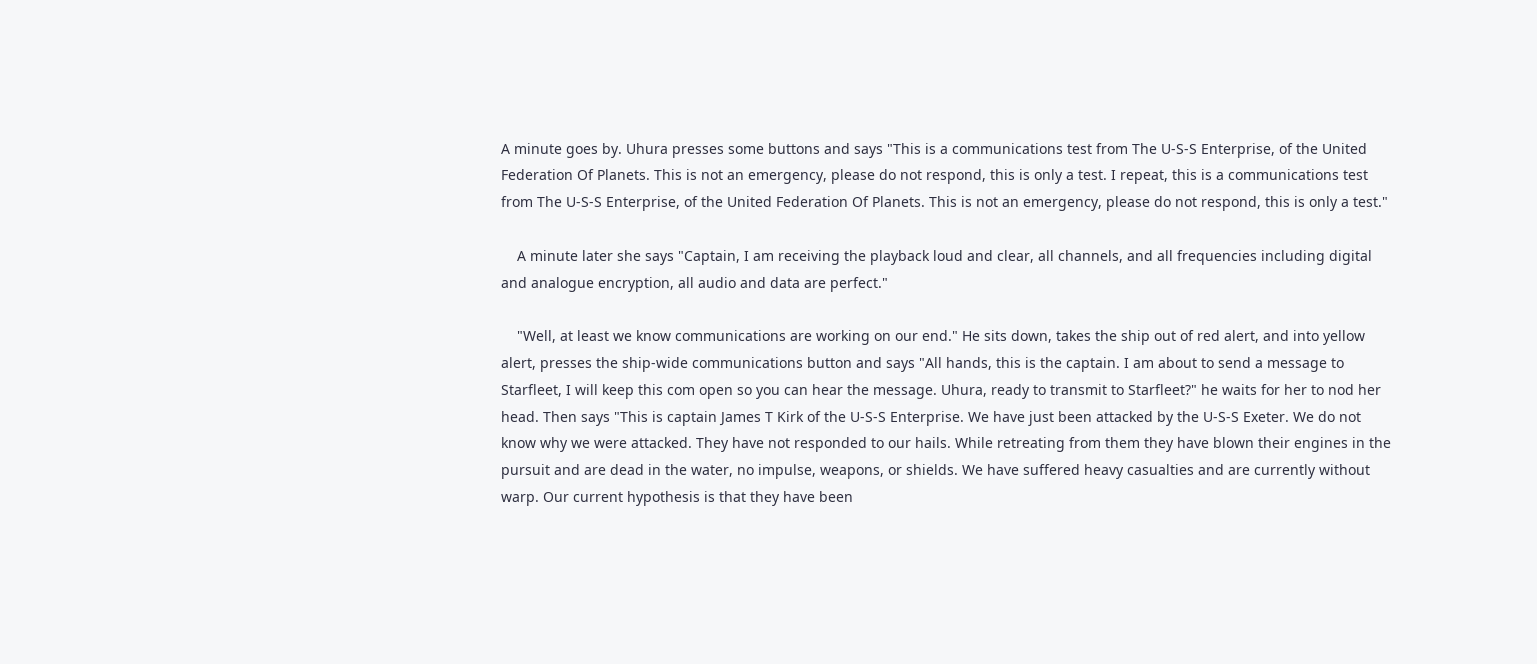A minute goes by. Uhura presses some buttons and says "This is a communications test from The U-S-S Enterprise, of the United Federation Of Planets. This is not an emergency, please do not respond, this is only a test. I repeat, this is a communications test from The U-S-S Enterprise, of the United Federation Of Planets. This is not an emergency, please do not respond, this is only a test."

    A minute later she says "Captain, I am receiving the playback loud and clear, all channels, and all frequencies including digital and analogue encryption, all audio and data are perfect."

    "Well, at least we know communications are working on our end." He sits down, takes the ship out of red alert, and into yellow alert, presses the ship-wide communications button and says "All hands, this is the captain. I am about to send a message to Starfleet, I will keep this com open so you can hear the message. Uhura, ready to transmit to Starfleet?" he waits for her to nod her head. Then says "This is captain James T Kirk of the U-S-S Enterprise. We have just been attacked by the U-S-S Exeter. We do not know why we were attacked. They have not responded to our hails. While retreating from them they have blown their engines in the pursuit and are dead in the water, no impulse, weapons, or shields. We have suffered heavy casualties and are currently without warp. Our current hypothesis is that they have been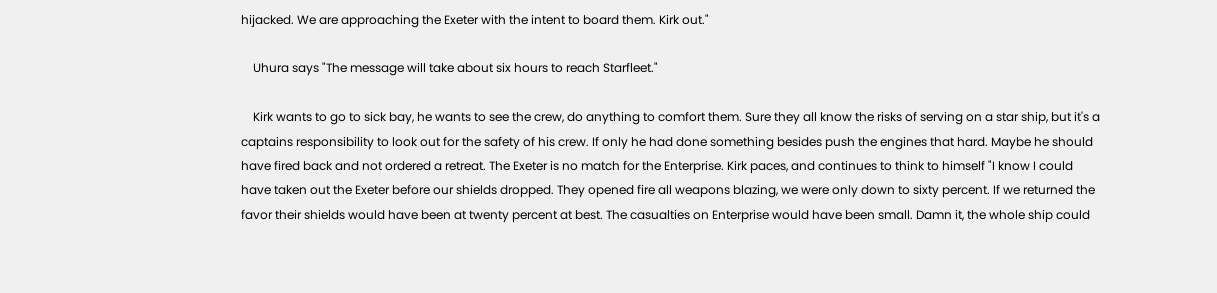hijacked. We are approaching the Exeter with the intent to board them. Kirk out."

    Uhura says "The message will take about six hours to reach Starfleet."

    Kirk wants to go to sick bay, he wants to see the crew, do anything to comfort them. Sure they all know the risks of serving on a star ship, but it's a captains responsibility to look out for the safety of his crew. If only he had done something besides push the engines that hard. Maybe he should have fired back and not ordered a retreat. The Exeter is no match for the Enterprise. Kirk paces, and continues to think to himself "I know I could have taken out the Exeter before our shields dropped. They opened fire all weapons blazing, we were only down to sixty percent. If we returned the favor their shields would have been at twenty percent at best. The casualties on Enterprise would have been small. Damn it, the whole ship could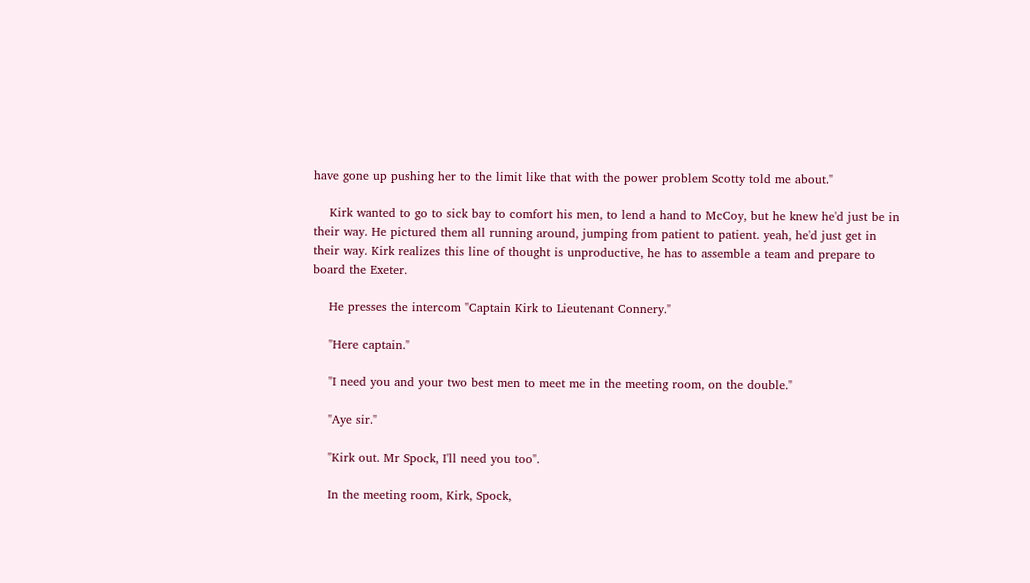have gone up pushing her to the limit like that with the power problem Scotty told me about."

    Kirk wanted to go to sick bay to comfort his men, to lend a hand to McCoy, but he knew he'd just be in their way. He pictured them all running around, jumping from patient to patient. yeah, he'd just get in their way. Kirk realizes this line of thought is unproductive, he has to assemble a team and prepare to board the Exeter.

    He presses the intercom "Captain Kirk to Lieutenant Connery."

    "Here captain."

    "I need you and your two best men to meet me in the meeting room, on the double."

    "Aye sir."

    "Kirk out. Mr Spock, I'll need you too".

    In the meeting room, Kirk, Spock,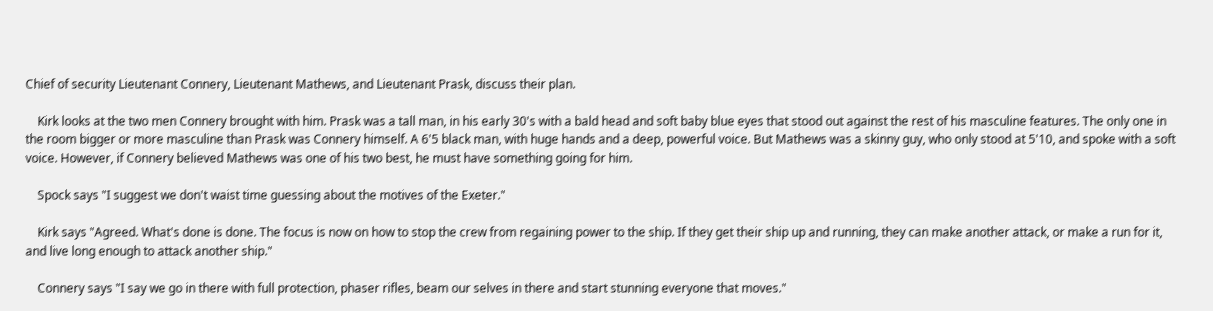Chief of security Lieutenant Connery, Lieutenant Mathews, and Lieutenant Prask, discuss their plan.

    Kirk looks at the two men Connery brought with him. Prask was a tall man, in his early 30's with a bald head and soft baby blue eyes that stood out against the rest of his masculine features. The only one in the room bigger or more masculine than Prask was Connery himself. A 6'5 black man, with huge hands and a deep, powerful voice. But Mathews was a skinny guy, who only stood at 5'10, and spoke with a soft voice. However, if Connery believed Mathews was one of his two best, he must have something going for him.

    Spock says "I suggest we don't waist time guessing about the motives of the Exeter."

    Kirk says "Agreed. What's done is done. The focus is now on how to stop the crew from regaining power to the ship. If they get their ship up and running, they can make another attack, or make a run for it, and live long enough to attack another ship."

    Connery says "I say we go in there with full protection, phaser rifles, beam our selves in there and start stunning everyone that moves."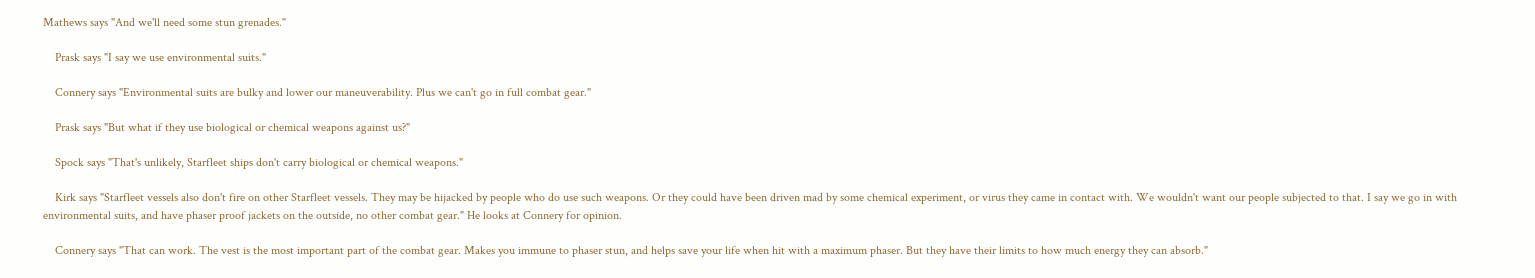Mathews says "And we'll need some stun grenades."

    Prask says "I say we use environmental suits."

    Connery says "Environmental suits are bulky and lower our maneuverability. Plus we can't go in full combat gear."

    Prask says "But what if they use biological or chemical weapons against us?"

    Spock says "That's unlikely, Starfleet ships don't carry biological or chemical weapons."

    Kirk says "Starfleet vessels also don't fire on other Starfleet vessels. They may be hijacked by people who do use such weapons. Or they could have been driven mad by some chemical experiment, or virus they came in contact with. We wouldn't want our people subjected to that. I say we go in with environmental suits, and have phaser proof jackets on the outside, no other combat gear." He looks at Connery for opinion.

    Connery says "That can work. The vest is the most important part of the combat gear. Makes you immune to phaser stun, and helps save your life when hit with a maximum phaser. But they have their limits to how much energy they can absorb."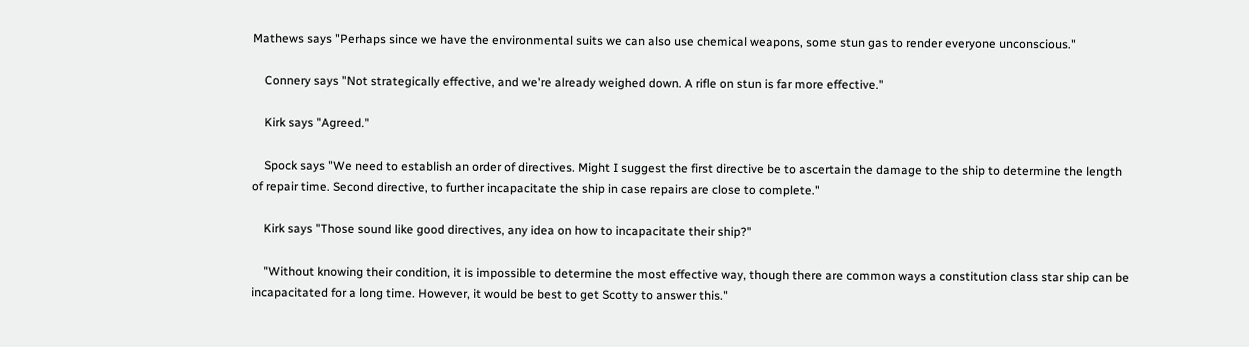Mathews says "Perhaps since we have the environmental suits we can also use chemical weapons, some stun gas to render everyone unconscious."

    Connery says "Not strategically effective, and we're already weighed down. A rifle on stun is far more effective."

    Kirk says "Agreed."

    Spock says "We need to establish an order of directives. Might I suggest the first directive be to ascertain the damage to the ship to determine the length of repair time. Second directive, to further incapacitate the ship in case repairs are close to complete."

    Kirk says "Those sound like good directives, any idea on how to incapacitate their ship?"

    "Without knowing their condition, it is impossible to determine the most effective way, though there are common ways a constitution class star ship can be incapacitated for a long time. However, it would be best to get Scotty to answer this."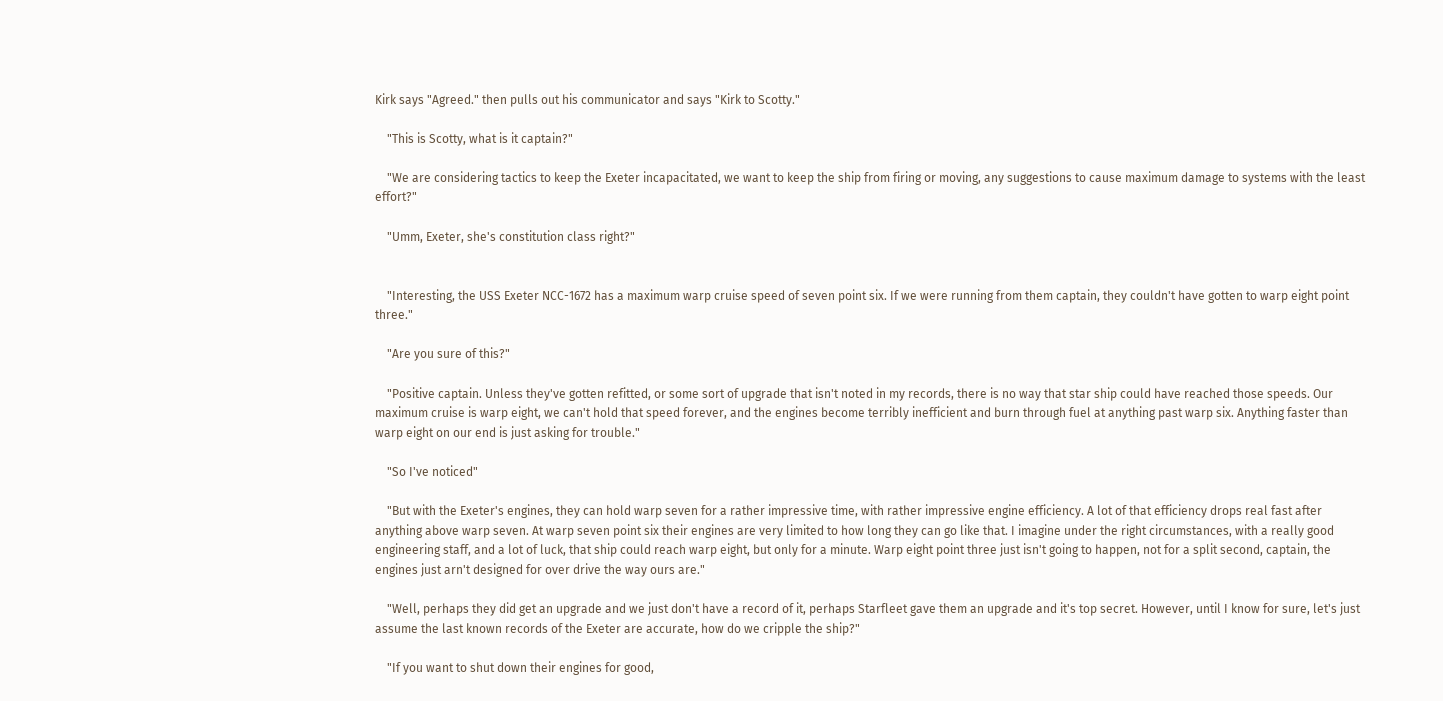Kirk says "Agreed." then pulls out his communicator and says "Kirk to Scotty."

    "This is Scotty, what is it captain?"

    "We are considering tactics to keep the Exeter incapacitated, we want to keep the ship from firing or moving, any suggestions to cause maximum damage to systems with the least effort?"

    "Umm, Exeter, she's constitution class right?"


    "Interesting, the USS Exeter NCC-1672 has a maximum warp cruise speed of seven point six. If we were running from them captain, they couldn't have gotten to warp eight point three."

    "Are you sure of this?"

    "Positive captain. Unless they've gotten refitted, or some sort of upgrade that isn't noted in my records, there is no way that star ship could have reached those speeds. Our maximum cruise is warp eight, we can't hold that speed forever, and the engines become terribly inefficient and burn through fuel at anything past warp six. Anything faster than warp eight on our end is just asking for trouble."

    "So I've noticed"

    "But with the Exeter's engines, they can hold warp seven for a rather impressive time, with rather impressive engine efficiency. A lot of that efficiency drops real fast after anything above warp seven. At warp seven point six their engines are very limited to how long they can go like that. I imagine under the right circumstances, with a really good engineering staff, and a lot of luck, that ship could reach warp eight, but only for a minute. Warp eight point three just isn't going to happen, not for a split second, captain, the engines just arn't designed for over drive the way ours are."

    "Well, perhaps they did get an upgrade and we just don't have a record of it, perhaps Starfleet gave them an upgrade and it's top secret. However, until I know for sure, let's just assume the last known records of the Exeter are accurate, how do we cripple the ship?"

    "If you want to shut down their engines for good,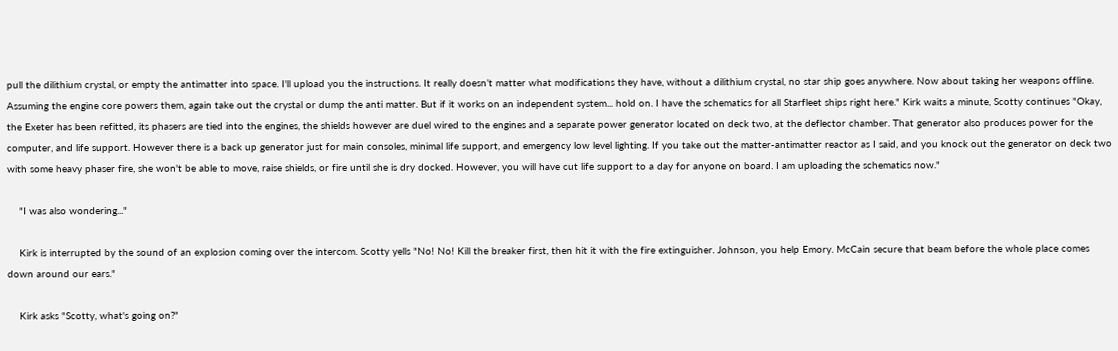pull the dilithium crystal, or empty the antimatter into space. I'll upload you the instructions. It really doesn’t matter what modifications they have, without a dilithium crystal, no star ship goes anywhere. Now about taking her weapons offline. Assuming the engine core powers them, again take out the crystal or dump the anti matter. But if it works on an independent system... hold on. I have the schematics for all Starfleet ships right here." Kirk waits a minute, Scotty continues "Okay, the Exeter has been refitted, its phasers are tied into the engines, the shields however are duel wired to the engines and a separate power generator located on deck two, at the deflector chamber. That generator also produces power for the computer, and life support. However there is a back up generator just for main consoles, minimal life support, and emergency low level lighting. If you take out the matter-antimatter reactor as I said, and you knock out the generator on deck two with some heavy phaser fire, she won't be able to move, raise shields, or fire until she is dry docked. However, you will have cut life support to a day for anyone on board. I am uploading the schematics now."

    "I was also wondering..."

    Kirk is interrupted by the sound of an explosion coming over the intercom. Scotty yells "No! No! Kill the breaker first, then hit it with the fire extinguisher. Johnson, you help Emory. McCain secure that beam before the whole place comes down around our ears."

    Kirk asks "Scotty, what's going on?"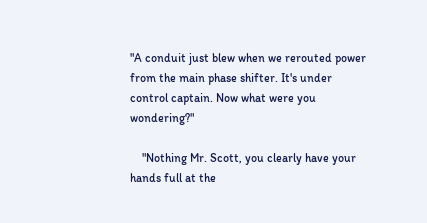"A conduit just blew when we rerouted power from the main phase shifter. It's under control captain. Now what were you wondering?"

    "Nothing Mr. Scott, you clearly have your hands full at the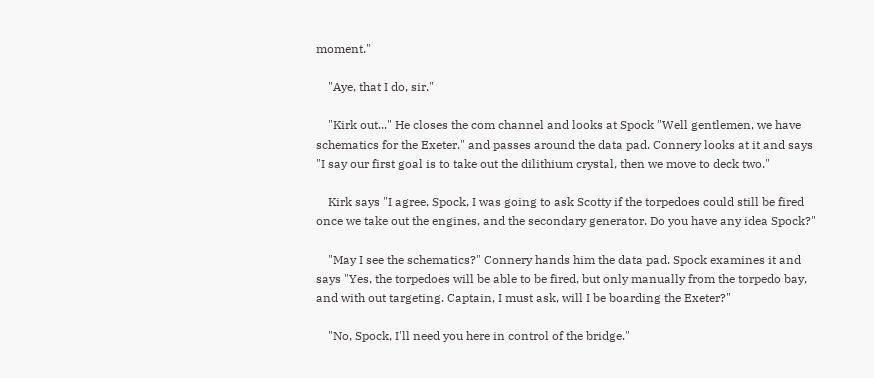moment."

    "Aye, that I do, sir."

    "Kirk out..." He closes the com channel and looks at Spock "Well gentlemen, we have schematics for the Exeter." and passes around the data pad. Connery looks at it and says "I say our first goal is to take out the dilithium crystal, then we move to deck two."

    Kirk says "I agree, Spock, I was going to ask Scotty if the torpedoes could still be fired once we take out the engines, and the secondary generator. Do you have any idea Spock?"

    "May I see the schematics?" Connery hands him the data pad. Spock examines it and says "Yes, the torpedoes will be able to be fired, but only manually from the torpedo bay, and with out targeting. Captain, I must ask, will I be boarding the Exeter?"

    "No, Spock, I'll need you here in control of the bridge."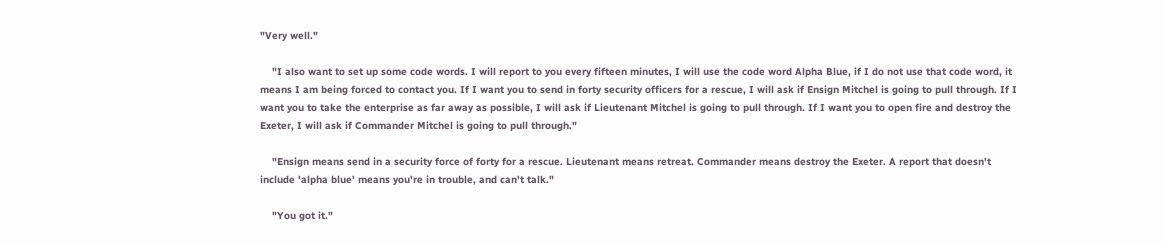"Very well."

    "I also want to set up some code words. I will report to you every fifteen minutes, I will use the code word Alpha Blue, if I do not use that code word, it means I am being forced to contact you. If I want you to send in forty security officers for a rescue, I will ask if Ensign Mitchel is going to pull through. If I want you to take the enterprise as far away as possible, I will ask if Lieutenant Mitchel is going to pull through. If I want you to open fire and destroy the Exeter, I will ask if Commander Mitchel is going to pull through."

    "Ensign means send in a security force of forty for a rescue. Lieutenant means retreat. Commander means destroy the Exeter. A report that doesn't include 'alpha blue' means you're in trouble, and can't talk."

    "You got it."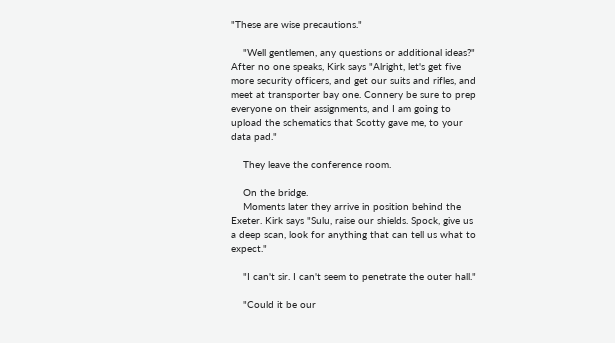"These are wise precautions."

    "Well gentlemen, any questions or additional ideas?" After no one speaks, Kirk says "Alright, let's get five more security officers, and get our suits and rifles, and meet at transporter bay one. Connery be sure to prep everyone on their assignments, and I am going to upload the schematics that Scotty gave me, to your data pad."

    They leave the conference room.

    On the bridge.
    Moments later they arrive in position behind the Exeter. Kirk says "Sulu, raise our shields. Spock, give us a deep scan, look for anything that can tell us what to expect."

    "I can't sir. I can't seem to penetrate the outer hall."

    "Could it be our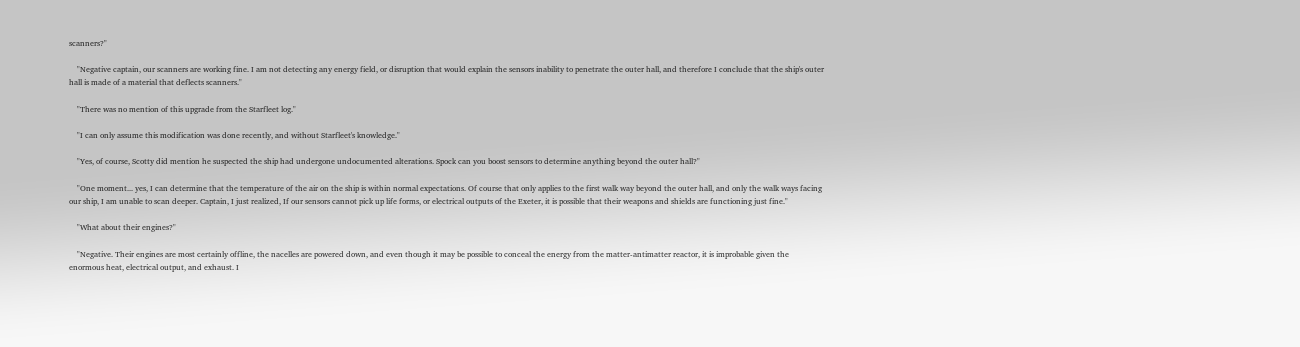scanners?"

    "Negative captain, our scanners are working fine. I am not detecting any energy field, or disruption that would explain the sensors inability to penetrate the outer hall, and therefore I conclude that the ship's outer hall is made of a material that deflects scanners."

    "There was no mention of this upgrade from the Starfleet log."

    "I can only assume this modification was done recently, and without Starfleet's knowledge."

    "Yes, of course, Scotty did mention he suspected the ship had undergone undocumented alterations. Spock can you boost sensors to determine anything beyond the outer hall?"

    "One moment... yes, I can determine that the temperature of the air on the ship is within normal expectations. Of course that only applies to the first walk way beyond the outer hall, and only the walk ways facing our ship, I am unable to scan deeper. Captain, I just realized, If our sensors cannot pick up life forms, or electrical outputs of the Exeter, it is possible that their weapons and shields are functioning just fine."

    "What about their engines?"

    "Negative. Their engines are most certainly offline, the nacelles are powered down, and even though it may be possible to conceal the energy from the matter-antimatter reactor, it is improbable given the enormous heat, electrical output, and exhaust. I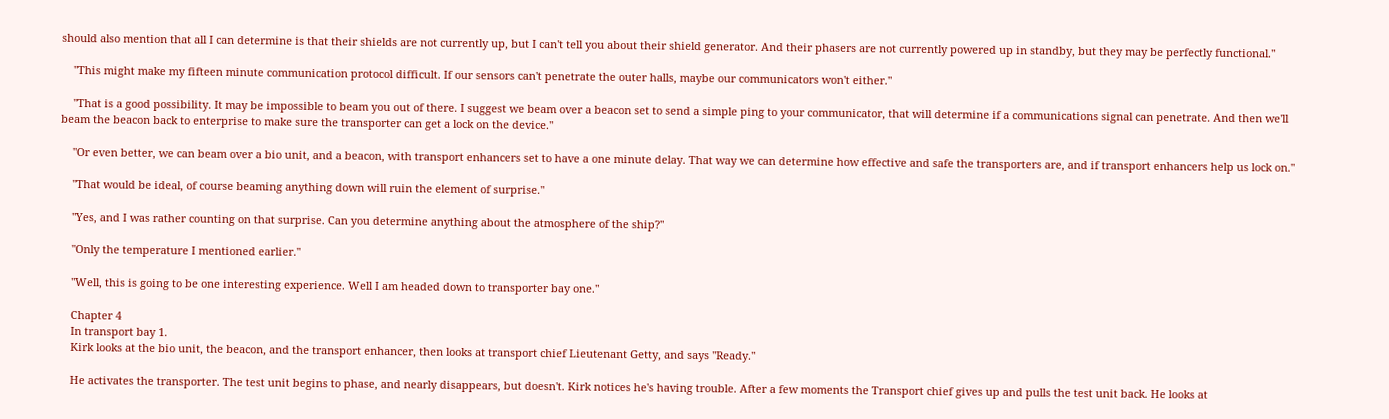should also mention that all I can determine is that their shields are not currently up, but I can't tell you about their shield generator. And their phasers are not currently powered up in standby, but they may be perfectly functional."

    "This might make my fifteen minute communication protocol difficult. If our sensors can't penetrate the outer halls, maybe our communicators won't either."

    "That is a good possibility. It may be impossible to beam you out of there. I suggest we beam over a beacon set to send a simple ping to your communicator, that will determine if a communications signal can penetrate. And then we'll beam the beacon back to enterprise to make sure the transporter can get a lock on the device."

    "Or even better, we can beam over a bio unit, and a beacon, with transport enhancers set to have a one minute delay. That way we can determine how effective and safe the transporters are, and if transport enhancers help us lock on."

    "That would be ideal, of course beaming anything down will ruin the element of surprise."

    "Yes, and I was rather counting on that surprise. Can you determine anything about the atmosphere of the ship?"

    "Only the temperature I mentioned earlier."

    "Well, this is going to be one interesting experience. Well I am headed down to transporter bay one."

    Chapter 4
    In transport bay 1.
    Kirk looks at the bio unit, the beacon, and the transport enhancer, then looks at transport chief Lieutenant Getty, and says "Ready."

    He activates the transporter. The test unit begins to phase, and nearly disappears, but doesn't. Kirk notices he's having trouble. After a few moments the Transport chief gives up and pulls the test unit back. He looks at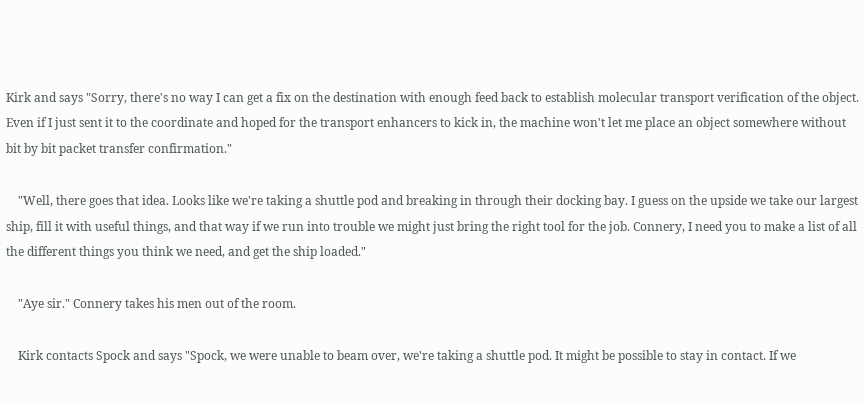Kirk and says "Sorry, there's no way I can get a fix on the destination with enough feed back to establish molecular transport verification of the object. Even if I just sent it to the coordinate and hoped for the transport enhancers to kick in, the machine won't let me place an object somewhere without bit by bit packet transfer confirmation."

    "Well, there goes that idea. Looks like we're taking a shuttle pod and breaking in through their docking bay. I guess on the upside we take our largest ship, fill it with useful things, and that way if we run into trouble we might just bring the right tool for the job. Connery, I need you to make a list of all the different things you think we need, and get the ship loaded."

    "Aye sir." Connery takes his men out of the room.

    Kirk contacts Spock and says "Spock, we were unable to beam over, we're taking a shuttle pod. It might be possible to stay in contact. If we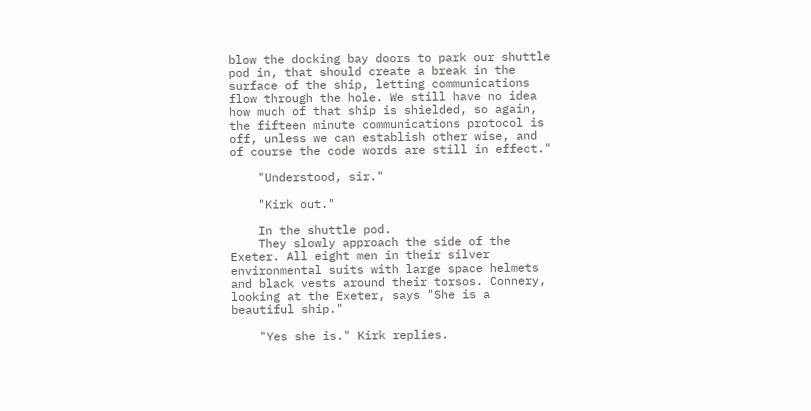blow the docking bay doors to park our shuttle pod in, that should create a break in the surface of the ship, letting communications flow through the hole. We still have no idea how much of that ship is shielded, so again, the fifteen minute communications protocol is off, unless we can establish other wise, and of course the code words are still in effect."

    "Understood, sir."

    "Kirk out."

    In the shuttle pod.
    They slowly approach the side of the Exeter. All eight men in their silver environmental suits with large space helmets and black vests around their torsos. Connery, looking at the Exeter, says "She is a beautiful ship."

    "Yes she is." Kirk replies.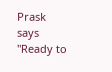Prask says "Ready to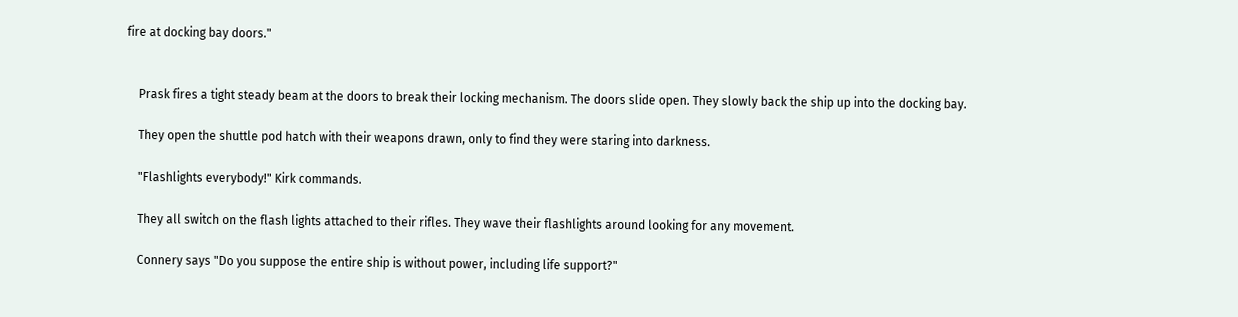fire at docking bay doors."


    Prask fires a tight steady beam at the doors to break their locking mechanism. The doors slide open. They slowly back the ship up into the docking bay.

    They open the shuttle pod hatch with their weapons drawn, only to find they were staring into darkness.

    "Flashlights everybody!" Kirk commands.

    They all switch on the flash lights attached to their rifles. They wave their flashlights around looking for any movement.

    Connery says "Do you suppose the entire ship is without power, including life support?"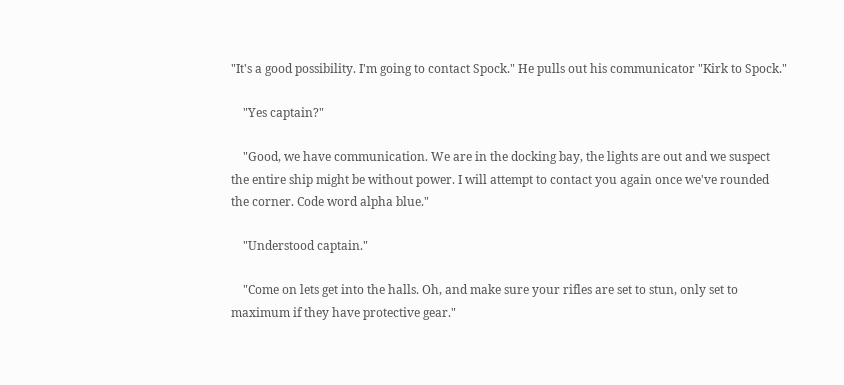"It's a good possibility. I'm going to contact Spock." He pulls out his communicator "Kirk to Spock."

    "Yes captain?"

    "Good, we have communication. We are in the docking bay, the lights are out and we suspect the entire ship might be without power. I will attempt to contact you again once we've rounded the corner. Code word alpha blue."

    "Understood captain."

    "Come on lets get into the halls. Oh, and make sure your rifles are set to stun, only set to maximum if they have protective gear."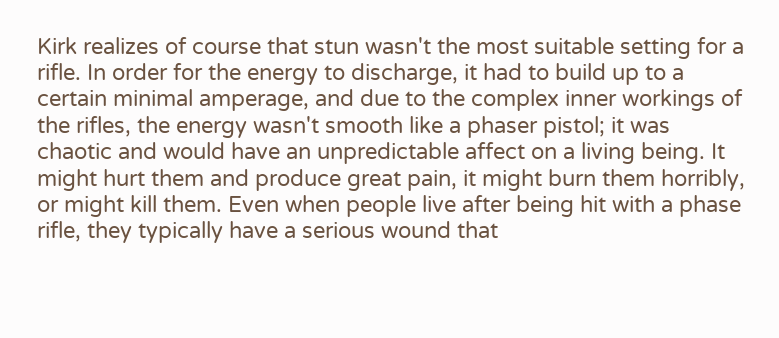Kirk realizes of course that stun wasn't the most suitable setting for a rifle. In order for the energy to discharge, it had to build up to a certain minimal amperage, and due to the complex inner workings of the rifles, the energy wasn't smooth like a phaser pistol; it was chaotic and would have an unpredictable affect on a living being. It might hurt them and produce great pain, it might burn them horribly, or might kill them. Even when people live after being hit with a phase rifle, they typically have a serious wound that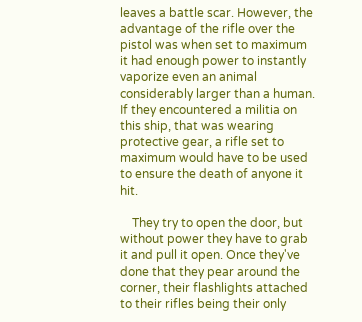leaves a battle scar. However, the advantage of the rifle over the pistol was when set to maximum it had enough power to instantly vaporize even an animal considerably larger than a human. If they encountered a militia on this ship, that was wearing protective gear, a rifle set to maximum would have to be used to ensure the death of anyone it hit.

    They try to open the door, but without power they have to grab it and pull it open. Once they've done that they pear around the corner, their flashlights attached to their rifles being their only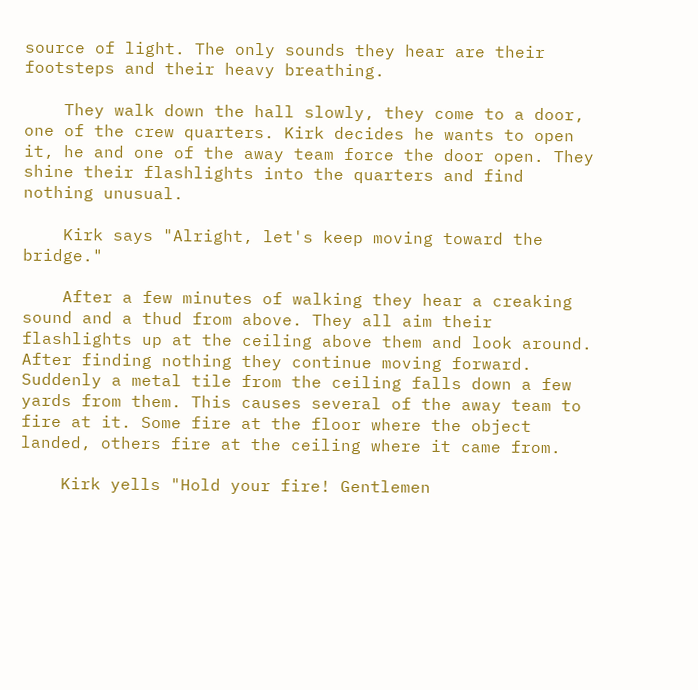source of light. The only sounds they hear are their footsteps and their heavy breathing.

    They walk down the hall slowly, they come to a door, one of the crew quarters. Kirk decides he wants to open it, he and one of the away team force the door open. They shine their flashlights into the quarters and find nothing unusual.

    Kirk says "Alright, let's keep moving toward the bridge."

    After a few minutes of walking they hear a creaking sound and a thud from above. They all aim their flashlights up at the ceiling above them and look around. After finding nothing they continue moving forward. Suddenly a metal tile from the ceiling falls down a few yards from them. This causes several of the away team to fire at it. Some fire at the floor where the object landed, others fire at the ceiling where it came from.

    Kirk yells "Hold your fire! Gentlemen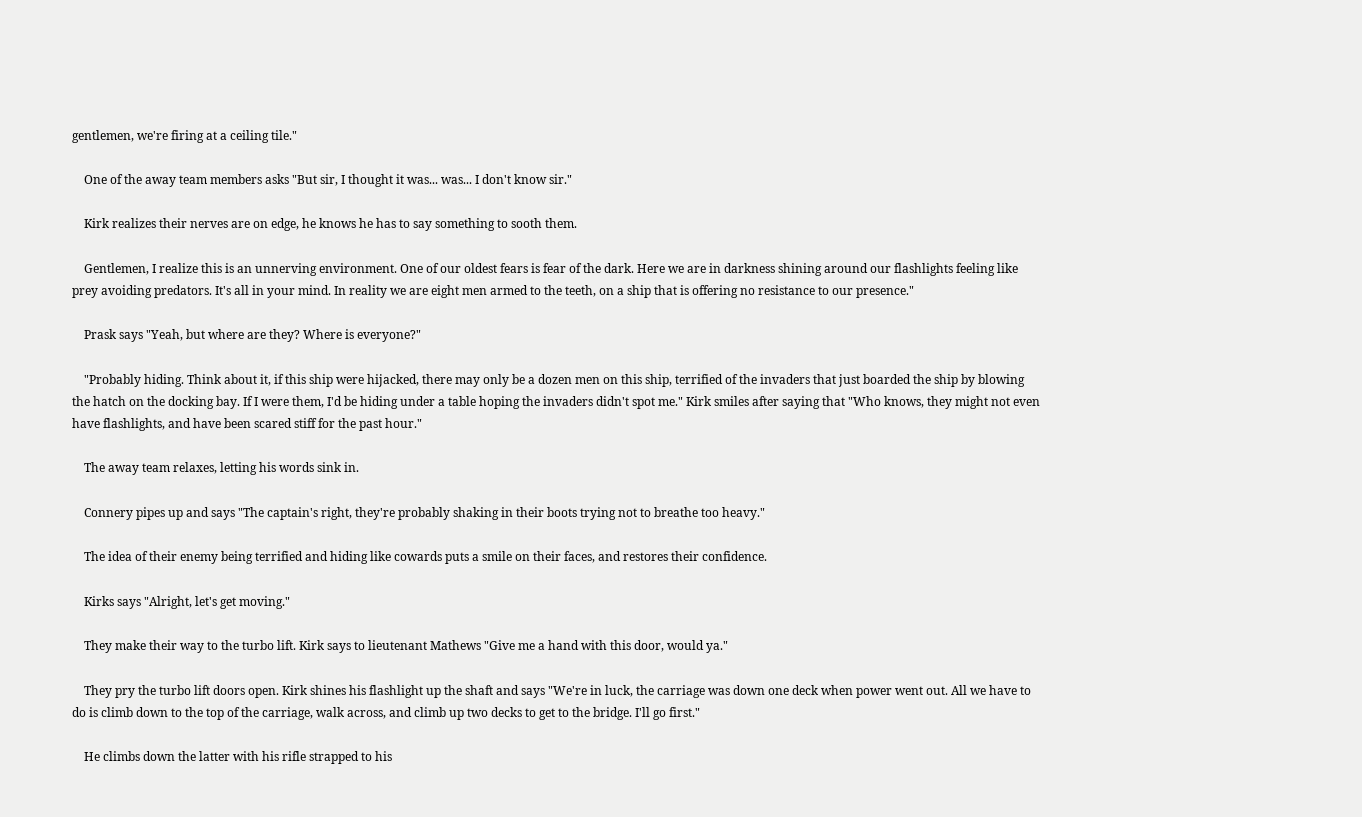gentlemen, we're firing at a ceiling tile."

    One of the away team members asks "But sir, I thought it was... was... I don't know sir."

    Kirk realizes their nerves are on edge, he knows he has to say something to sooth them.

    Gentlemen, I realize this is an unnerving environment. One of our oldest fears is fear of the dark. Here we are in darkness shining around our flashlights feeling like prey avoiding predators. It's all in your mind. In reality we are eight men armed to the teeth, on a ship that is offering no resistance to our presence."

    Prask says "Yeah, but where are they? Where is everyone?"

    "Probably hiding. Think about it, if this ship were hijacked, there may only be a dozen men on this ship, terrified of the invaders that just boarded the ship by blowing the hatch on the docking bay. If I were them, I'd be hiding under a table hoping the invaders didn't spot me." Kirk smiles after saying that "Who knows, they might not even have flashlights, and have been scared stiff for the past hour."

    The away team relaxes, letting his words sink in.

    Connery pipes up and says "The captain's right, they're probably shaking in their boots trying not to breathe too heavy."

    The idea of their enemy being terrified and hiding like cowards puts a smile on their faces, and restores their confidence.

    Kirks says "Alright, let's get moving."

    They make their way to the turbo lift. Kirk says to lieutenant Mathews "Give me a hand with this door, would ya."

    They pry the turbo lift doors open. Kirk shines his flashlight up the shaft and says "We're in luck, the carriage was down one deck when power went out. All we have to do is climb down to the top of the carriage, walk across, and climb up two decks to get to the bridge. I'll go first."

    He climbs down the latter with his rifle strapped to his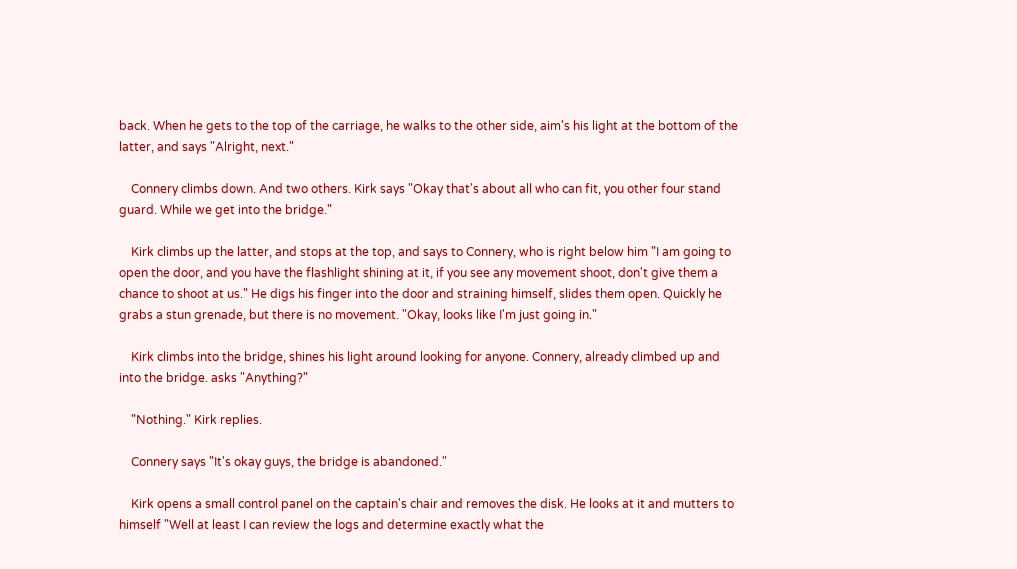back. When he gets to the top of the carriage, he walks to the other side, aim's his light at the bottom of the latter, and says "Alright, next."

    Connery climbs down. And two others. Kirk says "Okay that's about all who can fit, you other four stand guard. While we get into the bridge."

    Kirk climbs up the latter, and stops at the top, and says to Connery, who is right below him "I am going to open the door, and you have the flashlight shining at it, if you see any movement shoot, don't give them a chance to shoot at us." He digs his finger into the door and straining himself, slides them open. Quickly he grabs a stun grenade, but there is no movement. "Okay, looks like I'm just going in."

    Kirk climbs into the bridge, shines his light around looking for anyone. Connery, already climbed up and into the bridge. asks "Anything?"

    "Nothing." Kirk replies.

    Connery says "It's okay guys, the bridge is abandoned."

    Kirk opens a small control panel on the captain's chair and removes the disk. He looks at it and mutters to himself "Well at least I can review the logs and determine exactly what the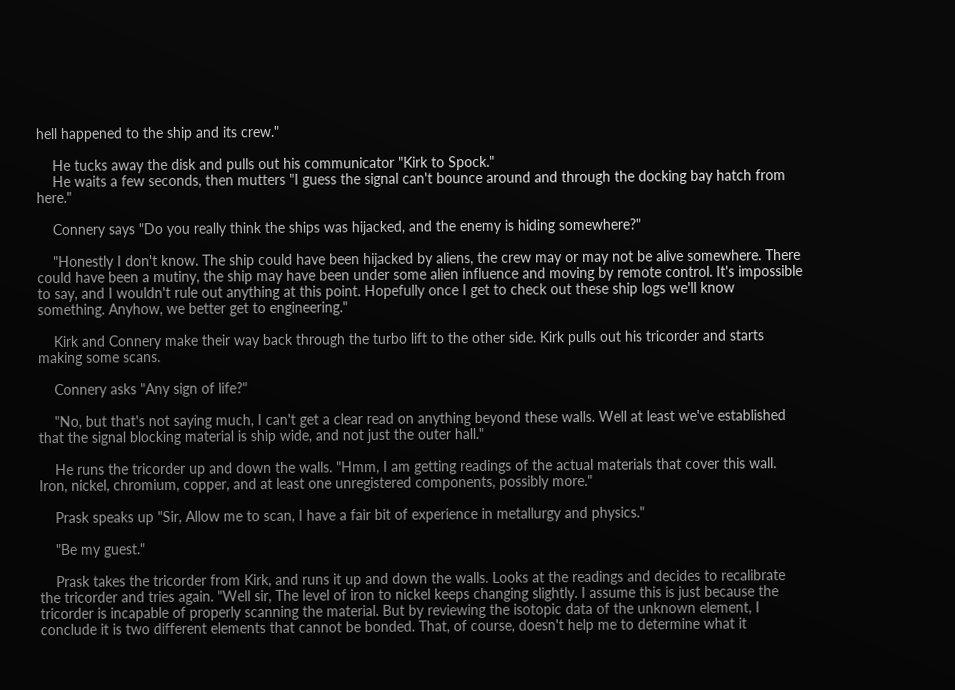hell happened to the ship and its crew."

    He tucks away the disk and pulls out his communicator "Kirk to Spock."
    He waits a few seconds, then mutters "I guess the signal can't bounce around and through the docking bay hatch from here."

    Connery says "Do you really think the ships was hijacked, and the enemy is hiding somewhere?"

    "Honestly I don't know. The ship could have been hijacked by aliens, the crew may or may not be alive somewhere. There could have been a mutiny, the ship may have been under some alien influence and moving by remote control. It's impossible to say, and I wouldn't rule out anything at this point. Hopefully once I get to check out these ship logs we'll know something. Anyhow, we better get to engineering."

    Kirk and Connery make their way back through the turbo lift to the other side. Kirk pulls out his tricorder and starts making some scans.

    Connery asks "Any sign of life?"

    "No, but that's not saying much, I can't get a clear read on anything beyond these walls. Well at least we've established that the signal blocking material is ship wide, and not just the outer hall."

    He runs the tricorder up and down the walls. "Hmm, I am getting readings of the actual materials that cover this wall. Iron, nickel, chromium, copper, and at least one unregistered components, possibly more."

    Prask speaks up "Sir, Allow me to scan, I have a fair bit of experience in metallurgy and physics."

    "Be my guest."

    Prask takes the tricorder from Kirk, and runs it up and down the walls. Looks at the readings and decides to recalibrate the tricorder and tries again. "Well sir, The level of iron to nickel keeps changing slightly. I assume this is just because the tricorder is incapable of properly scanning the material. But by reviewing the isotopic data of the unknown element, I conclude it is two different elements that cannot be bonded. That, of course, doesn't help me to determine what it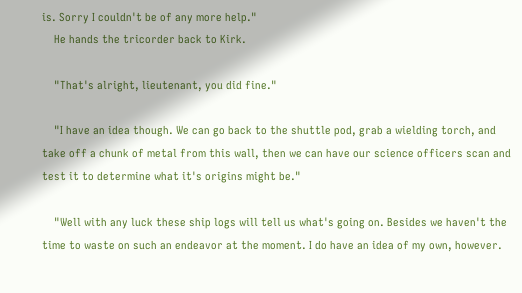is. Sorry I couldn't be of any more help."
    He hands the tricorder back to Kirk.

    "That's alright, lieutenant, you did fine."

    "I have an idea though. We can go back to the shuttle pod, grab a wielding torch, and take off a chunk of metal from this wall, then we can have our science officers scan and test it to determine what it's origins might be."

    "Well with any luck these ship logs will tell us what's going on. Besides we haven't the time to waste on such an endeavor at the moment. I do have an idea of my own, however.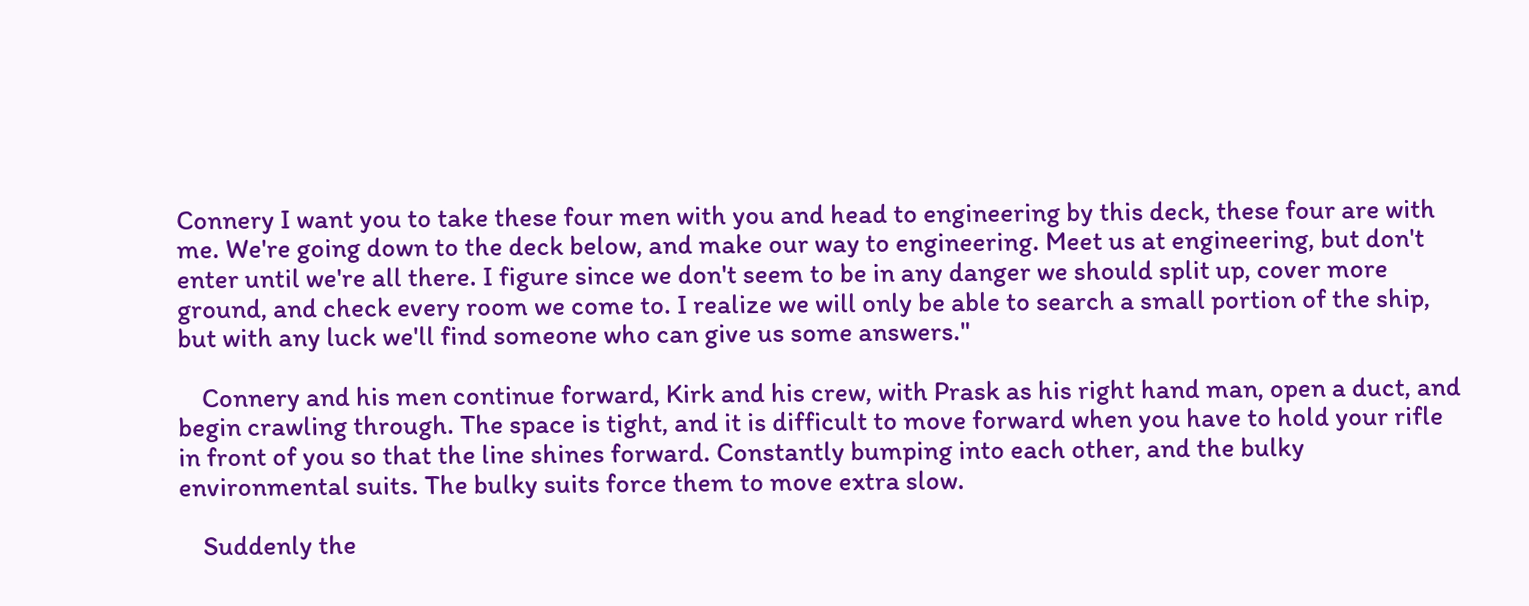Connery I want you to take these four men with you and head to engineering by this deck, these four are with me. We're going down to the deck below, and make our way to engineering. Meet us at engineering, but don't enter until we're all there. I figure since we don't seem to be in any danger we should split up, cover more ground, and check every room we come to. I realize we will only be able to search a small portion of the ship, but with any luck we'll find someone who can give us some answers."

    Connery and his men continue forward, Kirk and his crew, with Prask as his right hand man, open a duct, and begin crawling through. The space is tight, and it is difficult to move forward when you have to hold your rifle in front of you so that the line shines forward. Constantly bumping into each other, and the bulky environmental suits. The bulky suits force them to move extra slow.

    Suddenly the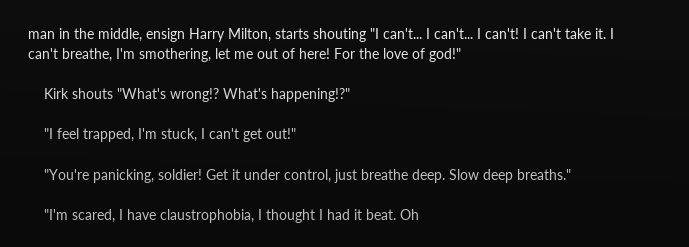man in the middle, ensign Harry Milton, starts shouting "I can't... I can't... I can't! I can't take it. I can't breathe, I'm smothering, let me out of here! For the love of god!"

    Kirk shouts "What's wrong!? What's happening!?"

    "I feel trapped, I'm stuck, I can't get out!"

    "You're panicking, soldier! Get it under control, just breathe deep. Slow deep breaths."

    "I'm scared, I have claustrophobia, I thought I had it beat. Oh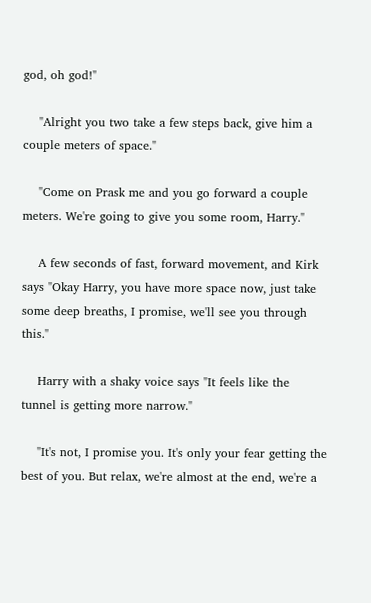god, oh god!"

    "Alright you two take a few steps back, give him a couple meters of space."

    "Come on Prask me and you go forward a couple meters. We're going to give you some room, Harry."

    A few seconds of fast, forward movement, and Kirk says "Okay Harry, you have more space now, just take some deep breaths, I promise, we'll see you through this."

    Harry with a shaky voice says "It feels like the tunnel is getting more narrow."

    "It's not, I promise you. It's only your fear getting the best of you. But relax, we're almost at the end, we're a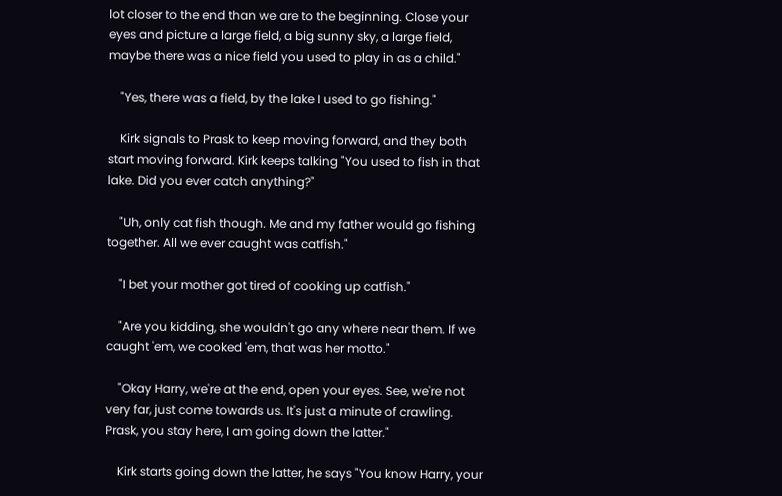lot closer to the end than we are to the beginning. Close your eyes and picture a large field, a big sunny sky, a large field, maybe there was a nice field you used to play in as a child."

    "Yes, there was a field, by the lake I used to go fishing."

    Kirk signals to Prask to keep moving forward, and they both start moving forward. Kirk keeps talking "You used to fish in that lake. Did you ever catch anything?"

    "Uh, only cat fish though. Me and my father would go fishing together. All we ever caught was catfish."

    "I bet your mother got tired of cooking up catfish."

    "Are you kidding, she wouldn't go any where near them. If we caught 'em, we cooked 'em, that was her motto."

    "Okay Harry, we're at the end, open your eyes. See, we're not very far, just come towards us. It's just a minute of crawling. Prask, you stay here, I am going down the latter."

    Kirk starts going down the latter, he says "You know Harry, your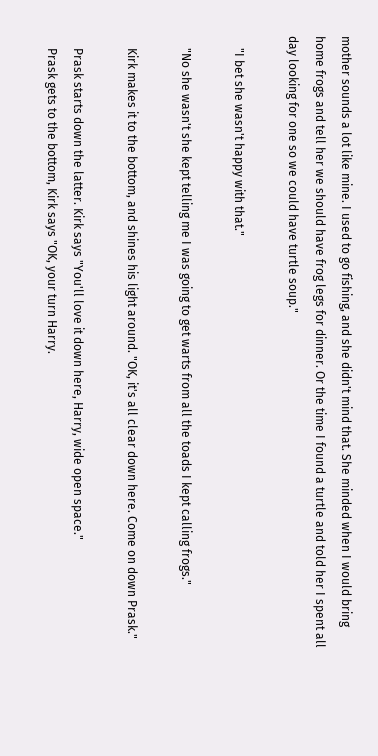mother sounds a lot like mine. I used to go fishing, and she didn't mind that. She minded when I would bring home frogs and tell her we should have frog legs for dinner. Or the time I found a turtle and told her I spent all day looking for one so we could have turtle soup."

    "I bet she wasn't happy with that."

    "No she wasn't she kept telling me I was going to get warts from all the toads I kept calling frogs."

    Kirk makes it to the bottom, and shines his light around. "OK, it's all clear down here. Come on down Prask."

    Prask starts down the latter. Kirk says "You'll love it down here, Harry, wide open space."
    Prask gets to the bottom, Kirk says "OK, your turn Harry.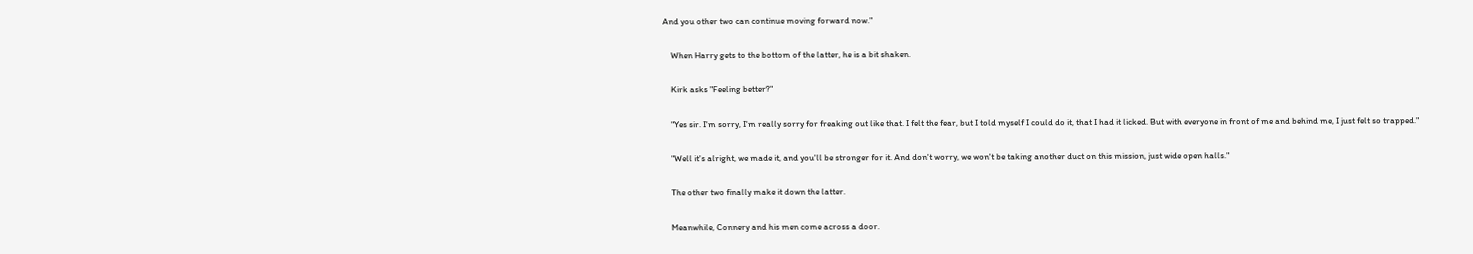And you other two can continue moving forward now."

    When Harry gets to the bottom of the latter, he is a bit shaken.

    Kirk asks "Feeling better?"

    "Yes sir. I'm sorry, I'm really sorry for freaking out like that. I felt the fear, but I told myself I could do it, that I had it licked. But with everyone in front of me and behind me, I just felt so trapped."

    "Well it's alright, we made it, and you'll be stronger for it. And don't worry, we won't be taking another duct on this mission, just wide open halls."

    The other two finally make it down the latter.

    Meanwhile, Connery and his men come across a door.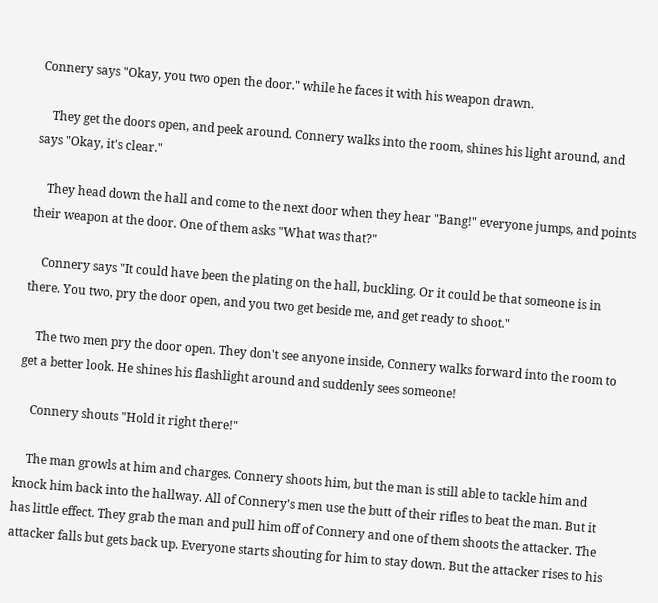Connery says "Okay, you two open the door." while he faces it with his weapon drawn.

    They get the doors open, and peek around. Connery walks into the room, shines his light around, and says "Okay, it's clear."

    They head down the hall and come to the next door when they hear "Bang!" everyone jumps, and points their weapon at the door. One of them asks "What was that?"

    Connery says "It could have been the plating on the hall, buckling. Or it could be that someone is in there. You two, pry the door open, and you two get beside me, and get ready to shoot."

    The two men pry the door open. They don't see anyone inside, Connery walks forward into the room to get a better look. He shines his flashlight around and suddenly sees someone!

    Connery shouts "Hold it right there!"

    The man growls at him and charges. Connery shoots him, but the man is still able to tackle him and knock him back into the hallway. All of Connery's men use the butt of their rifles to beat the man. But it has little effect. They grab the man and pull him off of Connery and one of them shoots the attacker. The attacker falls but gets back up. Everyone starts shouting for him to stay down. But the attacker rises to his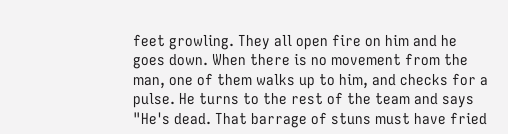feet growling. They all open fire on him and he goes down. When there is no movement from the man, one of them walks up to him, and checks for a pulse. He turns to the rest of the team and says "He's dead. That barrage of stuns must have fried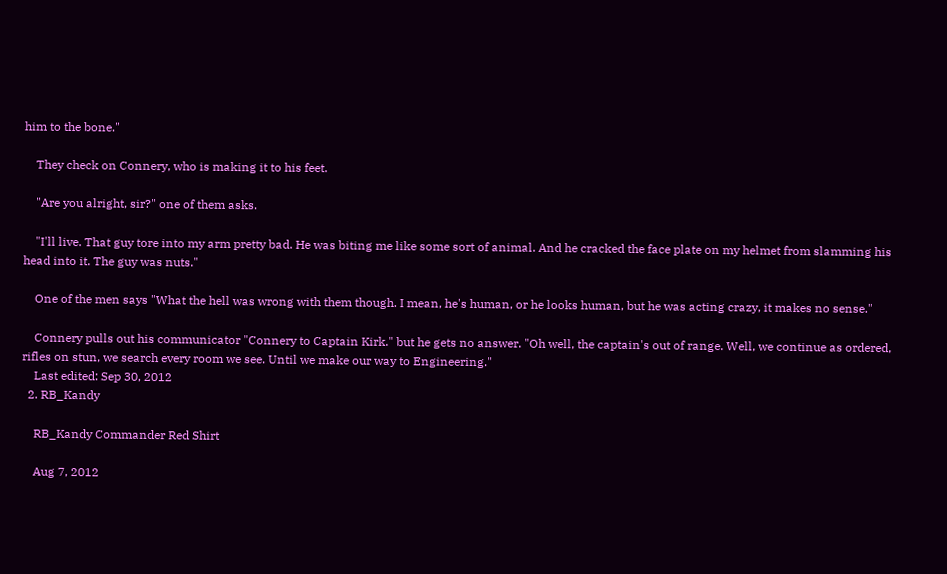him to the bone."

    They check on Connery, who is making it to his feet.

    "Are you alright, sir?" one of them asks.

    "I'll live. That guy tore into my arm pretty bad. He was biting me like some sort of animal. And he cracked the face plate on my helmet from slamming his head into it. The guy was nuts."

    One of the men says "What the hell was wrong with them though. I mean, he's human, or he looks human, but he was acting crazy, it makes no sense."

    Connery pulls out his communicator "Connery to Captain Kirk." but he gets no answer. "Oh well, the captain's out of range. Well, we continue as ordered, rifles on stun, we search every room we see. Until we make our way to Engineering."
    Last edited: Sep 30, 2012
  2. RB_Kandy

    RB_Kandy Commander Red Shirt

    Aug 7, 2012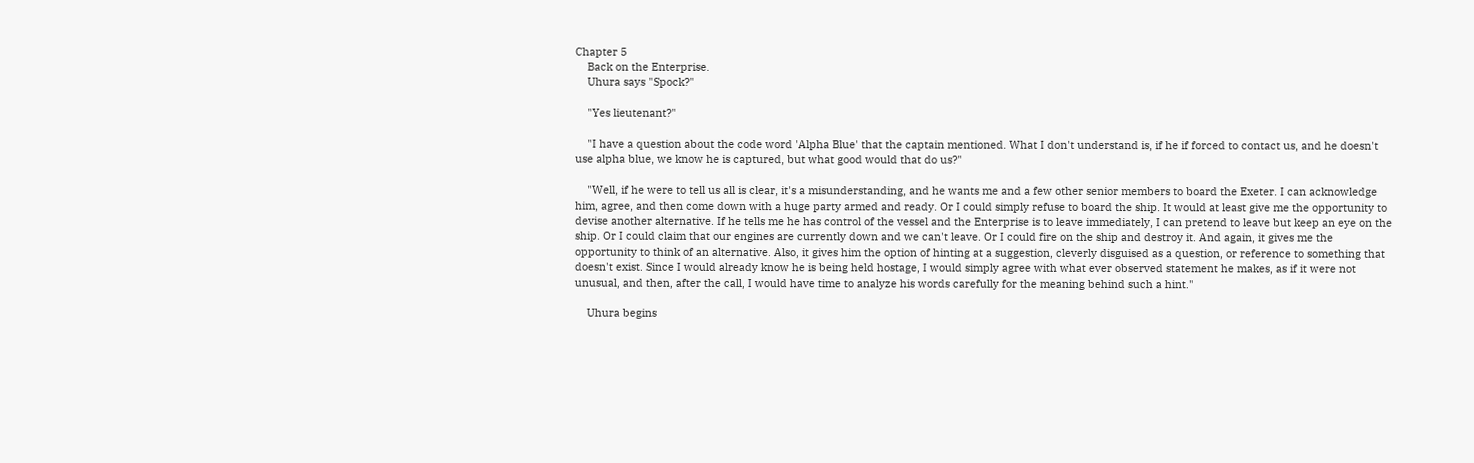Chapter 5
    Back on the Enterprise.
    Uhura says "Spock?"

    "Yes lieutenant?"

    "I have a question about the code word 'Alpha Blue' that the captain mentioned. What I don't understand is, if he if forced to contact us, and he doesn't use alpha blue, we know he is captured, but what good would that do us?"

    "Well, if he were to tell us all is clear, it's a misunderstanding, and he wants me and a few other senior members to board the Exeter. I can acknowledge him, agree, and then come down with a huge party armed and ready. Or I could simply refuse to board the ship. It would at least give me the opportunity to devise another alternative. If he tells me he has control of the vessel and the Enterprise is to leave immediately, I can pretend to leave but keep an eye on the ship. Or I could claim that our engines are currently down and we can't leave. Or I could fire on the ship and destroy it. And again, it gives me the opportunity to think of an alternative. Also, it gives him the option of hinting at a suggestion, cleverly disguised as a question, or reference to something that doesn't exist. Since I would already know he is being held hostage, I would simply agree with what ever observed statement he makes, as if it were not unusual, and then, after the call, I would have time to analyze his words carefully for the meaning behind such a hint."

    Uhura begins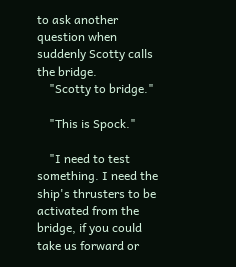to ask another question when suddenly Scotty calls the bridge.
    "Scotty to bridge."

    "This is Spock."

    "I need to test something. I need the ship's thrusters to be activated from the bridge, if you could take us forward or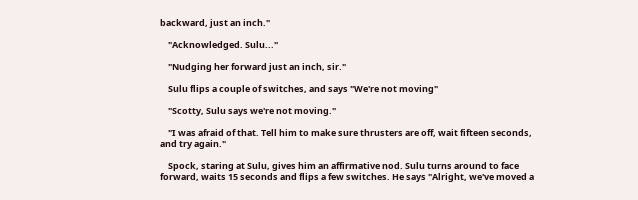backward, just an inch."

    "Acknowledged. Sulu..."

    "Nudging her forward just an inch, sir."

    Sulu flips a couple of switches, and says "We're not moving"

    "Scotty, Sulu says we're not moving."

    "I was afraid of that. Tell him to make sure thrusters are off, wait fifteen seconds, and try again."

    Spock, staring at Sulu, gives him an affirmative nod. Sulu turns around to face forward, waits 15 seconds and flips a few switches. He says "Alright, we've moved a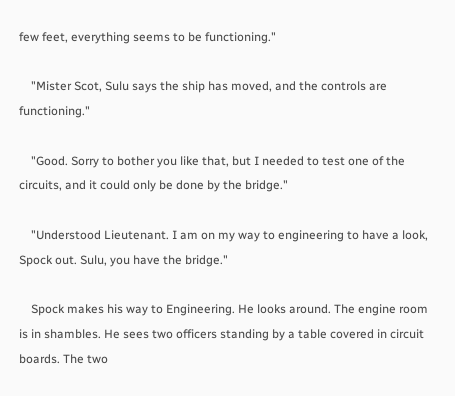few feet, everything seems to be functioning."

    "Mister Scot, Sulu says the ship has moved, and the controls are functioning."

    "Good. Sorry to bother you like that, but I needed to test one of the circuits, and it could only be done by the bridge."

    "Understood Lieutenant. I am on my way to engineering to have a look, Spock out. Sulu, you have the bridge."

    Spock makes his way to Engineering. He looks around. The engine room is in shambles. He sees two officers standing by a table covered in circuit boards. The two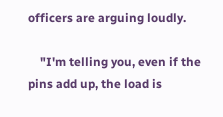officers are arguing loudly.

    "I'm telling you, even if the pins add up, the load is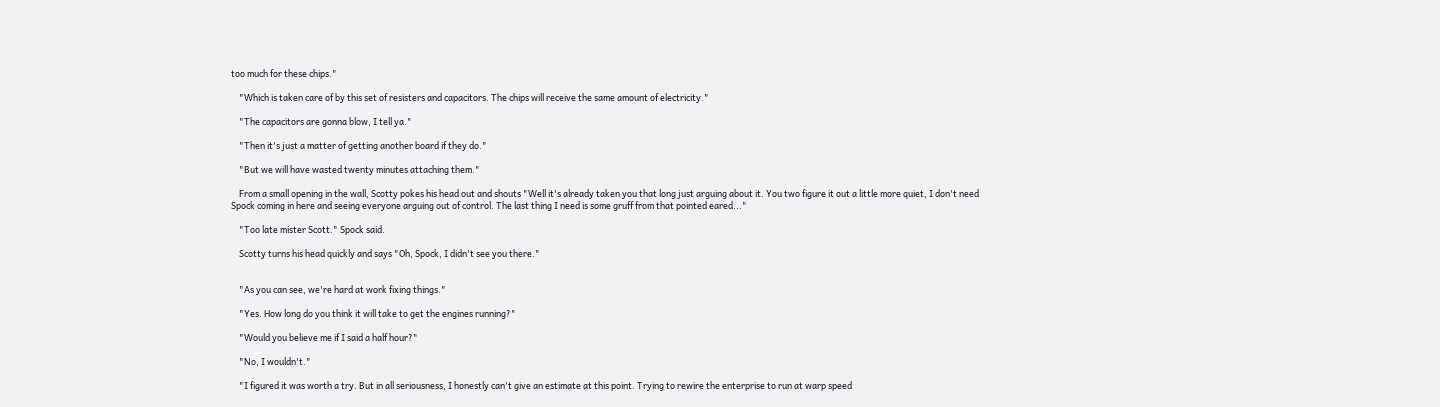too much for these chips."

    "Which is taken care of by this set of resisters and capacitors. The chips will receive the same amount of electricity."

    "The capacitors are gonna blow, I tell ya."

    "Then it's just a matter of getting another board if they do."

    "But we will have wasted twenty minutes attaching them."

    From a small opening in the wall, Scotty pokes his head out and shouts "Well it's already taken you that long just arguing about it. You two figure it out a little more quiet, I don't need Spock coming in here and seeing everyone arguing out of control. The last thing I need is some gruff from that pointed eared..."

    "Too late mister Scott." Spock said.

    Scotty turns his head quickly and says "Oh, Spock, I didn't see you there."


    "As you can see, we're hard at work fixing things."

    "Yes. How long do you think it will take to get the engines running?"

    "Would you believe me if I said a half hour?"

    "No, I wouldn't."

    "I figured it was worth a try. But in all seriousness, I honestly can't give an estimate at this point. Trying to rewire the enterprise to run at warp speed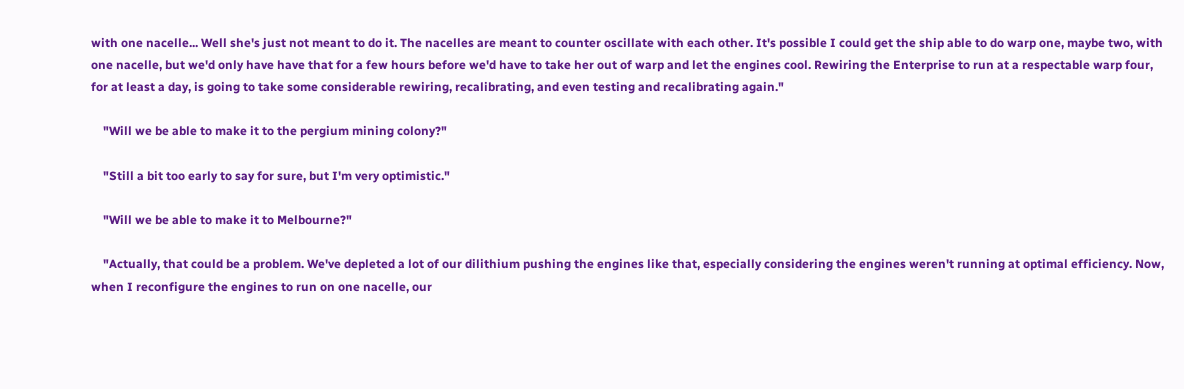with one nacelle... Well she's just not meant to do it. The nacelles are meant to counter oscillate with each other. It's possible I could get the ship able to do warp one, maybe two, with one nacelle, but we'd only have have that for a few hours before we'd have to take her out of warp and let the engines cool. Rewiring the Enterprise to run at a respectable warp four, for at least a day, is going to take some considerable rewiring, recalibrating, and even testing and recalibrating again."

    "Will we be able to make it to the pergium mining colony?"

    "Still a bit too early to say for sure, but I'm very optimistic."

    "Will we be able to make it to Melbourne?"

    "Actually, that could be a problem. We've depleted a lot of our dilithium pushing the engines like that, especially considering the engines weren't running at optimal efficiency. Now, when I reconfigure the engines to run on one nacelle, our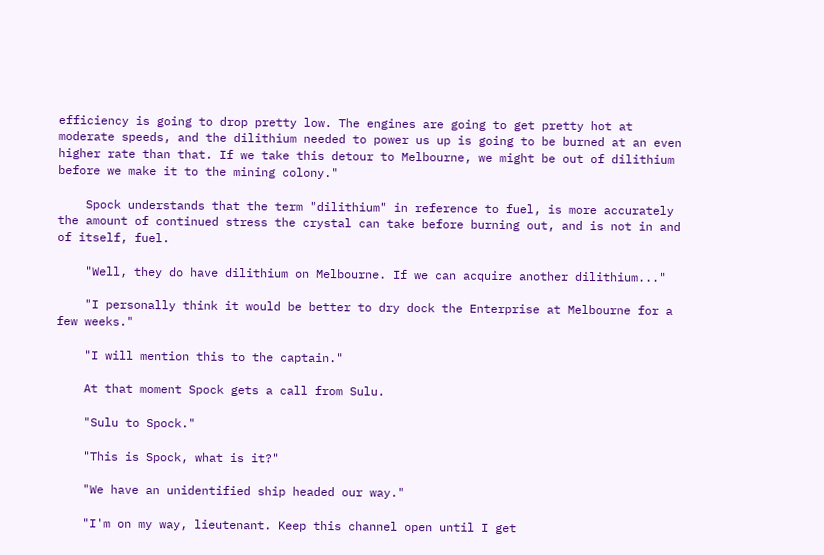efficiency is going to drop pretty low. The engines are going to get pretty hot at moderate speeds, and the dilithium needed to power us up is going to be burned at an even higher rate than that. If we take this detour to Melbourne, we might be out of dilithium before we make it to the mining colony."

    Spock understands that the term "dilithium" in reference to fuel, is more accurately the amount of continued stress the crystal can take before burning out, and is not in and of itself, fuel.

    "Well, they do have dilithium on Melbourne. If we can acquire another dilithium..."

    "I personally think it would be better to dry dock the Enterprise at Melbourne for a few weeks."

    "I will mention this to the captain."

    At that moment Spock gets a call from Sulu.

    "Sulu to Spock."

    "This is Spock, what is it?"

    "We have an unidentified ship headed our way."

    "I'm on my way, lieutenant. Keep this channel open until I get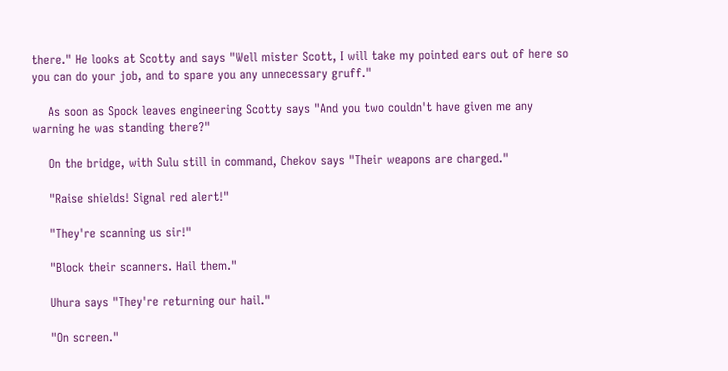there." He looks at Scotty and says "Well mister Scott, I will take my pointed ears out of here so you can do your job, and to spare you any unnecessary gruff."

    As soon as Spock leaves engineering Scotty says "And you two couldn't have given me any warning he was standing there?"

    On the bridge, with Sulu still in command, Chekov says "Their weapons are charged."

    "Raise shields! Signal red alert!"

    "They're scanning us sir!"

    "Block their scanners. Hail them."

    Uhura says "They're returning our hail."

    "On screen."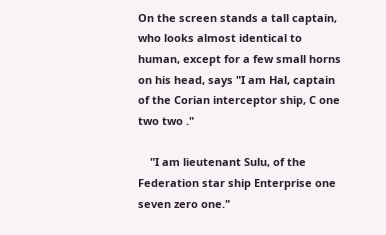On the screen stands a tall captain, who looks almost identical to human, except for a few small horns on his head, says "I am Hal, captain of the Corian interceptor ship, C one two two ."

    "I am lieutenant Sulu, of the Federation star ship Enterprise one seven zero one."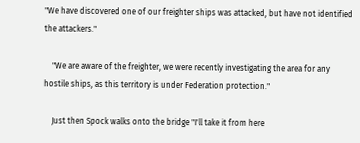"We have discovered one of our freighter ships was attacked, but have not identified the attackers."

    "We are aware of the freighter, we were recently investigating the area for any hostile ships, as this territory is under Federation protection."

    Just then Spock walks onto the bridge "I'll take it from here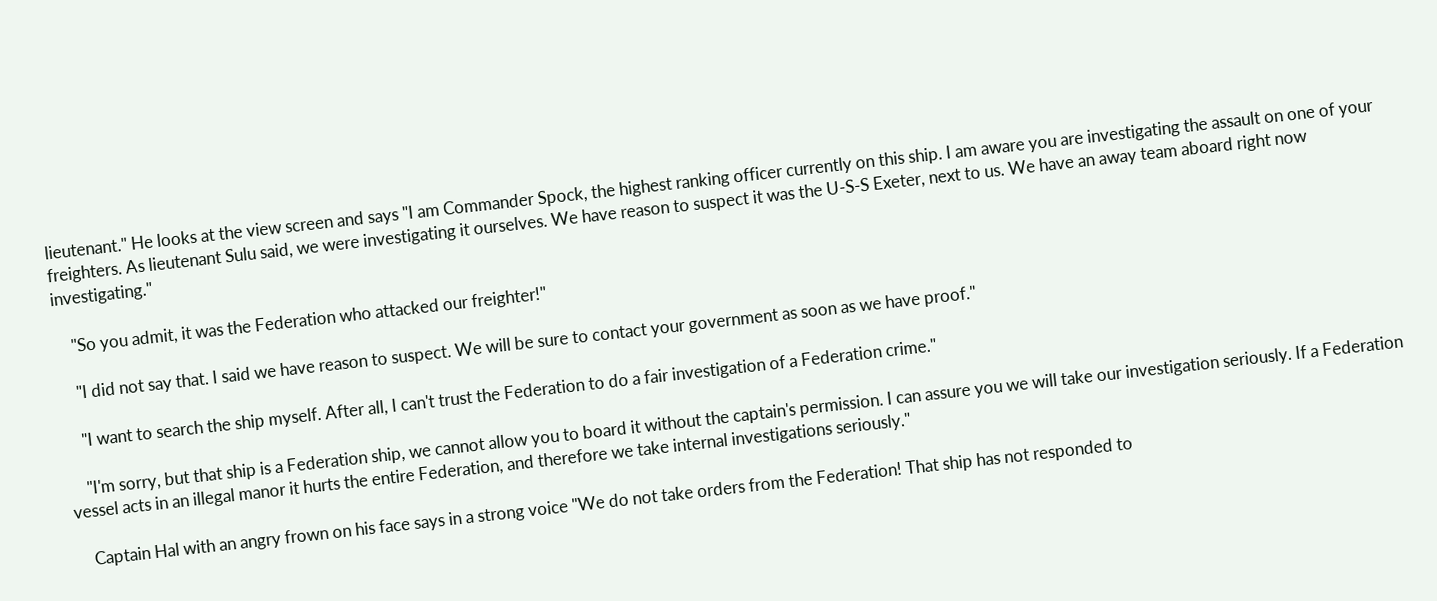lieutenant." He looks at the view screen and says "I am Commander Spock, the highest ranking officer currently on this ship. I am aware you are investigating the assault on one of your freighters. As lieutenant Sulu said, we were investigating it ourselves. We have reason to suspect it was the U-S-S Exeter, next to us. We have an away team aboard right now investigating."

    "So you admit, it was the Federation who attacked our freighter!"

    "I did not say that. I said we have reason to suspect. We will be sure to contact your government as soon as we have proof."

    "I want to search the ship myself. After all, I can't trust the Federation to do a fair investigation of a Federation crime."

    "I'm sorry, but that ship is a Federation ship, we cannot allow you to board it without the captain's permission. I can assure you we will take our investigation seriously. If a Federation vessel acts in an illegal manor it hurts the entire Federation, and therefore we take internal investigations seriously."

    Captain Hal with an angry frown on his face says in a strong voice "We do not take orders from the Federation! That ship has not responded to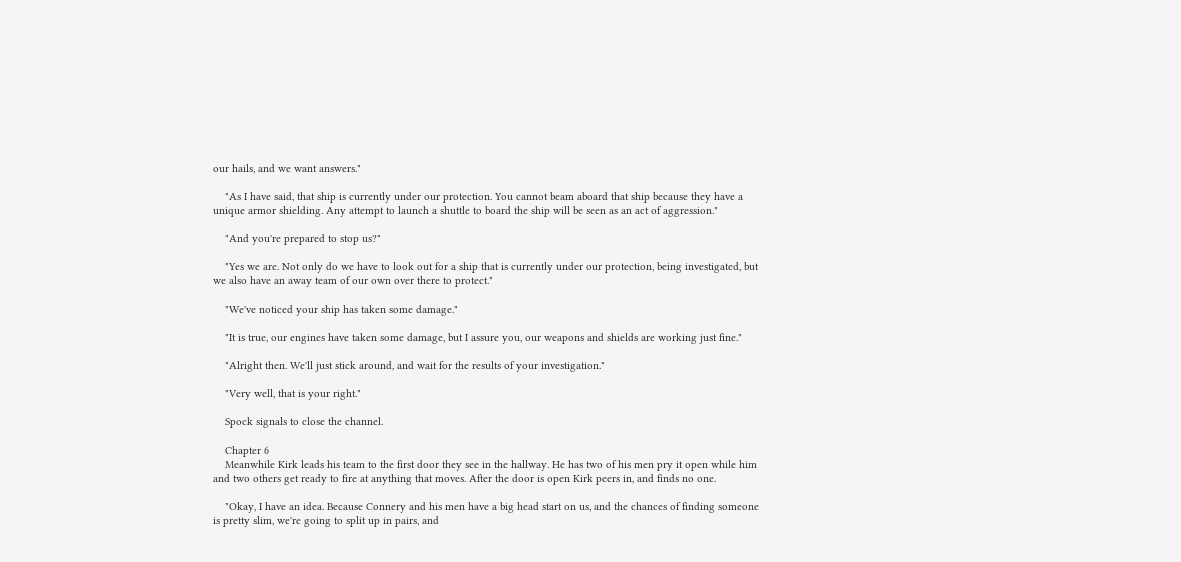our hails, and we want answers."

    "As I have said, that ship is currently under our protection. You cannot beam aboard that ship because they have a unique armor shielding. Any attempt to launch a shuttle to board the ship will be seen as an act of aggression."

    "And you're prepared to stop us?"

    "Yes we are. Not only do we have to look out for a ship that is currently under our protection, being investigated, but we also have an away team of our own over there to protect."

    "We've noticed your ship has taken some damage."

    "It is true, our engines have taken some damage, but I assure you, our weapons and shields are working just fine."

    "Alright then. We'll just stick around, and wait for the results of your investigation."

    "Very well, that is your right."

    Spock signals to close the channel.

    Chapter 6
    Meanwhile Kirk leads his team to the first door they see in the hallway. He has two of his men pry it open while him and two others get ready to fire at anything that moves. After the door is open Kirk peers in, and finds no one.

    "Okay, I have an idea. Because Connery and his men have a big head start on us, and the chances of finding someone is pretty slim, we're going to split up in pairs, and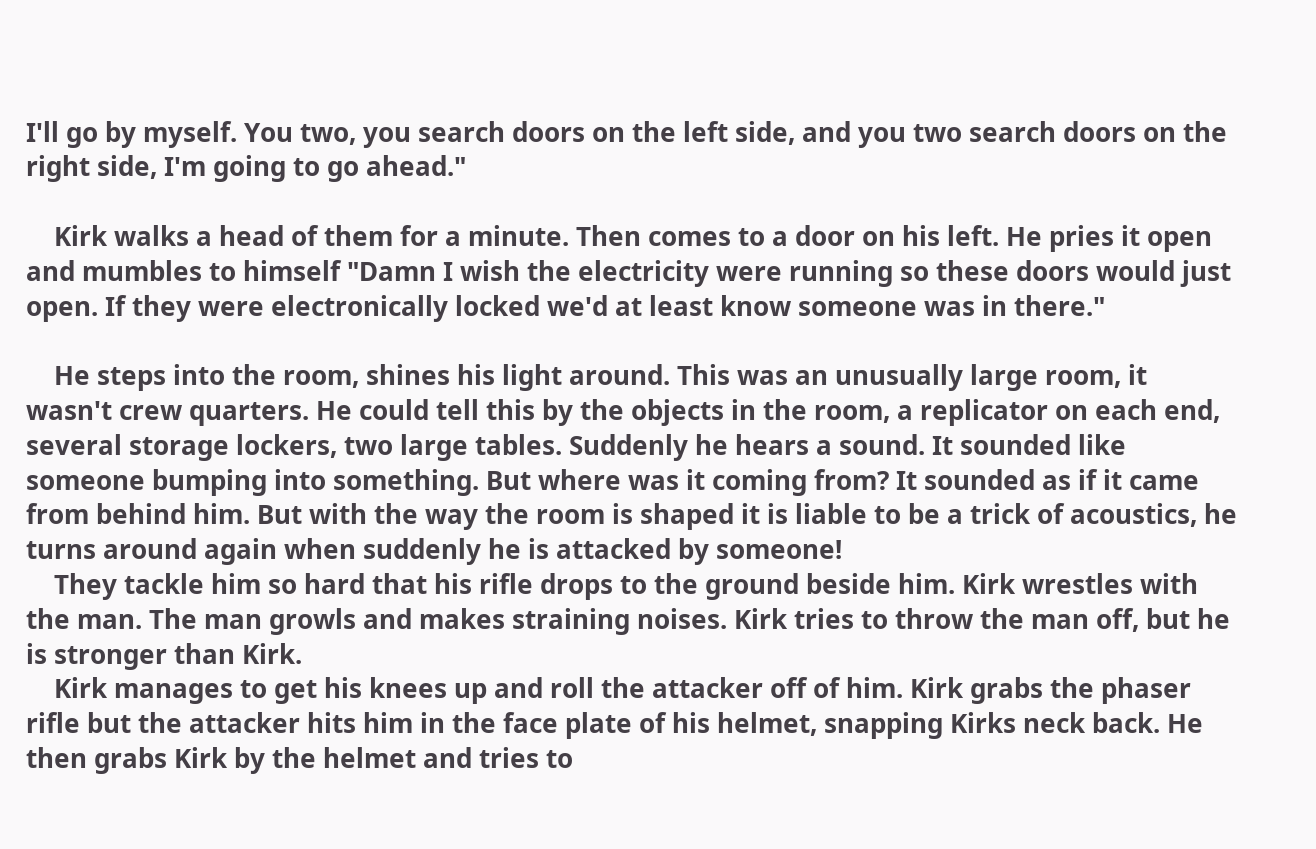I'll go by myself. You two, you search doors on the left side, and you two search doors on the right side, I'm going to go ahead."

    Kirk walks a head of them for a minute. Then comes to a door on his left. He pries it open and mumbles to himself "Damn I wish the electricity were running so these doors would just open. If they were electronically locked we'd at least know someone was in there."

    He steps into the room, shines his light around. This was an unusually large room, it wasn't crew quarters. He could tell this by the objects in the room, a replicator on each end, several storage lockers, two large tables. Suddenly he hears a sound. It sounded like someone bumping into something. But where was it coming from? It sounded as if it came from behind him. But with the way the room is shaped it is liable to be a trick of acoustics, he turns around again when suddenly he is attacked by someone!
    They tackle him so hard that his rifle drops to the ground beside him. Kirk wrestles with the man. The man growls and makes straining noises. Kirk tries to throw the man off, but he is stronger than Kirk.
    Kirk manages to get his knees up and roll the attacker off of him. Kirk grabs the phaser rifle but the attacker hits him in the face plate of his helmet, snapping Kirks neck back. He then grabs Kirk by the helmet and tries to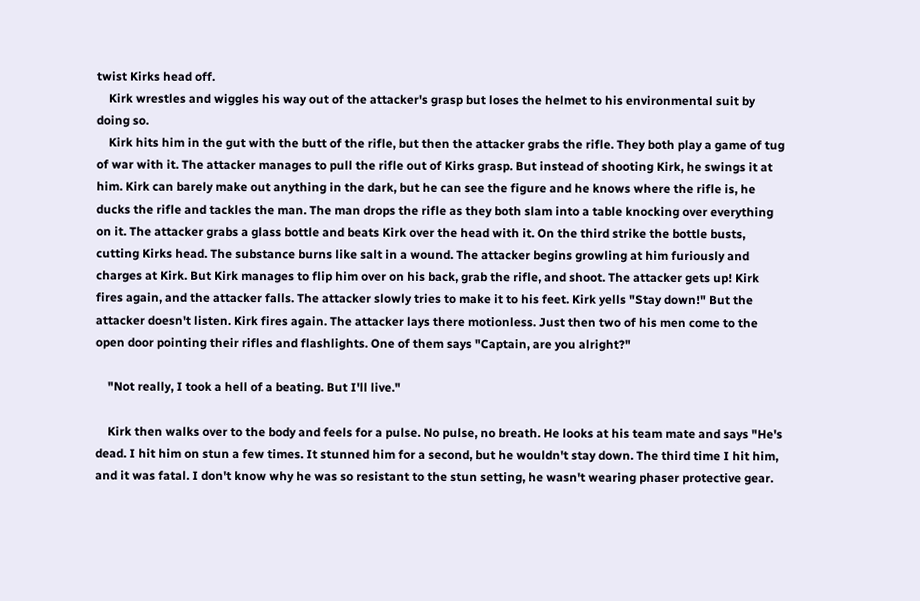twist Kirks head off.
    Kirk wrestles and wiggles his way out of the attacker's grasp but loses the helmet to his environmental suit by doing so.
    Kirk hits him in the gut with the butt of the rifle, but then the attacker grabs the rifle. They both play a game of tug of war with it. The attacker manages to pull the rifle out of Kirks grasp. But instead of shooting Kirk, he swings it at him. Kirk can barely make out anything in the dark, but he can see the figure and he knows where the rifle is, he ducks the rifle and tackles the man. The man drops the rifle as they both slam into a table knocking over everything on it. The attacker grabs a glass bottle and beats Kirk over the head with it. On the third strike the bottle busts, cutting Kirks head. The substance burns like salt in a wound. The attacker begins growling at him furiously and charges at Kirk. But Kirk manages to flip him over on his back, grab the rifle, and shoot. The attacker gets up! Kirk fires again, and the attacker falls. The attacker slowly tries to make it to his feet. Kirk yells "Stay down!" But the attacker doesn't listen. Kirk fires again. The attacker lays there motionless. Just then two of his men come to the open door pointing their rifles and flashlights. One of them says "Captain, are you alright?"

    "Not really, I took a hell of a beating. But I'll live."

    Kirk then walks over to the body and feels for a pulse. No pulse, no breath. He looks at his team mate and says "He's dead. I hit him on stun a few times. It stunned him for a second, but he wouldn't stay down. The third time I hit him, and it was fatal. I don't know why he was so resistant to the stun setting, he wasn't wearing phaser protective gear.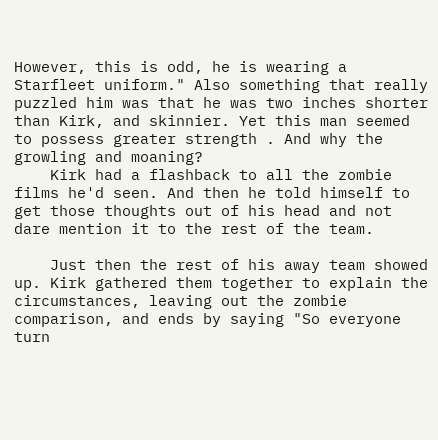However, this is odd, he is wearing a Starfleet uniform." Also something that really puzzled him was that he was two inches shorter than Kirk, and skinnier. Yet this man seemed to possess greater strength . And why the growling and moaning?
    Kirk had a flashback to all the zombie films he'd seen. And then he told himself to get those thoughts out of his head and not dare mention it to the rest of the team.

    Just then the rest of his away team showed up. Kirk gathered them together to explain the circumstances, leaving out the zombie comparison, and ends by saying "So everyone turn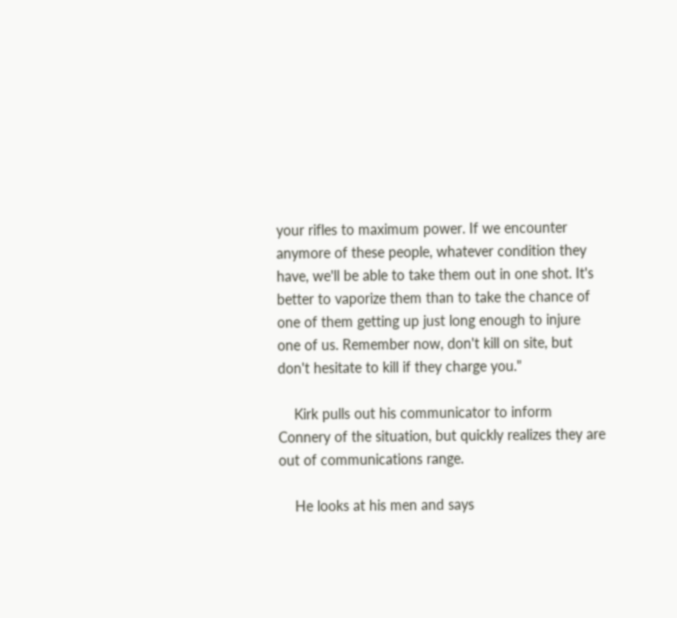your rifles to maximum power. If we encounter anymore of these people, whatever condition they have, we'll be able to take them out in one shot. It's better to vaporize them than to take the chance of one of them getting up just long enough to injure one of us. Remember now, don't kill on site, but don't hesitate to kill if they charge you."

    Kirk pulls out his communicator to inform Connery of the situation, but quickly realizes they are out of communications range.

    He looks at his men and says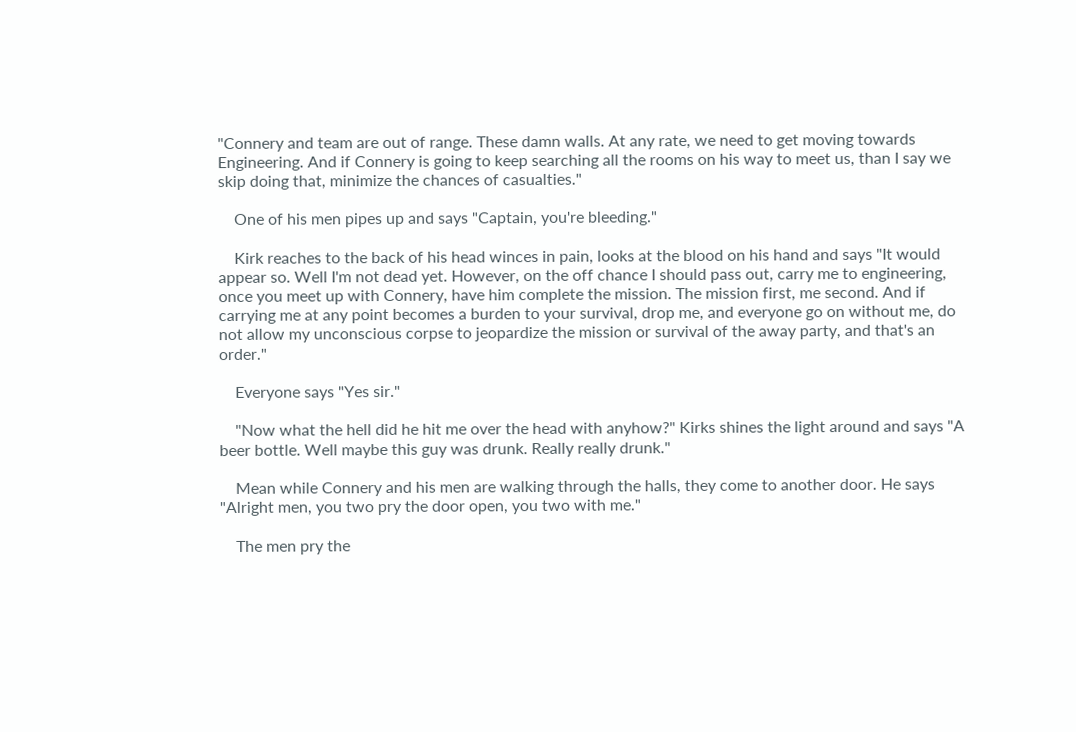"Connery and team are out of range. These damn walls. At any rate, we need to get moving towards Engineering. And if Connery is going to keep searching all the rooms on his way to meet us, than I say we skip doing that, minimize the chances of casualties."

    One of his men pipes up and says "Captain, you're bleeding."

    Kirk reaches to the back of his head winces in pain, looks at the blood on his hand and says "It would appear so. Well I'm not dead yet. However, on the off chance I should pass out, carry me to engineering, once you meet up with Connery, have him complete the mission. The mission first, me second. And if carrying me at any point becomes a burden to your survival, drop me, and everyone go on without me, do not allow my unconscious corpse to jeopardize the mission or survival of the away party, and that's an order."

    Everyone says "Yes sir."

    "Now what the hell did he hit me over the head with anyhow?" Kirks shines the light around and says "A beer bottle. Well maybe this guy was drunk. Really really drunk."

    Mean while Connery and his men are walking through the halls, they come to another door. He says "Alright men, you two pry the door open, you two with me."

    The men pry the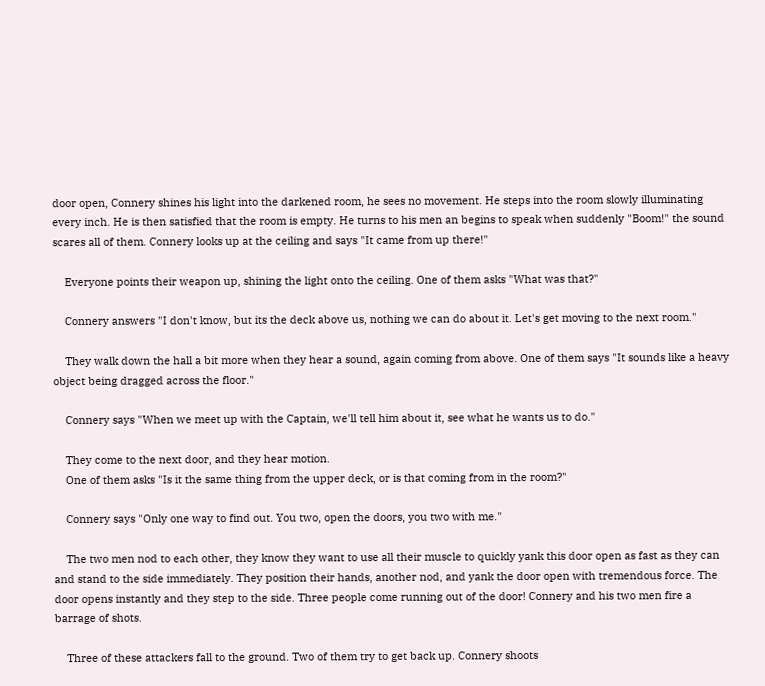door open, Connery shines his light into the darkened room, he sees no movement. He steps into the room slowly illuminating every inch. He is then satisfied that the room is empty. He turns to his men an begins to speak when suddenly "Boom!" the sound scares all of them. Connery looks up at the ceiling and says "It came from up there!"

    Everyone points their weapon up, shining the light onto the ceiling. One of them asks "What was that?"

    Connery answers "I don't know, but its the deck above us, nothing we can do about it. Let's get moving to the next room."

    They walk down the hall a bit more when they hear a sound, again coming from above. One of them says "It sounds like a heavy object being dragged across the floor."

    Connery says "When we meet up with the Captain, we'll tell him about it, see what he wants us to do."

    They come to the next door, and they hear motion.
    One of them asks "Is it the same thing from the upper deck, or is that coming from in the room?"

    Connery says "Only one way to find out. You two, open the doors, you two with me."

    The two men nod to each other, they know they want to use all their muscle to quickly yank this door open as fast as they can and stand to the side immediately. They position their hands, another nod, and yank the door open with tremendous force. The door opens instantly and they step to the side. Three people come running out of the door! Connery and his two men fire a barrage of shots.

    Three of these attackers fall to the ground. Two of them try to get back up. Connery shoots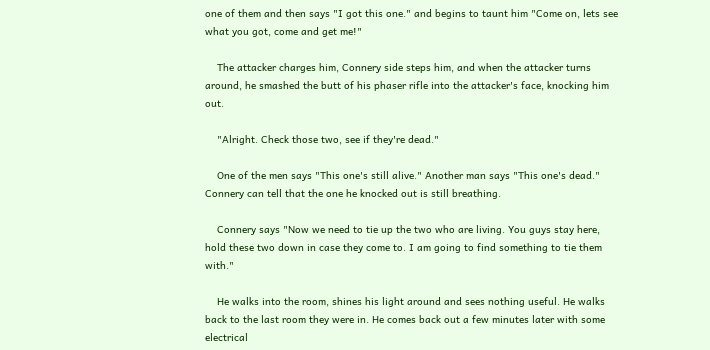one of them and then says "I got this one." and begins to taunt him "Come on, lets see what you got, come and get me!"

    The attacker charges him, Connery side steps him, and when the attacker turns around, he smashed the butt of his phaser rifle into the attacker's face, knocking him out.

    "Alright. Check those two, see if they're dead."

    One of the men says "This one's still alive." Another man says "This one's dead." Connery can tell that the one he knocked out is still breathing.

    Connery says "Now we need to tie up the two who are living. You guys stay here, hold these two down in case they come to. I am going to find something to tie them with."

    He walks into the room, shines his light around and sees nothing useful. He walks back to the last room they were in. He comes back out a few minutes later with some electrical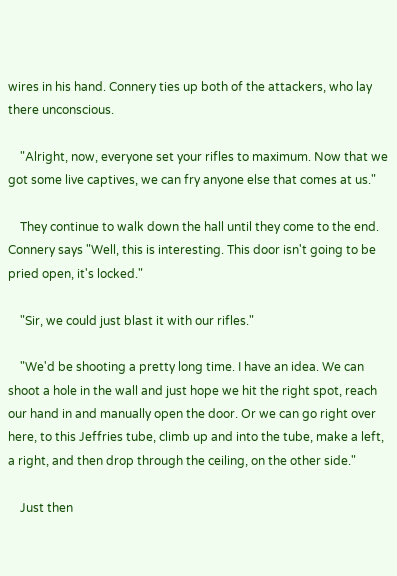wires in his hand. Connery ties up both of the attackers, who lay there unconscious.

    "Alright, now, everyone set your rifles to maximum. Now that we got some live captives, we can fry anyone else that comes at us."

    They continue to walk down the hall until they come to the end. Connery says "Well, this is interesting. This door isn't going to be pried open, it's locked."

    "Sir, we could just blast it with our rifles."

    "We'd be shooting a pretty long time. I have an idea. We can shoot a hole in the wall and just hope we hit the right spot, reach our hand in and manually open the door. Or we can go right over here, to this Jeffries tube, climb up and into the tube, make a left, a right, and then drop through the ceiling, on the other side."

    Just then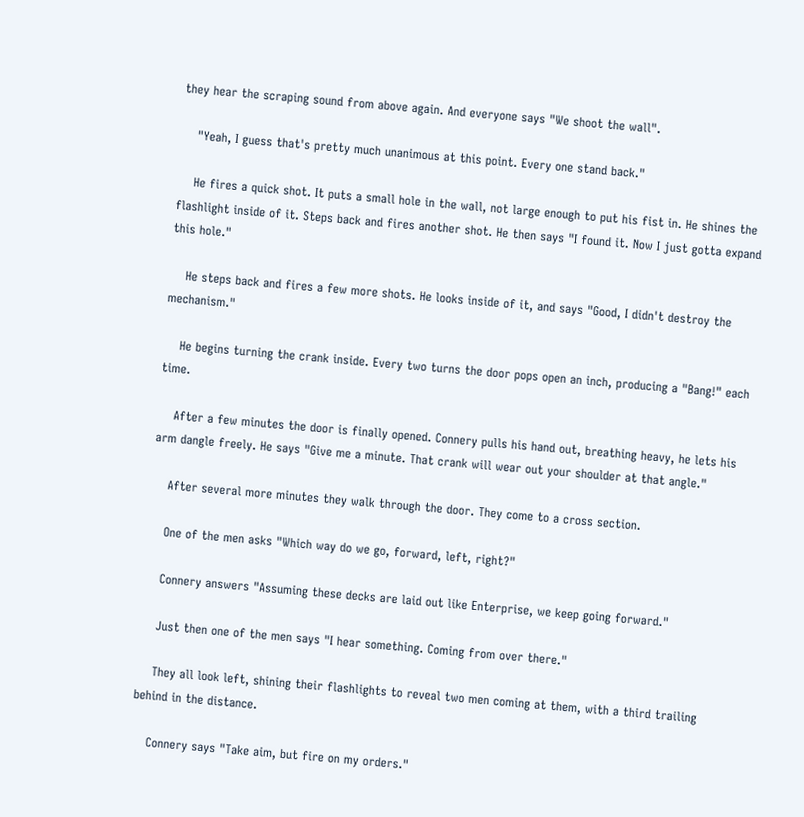they hear the scraping sound from above again. And everyone says "We shoot the wall".

    "Yeah, I guess that's pretty much unanimous at this point. Every one stand back."

    He fires a quick shot. It puts a small hole in the wall, not large enough to put his fist in. He shines the flashlight inside of it. Steps back and fires another shot. He then says "I found it. Now I just gotta expand this hole."

    He steps back and fires a few more shots. He looks inside of it, and says "Good, I didn't destroy the mechanism."

    He begins turning the crank inside. Every two turns the door pops open an inch, producing a "Bang!" each time.

    After a few minutes the door is finally opened. Connery pulls his hand out, breathing heavy, he lets his arm dangle freely. He says "Give me a minute. That crank will wear out your shoulder at that angle."

    After several more minutes they walk through the door. They come to a cross section.

    One of the men asks "Which way do we go, forward, left, right?"

    Connery answers "Assuming these decks are laid out like Enterprise, we keep going forward."

    Just then one of the men says "I hear something. Coming from over there."

    They all look left, shining their flashlights to reveal two men coming at them, with a third trailing behind in the distance.

    Connery says "Take aim, but fire on my orders."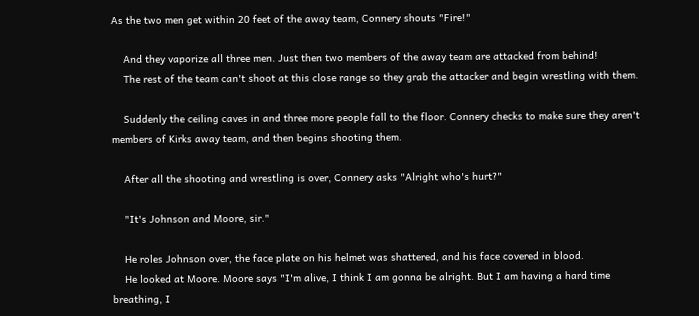As the two men get within 20 feet of the away team, Connery shouts "Fire!"

    And they vaporize all three men. Just then two members of the away team are attacked from behind!
    The rest of the team can't shoot at this close range so they grab the attacker and begin wrestling with them.

    Suddenly the ceiling caves in and three more people fall to the floor. Connery checks to make sure they aren't members of Kirks away team, and then begins shooting them.

    After all the shooting and wrestling is over, Connery asks "Alright who's hurt?"

    "It's Johnson and Moore, sir."

    He roles Johnson over, the face plate on his helmet was shattered, and his face covered in blood.
    He looked at Moore. Moore says "I'm alive, I think I am gonna be alright. But I am having a hard time breathing, I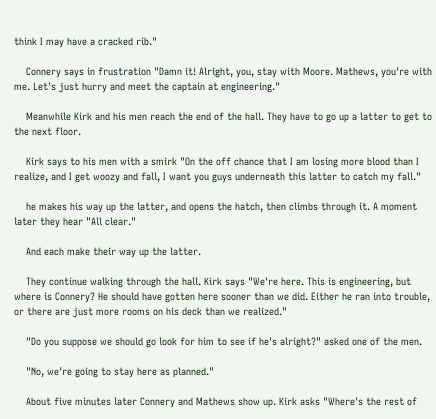think I may have a cracked rib."

    Connery says in frustration "Damn it! Alright, you, stay with Moore. Mathews, you're with me. Let's just hurry and meet the captain at engineering."

    Meanwhile Kirk and his men reach the end of the hall. They have to go up a latter to get to the next floor.

    Kirk says to his men with a smirk "On the off chance that I am losing more blood than I realize, and I get woozy and fall, I want you guys underneath this latter to catch my fall."

    he makes his way up the latter, and opens the hatch, then climbs through it. A moment later they hear "All clear."

    And each make their way up the latter.

    They continue walking through the hall. Kirk says "We're here. This is engineering, but where is Connery? He should have gotten here sooner than we did. Either he ran into trouble, or there are just more rooms on his deck than we realized."

    "Do you suppose we should go look for him to see if he's alright?" asked one of the men.

    "No, we're going to stay here as planned."

    About five minutes later Connery and Mathews show up. Kirk asks "Where's the rest of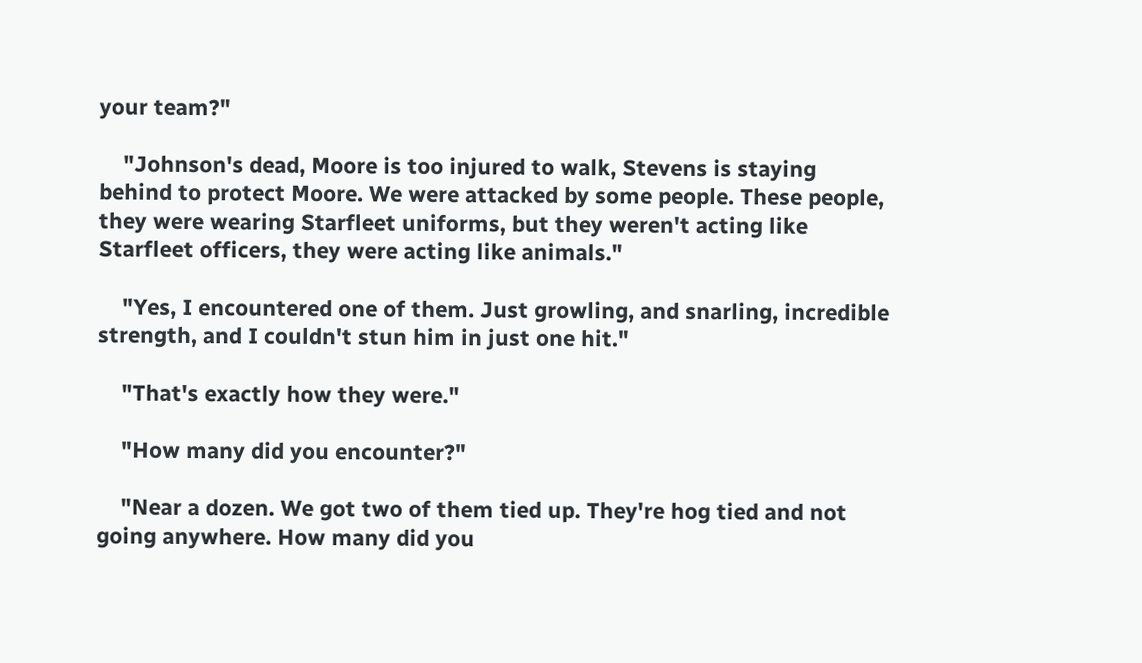your team?"

    "Johnson's dead, Moore is too injured to walk, Stevens is staying behind to protect Moore. We were attacked by some people. These people, they were wearing Starfleet uniforms, but they weren't acting like Starfleet officers, they were acting like animals."

    "Yes, I encountered one of them. Just growling, and snarling, incredible strength, and I couldn't stun him in just one hit."

    "That's exactly how they were."

    "How many did you encounter?"

    "Near a dozen. We got two of them tied up. They're hog tied and not going anywhere. How many did you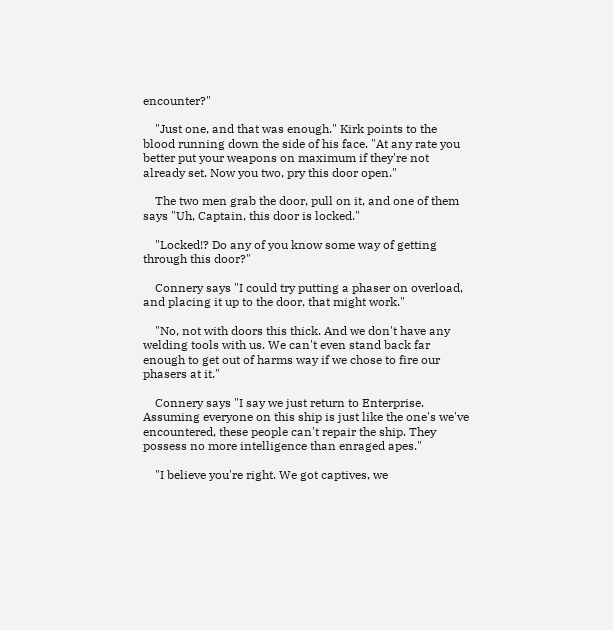encounter?"

    "Just one, and that was enough." Kirk points to the blood running down the side of his face. "At any rate you better put your weapons on maximum if they're not already set. Now you two, pry this door open."

    The two men grab the door, pull on it, and one of them says "Uh, Captain, this door is locked."

    "Locked!? Do any of you know some way of getting through this door?"

    Connery says "I could try putting a phaser on overload, and placing it up to the door, that might work."

    "No, not with doors this thick. And we don't have any welding tools with us. We can't even stand back far enough to get out of harms way if we chose to fire our phasers at it."

    Connery says "I say we just return to Enterprise. Assuming everyone on this ship is just like the one's we've encountered, these people can't repair the ship. They possess no more intelligence than enraged apes."

    "I believe you're right. We got captives, we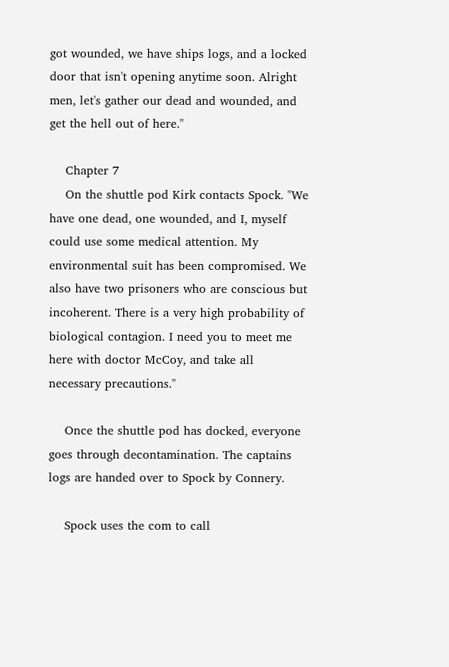got wounded, we have ships logs, and a locked door that isn't opening anytime soon. Alright men, let's gather our dead and wounded, and get the hell out of here."

    Chapter 7
    On the shuttle pod Kirk contacts Spock. "We have one dead, one wounded, and I, myself could use some medical attention. My environmental suit has been compromised. We also have two prisoners who are conscious but incoherent. There is a very high probability of biological contagion. I need you to meet me here with doctor McCoy, and take all necessary precautions."

    Once the shuttle pod has docked, everyone goes through decontamination. The captains logs are handed over to Spock by Connery.

    Spock uses the com to call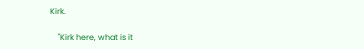Kirk.

    "Kirk here, what is it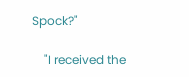Spock?"

    "I received the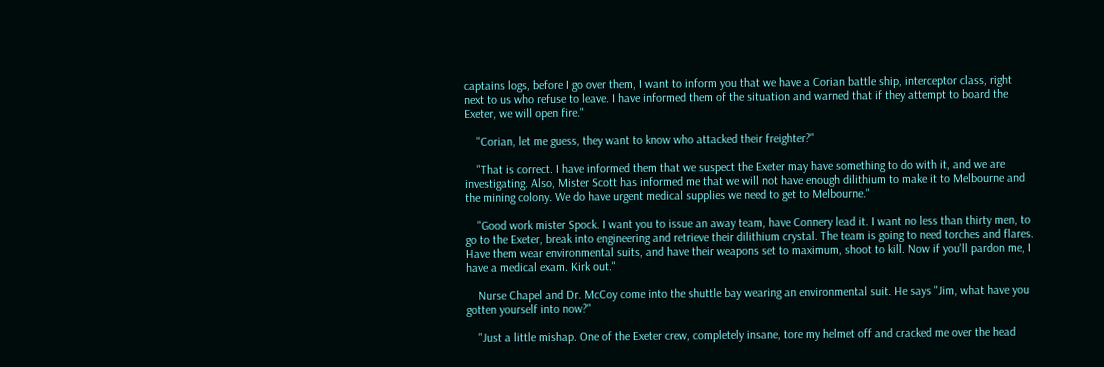captains logs, before I go over them, I want to inform you that we have a Corian battle ship, interceptor class, right next to us who refuse to leave. I have informed them of the situation and warned that if they attempt to board the Exeter, we will open fire."

    "Corian, let me guess, they want to know who attacked their freighter?"

    "That is correct. I have informed them that we suspect the Exeter may have something to do with it, and we are investigating. Also, Mister Scott has informed me that we will not have enough dilithium to make it to Melbourne and the mining colony. We do have urgent medical supplies we need to get to Melbourne."

    "Good work mister Spock. I want you to issue an away team, have Connery lead it. I want no less than thirty men, to go to the Exeter, break into engineering and retrieve their dilithium crystal. The team is going to need torches and flares. Have them wear environmental suits, and have their weapons set to maximum, shoot to kill. Now if you'll pardon me, I have a medical exam. Kirk out."

    Nurse Chapel and Dr. McCoy come into the shuttle bay wearing an environmental suit. He says "Jim, what have you gotten yourself into now?"

    "Just a little mishap. One of the Exeter crew, completely insane, tore my helmet off and cracked me over the head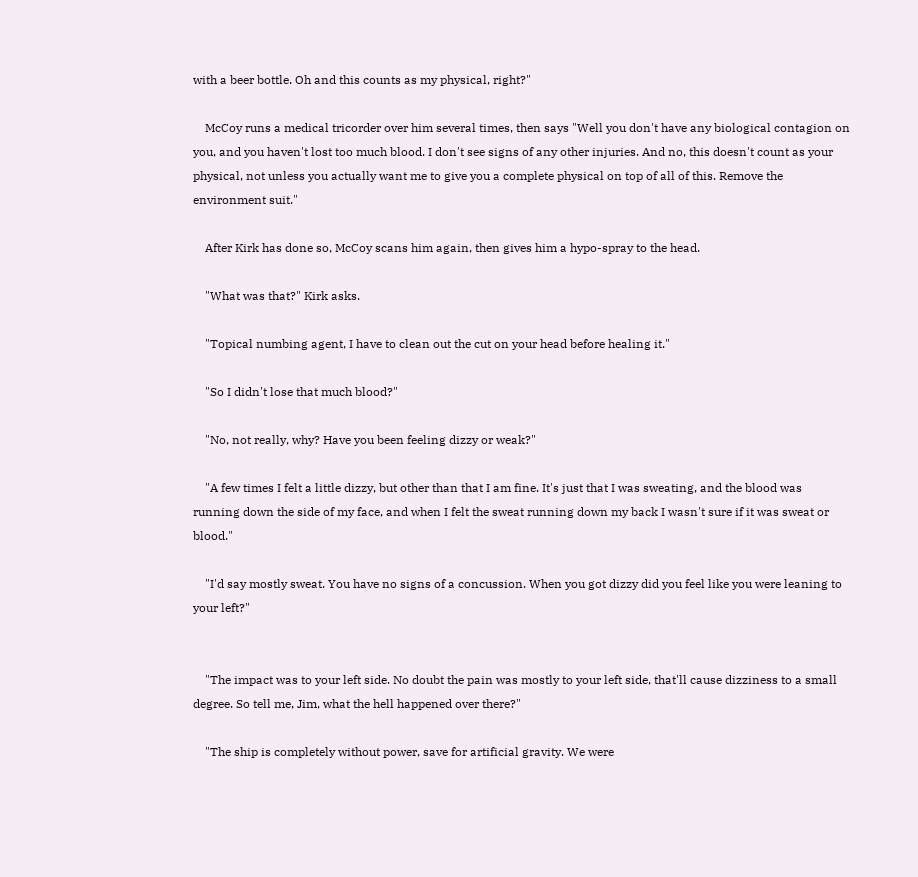with a beer bottle. Oh and this counts as my physical, right?"

    McCoy runs a medical tricorder over him several times, then says "Well you don't have any biological contagion on you, and you haven't lost too much blood. I don't see signs of any other injuries. And no, this doesn't count as your physical, not unless you actually want me to give you a complete physical on top of all of this. Remove the environment suit."

    After Kirk has done so, McCoy scans him again, then gives him a hypo-spray to the head.

    "What was that?" Kirk asks.

    "Topical numbing agent, I have to clean out the cut on your head before healing it."

    "So I didn't lose that much blood?"

    "No, not really, why? Have you been feeling dizzy or weak?"

    "A few times I felt a little dizzy, but other than that I am fine. It's just that I was sweating, and the blood was running down the side of my face, and when I felt the sweat running down my back I wasn't sure if it was sweat or blood."

    "I'd say mostly sweat. You have no signs of a concussion. When you got dizzy did you feel like you were leaning to your left?"


    "The impact was to your left side. No doubt the pain was mostly to your left side, that'll cause dizziness to a small degree. So tell me, Jim, what the hell happened over there?"

    "The ship is completely without power, save for artificial gravity. We were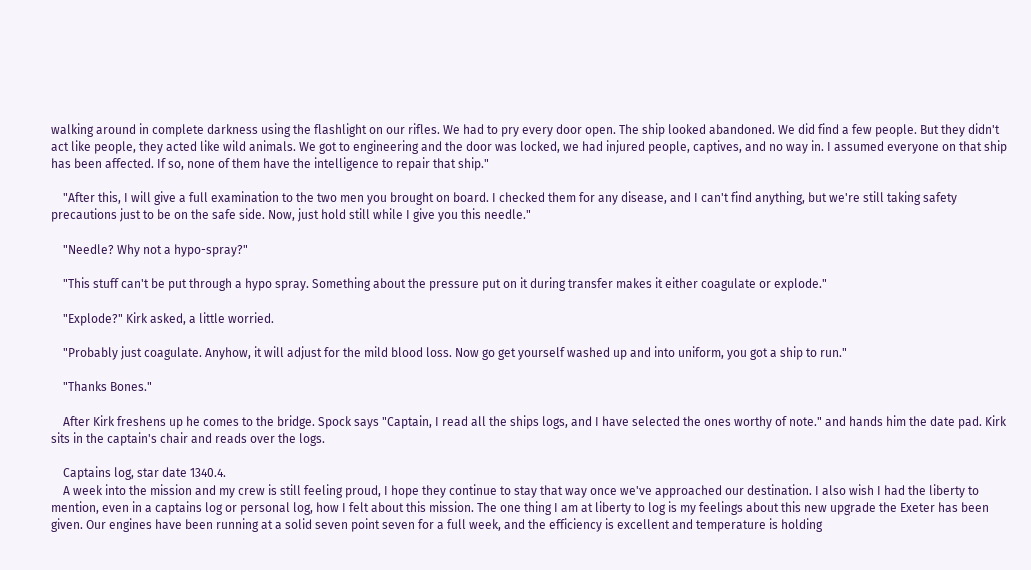walking around in complete darkness using the flashlight on our rifles. We had to pry every door open. The ship looked abandoned. We did find a few people. But they didn't act like people, they acted like wild animals. We got to engineering and the door was locked, we had injured people, captives, and no way in. I assumed everyone on that ship has been affected. If so, none of them have the intelligence to repair that ship."

    "After this, I will give a full examination to the two men you brought on board. I checked them for any disease, and I can't find anything, but we're still taking safety precautions just to be on the safe side. Now, just hold still while I give you this needle."

    "Needle? Why not a hypo-spray?"

    "This stuff can't be put through a hypo spray. Something about the pressure put on it during transfer makes it either coagulate or explode."

    "Explode?" Kirk asked, a little worried.

    "Probably just coagulate. Anyhow, it will adjust for the mild blood loss. Now go get yourself washed up and into uniform, you got a ship to run."

    "Thanks Bones."

    After Kirk freshens up he comes to the bridge. Spock says "Captain, I read all the ships logs, and I have selected the ones worthy of note." and hands him the date pad. Kirk sits in the captain's chair and reads over the logs.

    Captains log, star date 1340.4.
    A week into the mission and my crew is still feeling proud, I hope they continue to stay that way once we've approached our destination. I also wish I had the liberty to mention, even in a captains log or personal log, how I felt about this mission. The one thing I am at liberty to log is my feelings about this new upgrade the Exeter has been given. Our engines have been running at a solid seven point seven for a full week, and the efficiency is excellent and temperature is holding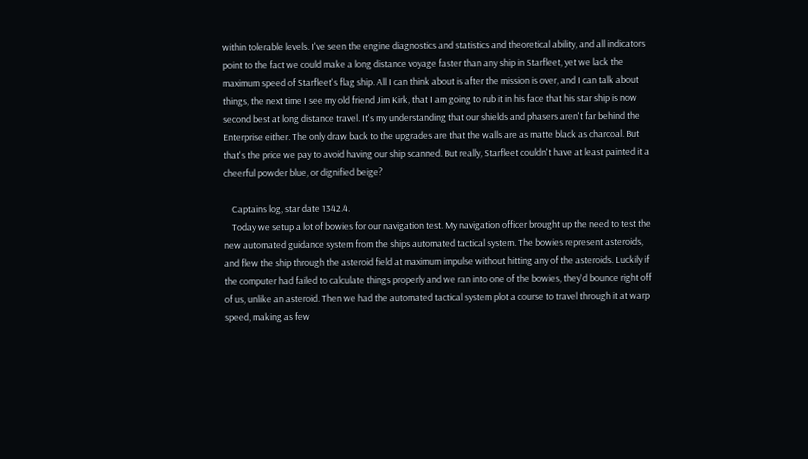within tolerable levels. I've seen the engine diagnostics and statistics and theoretical ability, and all indicators point to the fact we could make a long distance voyage faster than any ship in Starfleet, yet we lack the maximum speed of Starfleet's flag ship. All I can think about is after the mission is over, and I can talk about things, the next time I see my old friend Jim Kirk, that I am going to rub it in his face that his star ship is now second best at long distance travel. It's my understanding that our shields and phasers aren't far behind the Enterprise either. The only draw back to the upgrades are that the walls are as matte black as charcoal. But that's the price we pay to avoid having our ship scanned. But really, Starfleet couldn't have at least painted it a cheerful powder blue, or dignified beige?

    Captains log, star date 1342.4.
    Today we setup a lot of bowies for our navigation test. My navigation officer brought up the need to test the new automated guidance system from the ships automated tactical system. The bowies represent asteroids, and flew the ship through the asteroid field at maximum impulse without hitting any of the asteroids. Luckily if the computer had failed to calculate things properly and we ran into one of the bowies, they'd bounce right off of us, unlike an asteroid. Then we had the automated tactical system plot a course to travel through it at warp speed, making as few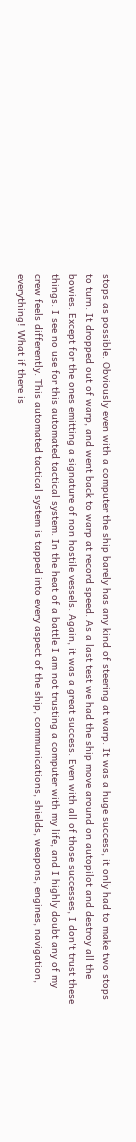stops as possible. Obviously even with a computer the ship barely has any kind of steering at warp. It was a huge success, it only had to make two stops to turn. It dropped out of warp, and went back to warp at record speed. As a last test we had the ship move around on autopilot and destroy all the bowies. Except for the ones emitting a signature of non hostile vessels. Again, it was a great success. Even with all of those successes, I don't trust these things. I see no use for this automated tactical system. In the heat of a battle I am not trusting a computer with my life, and I highly doubt any of my crew feels differently. This automated tactical system is tapped into every aspect of the ship, communications, shields, weapons, engines, navigation, everything! What if there is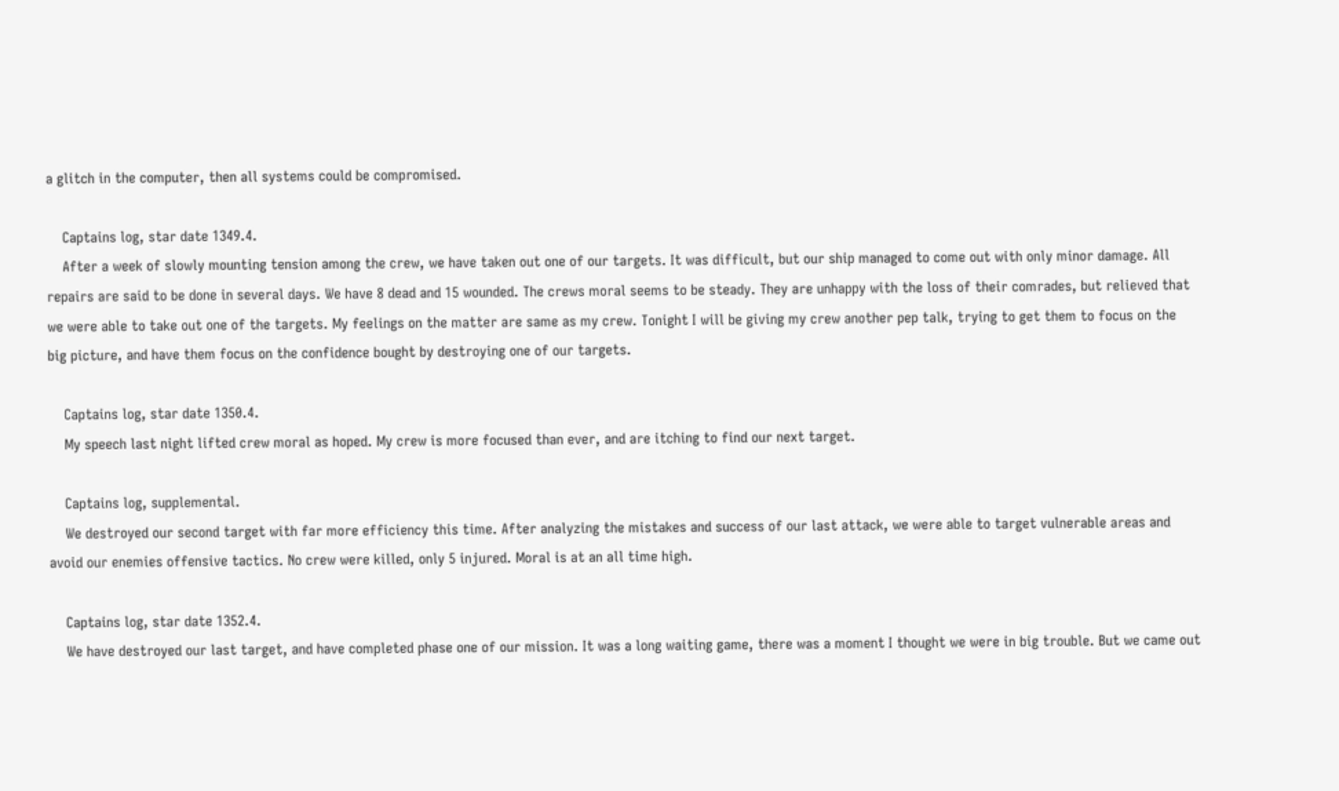a glitch in the computer, then all systems could be compromised.

    Captains log, star date 1349.4.
    After a week of slowly mounting tension among the crew, we have taken out one of our targets. It was difficult, but our ship managed to come out with only minor damage. All repairs are said to be done in several days. We have 8 dead and 15 wounded. The crews moral seems to be steady. They are unhappy with the loss of their comrades, but relieved that we were able to take out one of the targets. My feelings on the matter are same as my crew. Tonight I will be giving my crew another pep talk, trying to get them to focus on the big picture, and have them focus on the confidence bought by destroying one of our targets.

    Captains log, star date 1350.4.
    My speech last night lifted crew moral as hoped. My crew is more focused than ever, and are itching to find our next target.

    Captains log, supplemental.
    We destroyed our second target with far more efficiency this time. After analyzing the mistakes and success of our last attack, we were able to target vulnerable areas and avoid our enemies offensive tactics. No crew were killed, only 5 injured. Moral is at an all time high.

    Captains log, star date 1352.4.
    We have destroyed our last target, and have completed phase one of our mission. It was a long waiting game, there was a moment I thought we were in big trouble. But we came out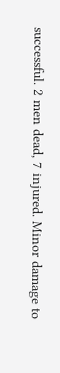successful. 2 men dead, 7 injured. Minor damage to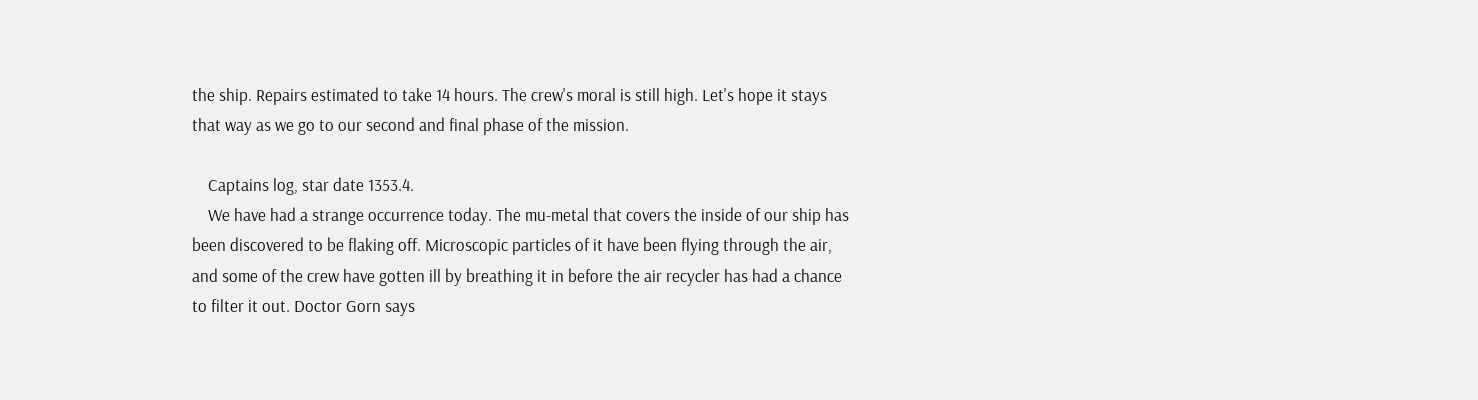the ship. Repairs estimated to take 14 hours. The crew's moral is still high. Let's hope it stays that way as we go to our second and final phase of the mission.

    Captains log, star date 1353.4.
    We have had a strange occurrence today. The mu-metal that covers the inside of our ship has been discovered to be flaking off. Microscopic particles of it have been flying through the air, and some of the crew have gotten ill by breathing it in before the air recycler has had a chance to filter it out. Doctor Gorn says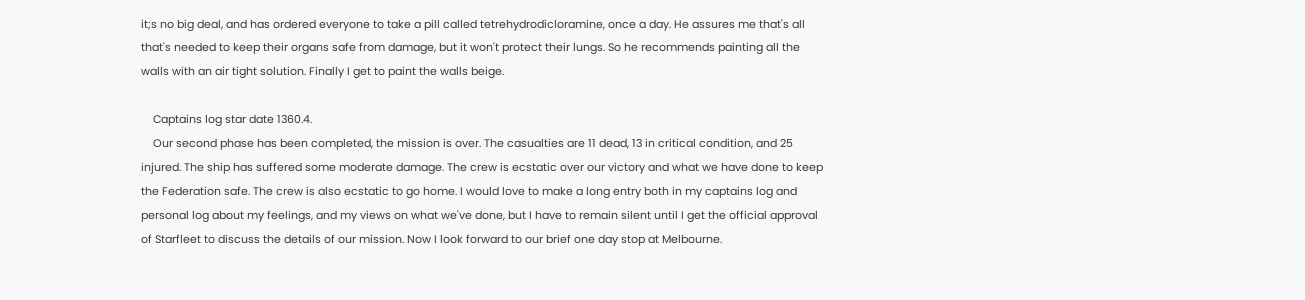it;s no big deal, and has ordered everyone to take a pill called tetrehydrodicloramine, once a day. He assures me that's all that's needed to keep their organs safe from damage, but it won't protect their lungs. So he recommends painting all the walls with an air tight solution. Finally I get to paint the walls beige.

    Captains log star date 1360.4.
    Our second phase has been completed, the mission is over. The casualties are 11 dead, 13 in critical condition, and 25 injured. The ship has suffered some moderate damage. The crew is ecstatic over our victory and what we have done to keep the Federation safe. The crew is also ecstatic to go home. I would love to make a long entry both in my captains log and personal log about my feelings, and my views on what we've done, but I have to remain silent until I get the official approval of Starfleet to discuss the details of our mission. Now I look forward to our brief one day stop at Melbourne.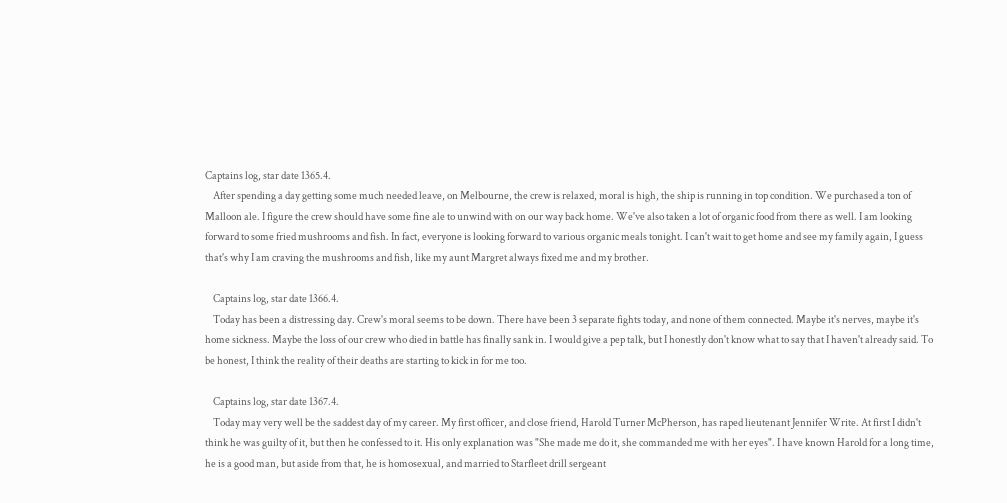Captains log, star date 1365.4.
    After spending a day getting some much needed leave, on Melbourne, the crew is relaxed, moral is high, the ship is running in top condition. We purchased a ton of Malloon ale. I figure the crew should have some fine ale to unwind with on our way back home. We've also taken a lot of organic food from there as well. I am looking forward to some fried mushrooms and fish. In fact, everyone is looking forward to various organic meals tonight. I can't wait to get home and see my family again, I guess that's why I am craving the mushrooms and fish, like my aunt Margret always fixed me and my brother.

    Captains log, star date 1366.4.
    Today has been a distressing day. Crew's moral seems to be down. There have been 3 separate fights today, and none of them connected. Maybe it's nerves, maybe it's home sickness. Maybe the loss of our crew who died in battle has finally sank in. I would give a pep talk, but I honestly don't know what to say that I haven't already said. To be honest, I think the reality of their deaths are starting to kick in for me too.

    Captains log, star date 1367.4.
    Today may very well be the saddest day of my career. My first officer, and close friend, Harold Turner McPherson, has raped lieutenant Jennifer Write. At first I didn't think he was guilty of it, but then he confessed to it. His only explanation was "She made me do it, she commanded me with her eyes". I have known Harold for a long time, he is a good man, but aside from that, he is homosexual, and married to Starfleet drill sergeant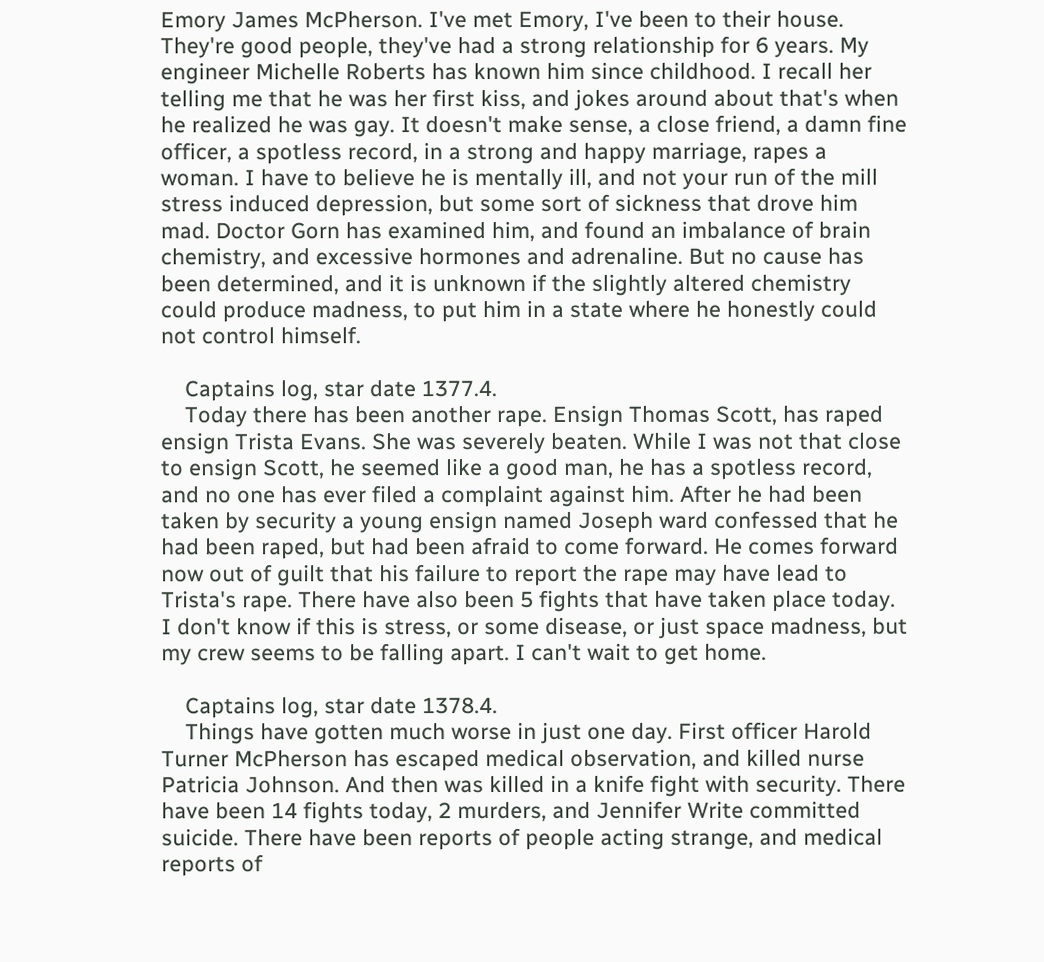Emory James McPherson. I've met Emory, I've been to their house. They're good people, they've had a strong relationship for 6 years. My engineer Michelle Roberts has known him since childhood. I recall her telling me that he was her first kiss, and jokes around about that's when he realized he was gay. It doesn't make sense, a close friend, a damn fine officer, a spotless record, in a strong and happy marriage, rapes a woman. I have to believe he is mentally ill, and not your run of the mill stress induced depression, but some sort of sickness that drove him mad. Doctor Gorn has examined him, and found an imbalance of brain chemistry, and excessive hormones and adrenaline. But no cause has been determined, and it is unknown if the slightly altered chemistry could produce madness, to put him in a state where he honestly could not control himself.

    Captains log, star date 1377.4.
    Today there has been another rape. Ensign Thomas Scott, has raped ensign Trista Evans. She was severely beaten. While I was not that close to ensign Scott, he seemed like a good man, he has a spotless record, and no one has ever filed a complaint against him. After he had been taken by security a young ensign named Joseph ward confessed that he had been raped, but had been afraid to come forward. He comes forward now out of guilt that his failure to report the rape may have lead to Trista's rape. There have also been 5 fights that have taken place today. I don't know if this is stress, or some disease, or just space madness, but my crew seems to be falling apart. I can't wait to get home.

    Captains log, star date 1378.4.
    Things have gotten much worse in just one day. First officer Harold Turner McPherson has escaped medical observation, and killed nurse Patricia Johnson. And then was killed in a knife fight with security. There have been 14 fights today, 2 murders, and Jennifer Write committed suicide. There have been reports of people acting strange, and medical reports of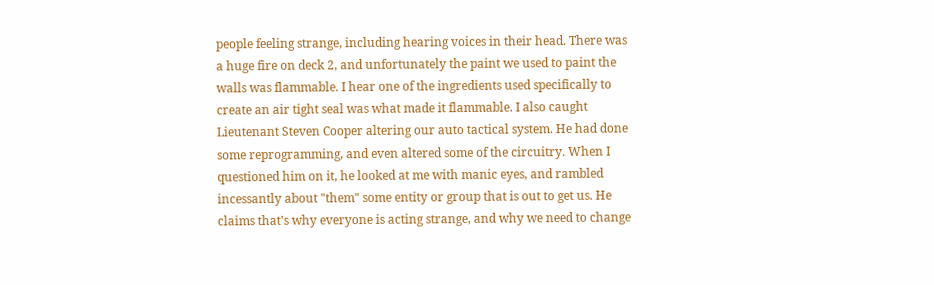people feeling strange, including hearing voices in their head. There was a huge fire on deck 2, and unfortunately the paint we used to paint the walls was flammable. I hear one of the ingredients used specifically to create an air tight seal was what made it flammable. I also caught Lieutenant Steven Cooper altering our auto tactical system. He had done some reprogramming, and even altered some of the circuitry. When I questioned him on it, he looked at me with manic eyes, and rambled incessantly about "them" some entity or group that is out to get us. He claims that's why everyone is acting strange, and why we need to change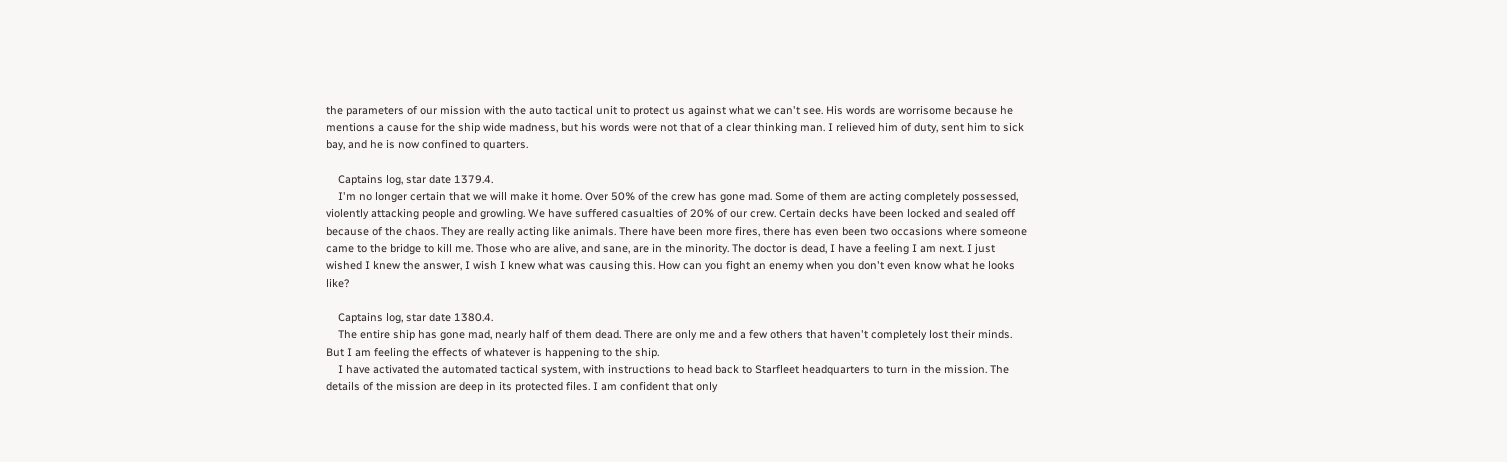the parameters of our mission with the auto tactical unit to protect us against what we can't see. His words are worrisome because he mentions a cause for the ship wide madness, but his words were not that of a clear thinking man. I relieved him of duty, sent him to sick bay, and he is now confined to quarters.

    Captains log, star date 1379.4.
    I'm no longer certain that we will make it home. Over 50% of the crew has gone mad. Some of them are acting completely possessed, violently attacking people and growling. We have suffered casualties of 20% of our crew. Certain decks have been locked and sealed off because of the chaos. They are really acting like animals. There have been more fires, there has even been two occasions where someone came to the bridge to kill me. Those who are alive, and sane, are in the minority. The doctor is dead, I have a feeling I am next. I just wished I knew the answer, I wish I knew what was causing this. How can you fight an enemy when you don't even know what he looks like?

    Captains log, star date 1380.4.
    The entire ship has gone mad, nearly half of them dead. There are only me and a few others that haven't completely lost their minds. But I am feeling the effects of whatever is happening to the ship.
    I have activated the automated tactical system, with instructions to head back to Starfleet headquarters to turn in the mission. The details of the mission are deep in its protected files. I am confident that only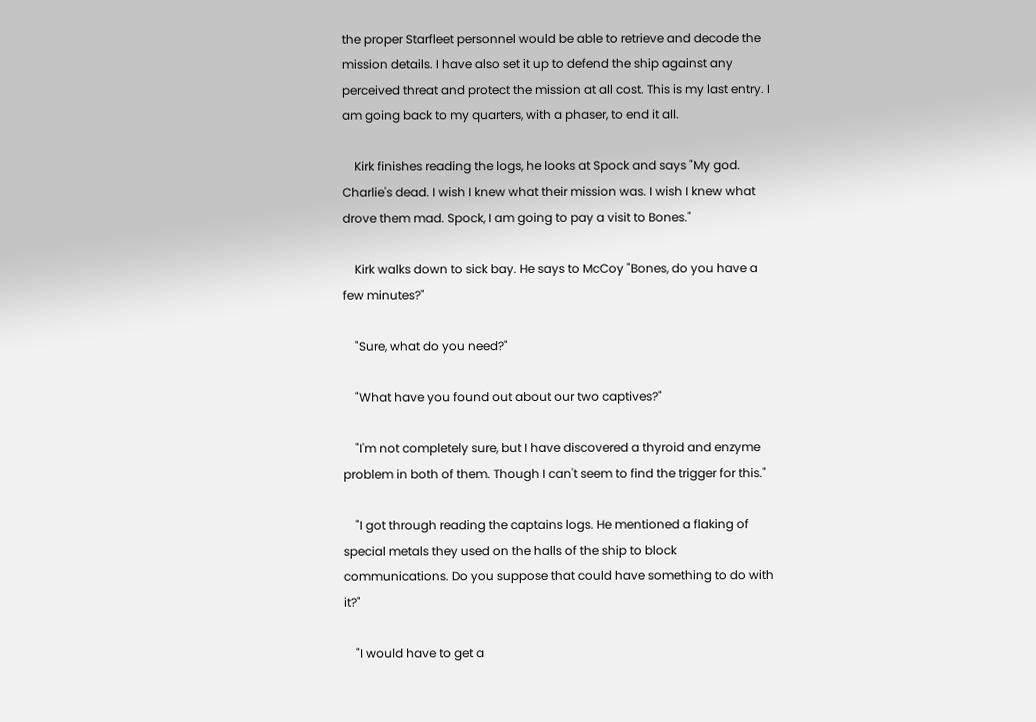the proper Starfleet personnel would be able to retrieve and decode the mission details. I have also set it up to defend the ship against any perceived threat and protect the mission at all cost. This is my last entry. I am going back to my quarters, with a phaser, to end it all.

    Kirk finishes reading the logs, he looks at Spock and says "My god. Charlie's dead. I wish I knew what their mission was. I wish I knew what drove them mad. Spock, I am going to pay a visit to Bones."

    Kirk walks down to sick bay. He says to McCoy "Bones, do you have a few minutes?"

    "Sure, what do you need?"

    "What have you found out about our two captives?"

    "I'm not completely sure, but I have discovered a thyroid and enzyme problem in both of them. Though I can't seem to find the trigger for this."

    "I got through reading the captains logs. He mentioned a flaking of special metals they used on the halls of the ship to block communications. Do you suppose that could have something to do with it?"

    "I would have to get a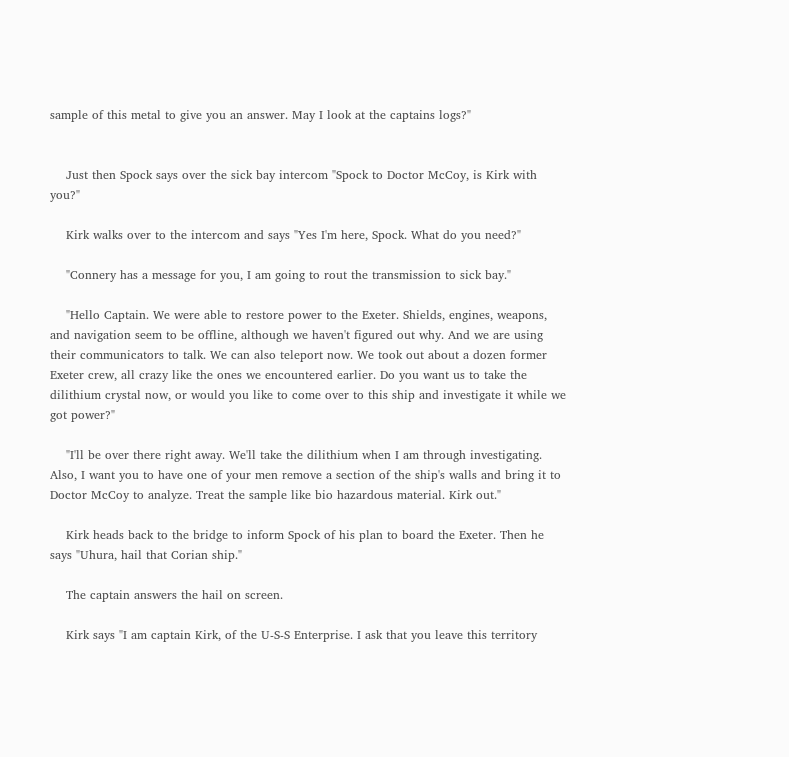sample of this metal to give you an answer. May I look at the captains logs?"


    Just then Spock says over the sick bay intercom "Spock to Doctor McCoy, is Kirk with you?"

    Kirk walks over to the intercom and says "Yes I'm here, Spock. What do you need?"

    "Connery has a message for you, I am going to rout the transmission to sick bay."

    "Hello Captain. We were able to restore power to the Exeter. Shields, engines, weapons, and navigation seem to be offline, although we haven't figured out why. And we are using their communicators to talk. We can also teleport now. We took out about a dozen former Exeter crew, all crazy like the ones we encountered earlier. Do you want us to take the dilithium crystal now, or would you like to come over to this ship and investigate it while we got power?"

    "I'll be over there right away. We'll take the dilithium when I am through investigating. Also, I want you to have one of your men remove a section of the ship's walls and bring it to Doctor McCoy to analyze. Treat the sample like bio hazardous material. Kirk out."

    Kirk heads back to the bridge to inform Spock of his plan to board the Exeter. Then he says "Uhura, hail that Corian ship."

    The captain answers the hail on screen.

    Kirk says "I am captain Kirk, of the U-S-S Enterprise. I ask that you leave this territory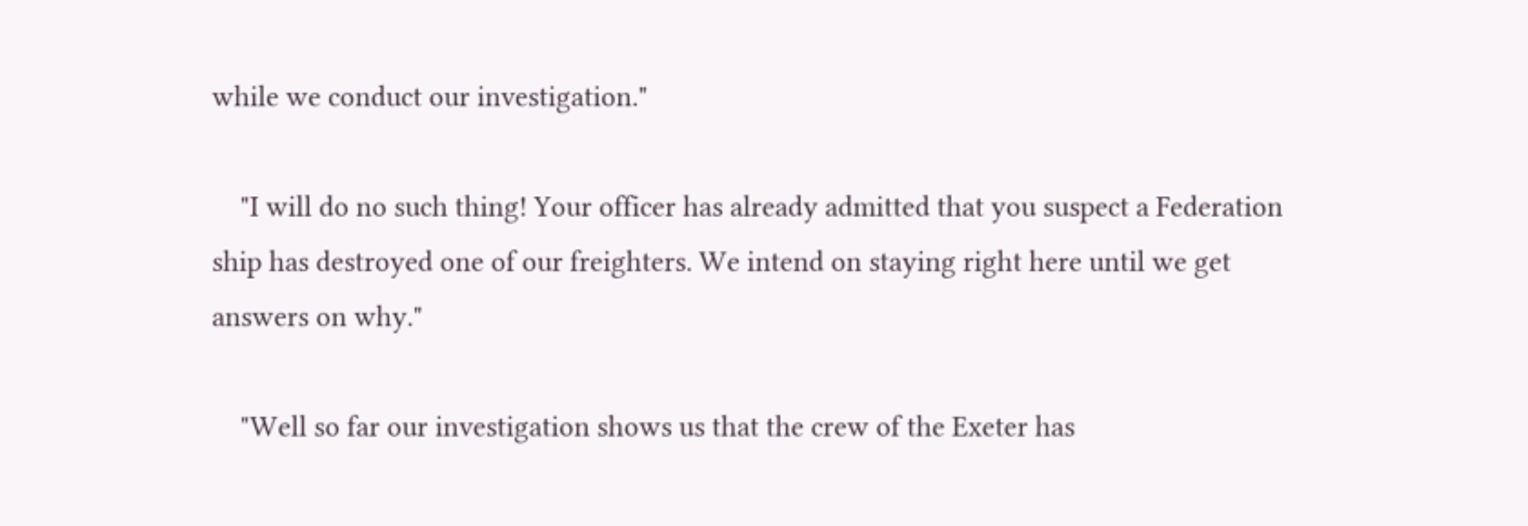while we conduct our investigation."

    "I will do no such thing! Your officer has already admitted that you suspect a Federation ship has destroyed one of our freighters. We intend on staying right here until we get answers on why."

    "Well so far our investigation shows us that the crew of the Exeter has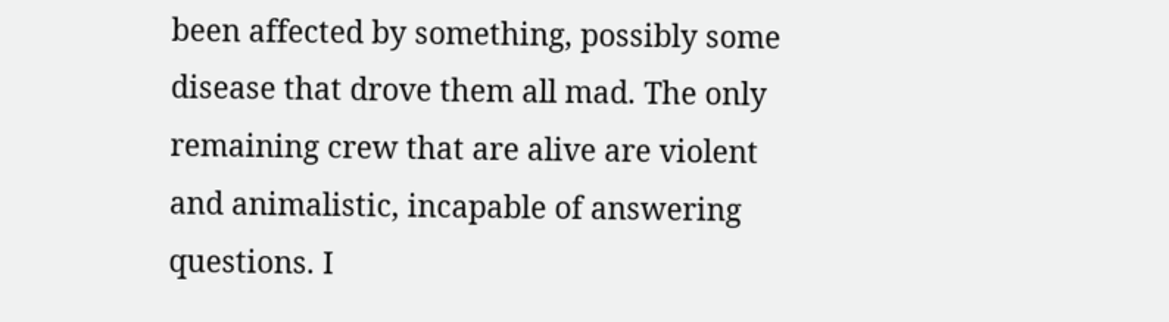been affected by something, possibly some disease that drove them all mad. The only remaining crew that are alive are violent and animalistic, incapable of answering questions. I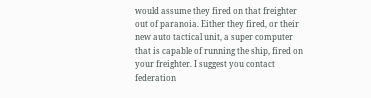would assume they fired on that freighter out of paranoia. Either they fired, or their new auto tactical unit, a super computer that is capable of running the ship, fired on your freighter. I suggest you contact federation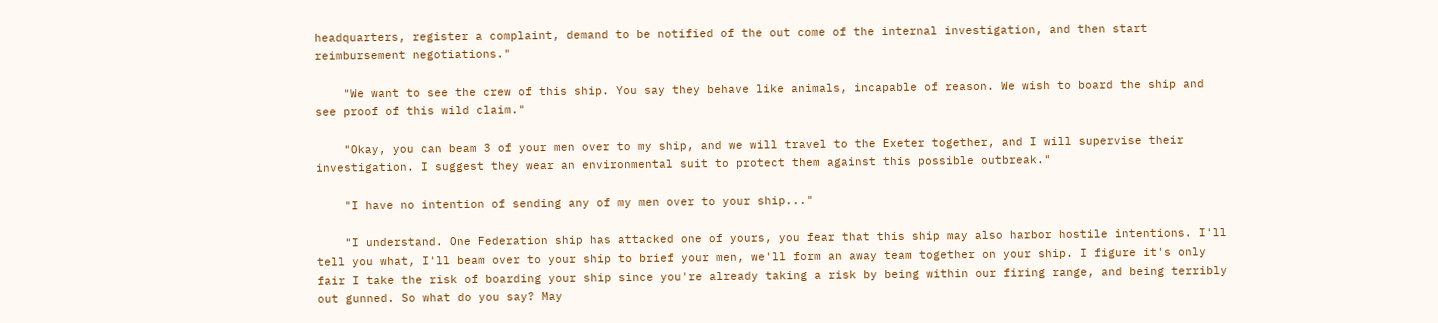headquarters, register a complaint, demand to be notified of the out come of the internal investigation, and then start reimbursement negotiations."

    "We want to see the crew of this ship. You say they behave like animals, incapable of reason. We wish to board the ship and see proof of this wild claim."

    "Okay, you can beam 3 of your men over to my ship, and we will travel to the Exeter together, and I will supervise their investigation. I suggest they wear an environmental suit to protect them against this possible outbreak."

    "I have no intention of sending any of my men over to your ship..."

    "I understand. One Federation ship has attacked one of yours, you fear that this ship may also harbor hostile intentions. I'll tell you what, I'll beam over to your ship to brief your men, we'll form an away team together on your ship. I figure it's only fair I take the risk of boarding your ship since you're already taking a risk by being within our firing range, and being terribly out gunned. So what do you say? May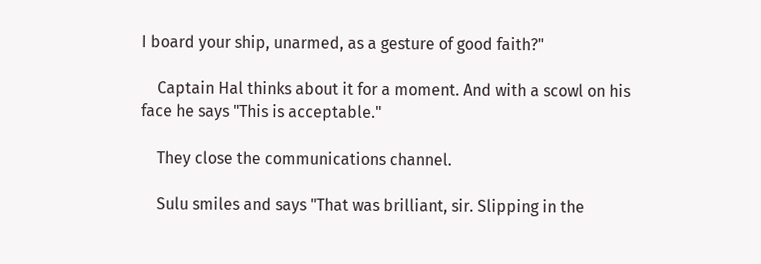I board your ship, unarmed, as a gesture of good faith?"

    Captain Hal thinks about it for a moment. And with a scowl on his face he says "This is acceptable."

    They close the communications channel.

    Sulu smiles and says "That was brilliant, sir. Slipping in the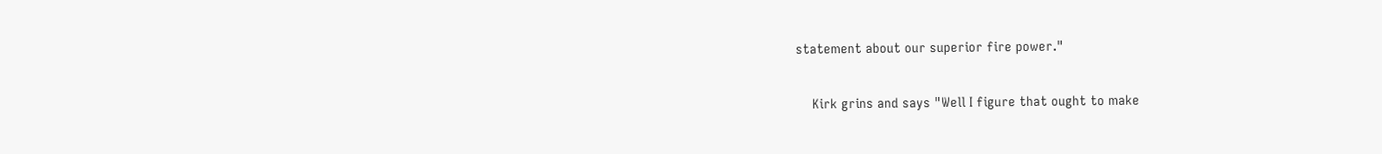statement about our superior fire power."

    Kirk grins and says "Well I figure that ought to make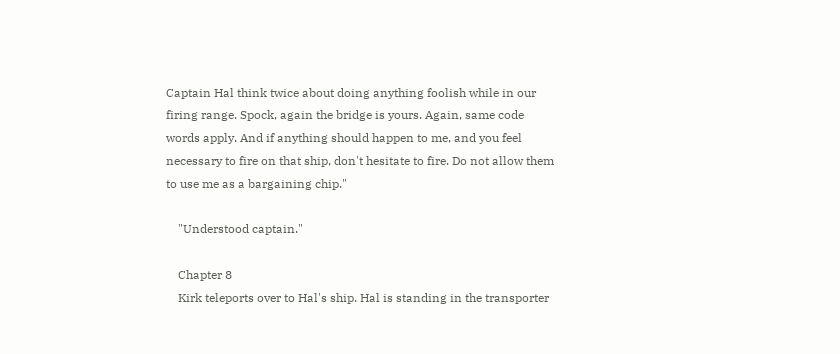Captain Hal think twice about doing anything foolish while in our firing range. Spock, again the bridge is yours. Again, same code words apply. And if anything should happen to me, and you feel necessary to fire on that ship, don't hesitate to fire. Do not allow them to use me as a bargaining chip."

    "Understood captain."

    Chapter 8
    Kirk teleports over to Hal's ship. Hal is standing in the transporter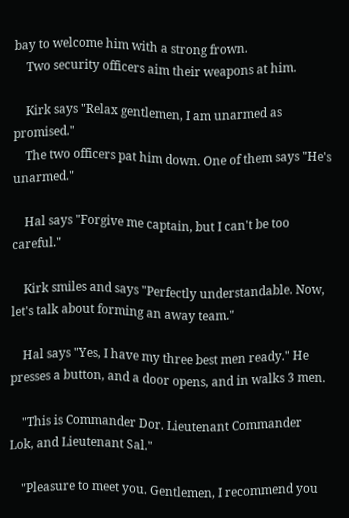bay to welcome him with a strong frown.
    Two security officers aim their weapons at him.

    Kirk says "Relax gentlemen, I am unarmed as promised."
    The two officers pat him down. One of them says "He's unarmed."

    Hal says "Forgive me captain, but I can't be too careful."

    Kirk smiles and says "Perfectly understandable. Now, let's talk about forming an away team."

    Hal says "Yes, I have my three best men ready." He presses a button, and a door opens, and in walks 3 men.

    "This is Commander Dor. Lieutenant Commander Lok, and Lieutenant Sal."

    "Pleasure to meet you. Gentlemen, I recommend you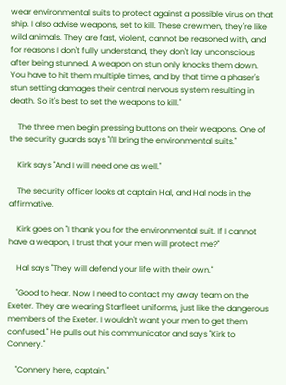wear environmental suits to protect against a possible virus on that ship. I also advise weapons, set to kill. These crewmen, they're like wild animals. They are fast, violent, cannot be reasoned with, and for reasons I don't fully understand, they don't lay unconscious after being stunned. A weapon on stun only knocks them down. You have to hit them multiple times, and by that time a phaser's stun setting damages their central nervous system resulting in death. So it's best to set the weapons to kill."

    The three men begin pressing buttons on their weapons. One of the security guards says "I'll bring the environmental suits."

    Kirk says "And I will need one as well."

    The security officer looks at captain Hal, and Hal nods in the affirmative.

    Kirk goes on "I thank you for the environmental suit. If I cannot have a weapon, I trust that your men will protect me?"

    Hal says "They will defend your life with their own."

    "Good to hear. Now I need to contact my away team on the Exeter. They are wearing Starfleet uniforms, just like the dangerous members of the Exeter. I wouldn't want your men to get them confused." He pulls out his communicator and says "Kirk to Connery."

    "Connery here, captain."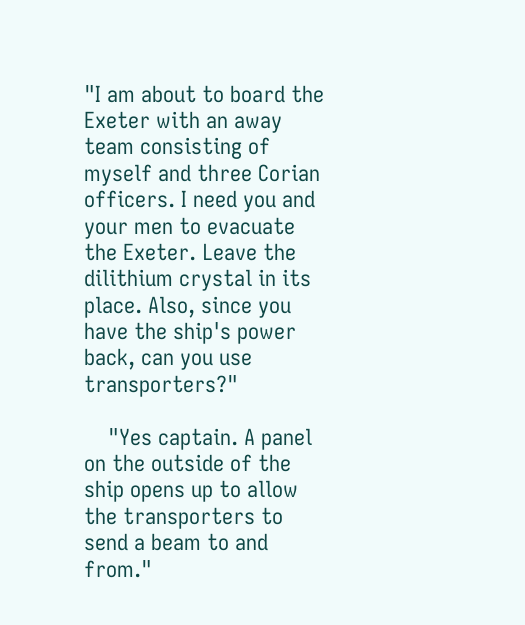"I am about to board the Exeter with an away team consisting of myself and three Corian officers. I need you and your men to evacuate the Exeter. Leave the dilithium crystal in its place. Also, since you have the ship's power back, can you use transporters?"

    "Yes captain. A panel on the outside of the ship opens up to allow the transporters to send a beam to and from."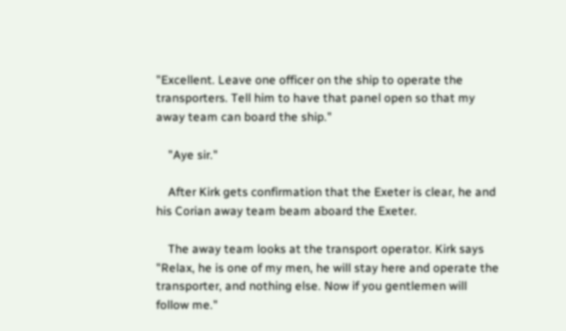"Excellent. Leave one officer on the ship to operate the transporters. Tell him to have that panel open so that my away team can board the ship."

    "Aye sir."

    After Kirk gets confirmation that the Exeter is clear, he and his Corian away team beam aboard the Exeter.

    The away team looks at the transport operator. Kirk says "Relax, he is one of my men, he will stay here and operate the transporter, and nothing else. Now if you gentlemen will follow me."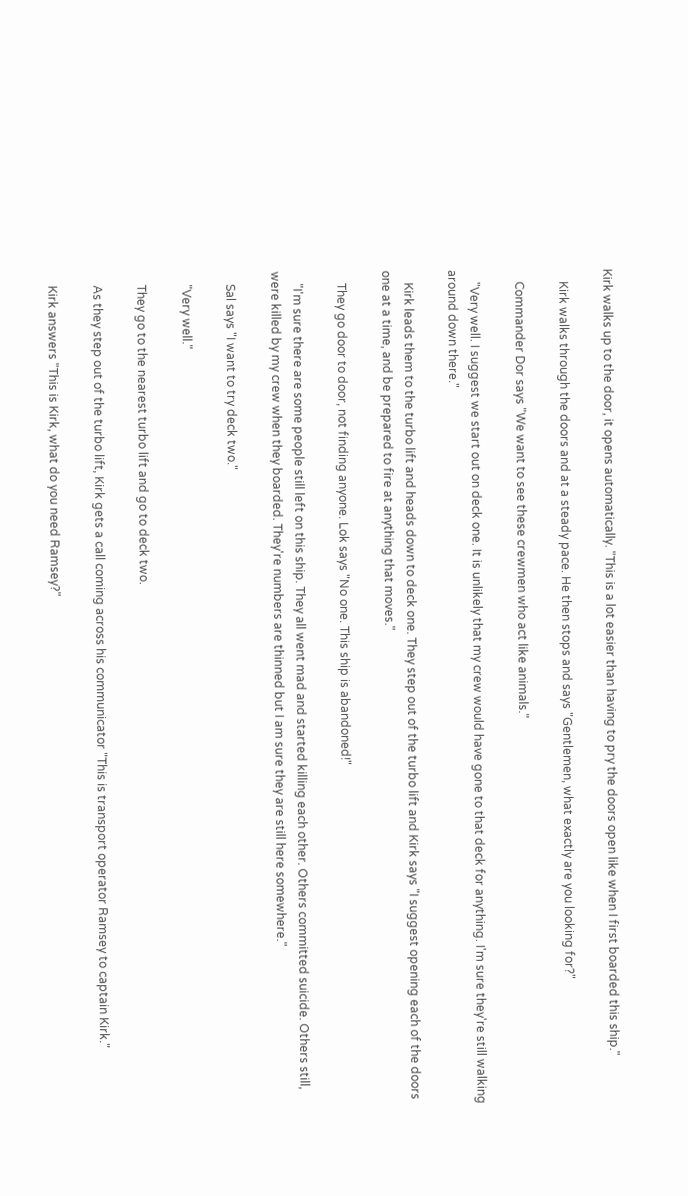Kirk walks up to the door, it opens automatically. "This is a lot easier than having to pry the doors open like when I first boarded this ship."

    Kirk walks through the doors and at a steady pace. He then stops and says "Gentlemen, what exactly are you looking for?"

    Commander Dor says "We want to see these crewmen who act like animals."

    "Very well. I suggest we start out on deck one. It is unlikely that my crew would have gone to that deck for anything. I'm sure they're still walking around down there."

    Kirk leads them to the turbo lift and heads down to deck one. They step out of the turbo lift and Kirk says "I suggest opening each of the doors one at a time, and be prepared to fire at anything that moves."

    They go door to door, not finding anyone. Lok says "No one. This ship is abandoned!"

    "I'm sure there are some people still left on this ship. They all went mad and started killing each other. Others committed suicide. Others still, were killed by my crew when they boarded. They're numbers are thinned but I am sure they are still here somewhere."

    Sal says "I want to try deck two."

    "Very well."

    They go to the nearest turbo lift and go to deck two.

    As they step out of the turbo lift, Kirk gets a call coming across his communicator "This is transport operator Ramsey to captain Kirk."

    Kirk answers "This is Kirk, what do you need Ramsey?"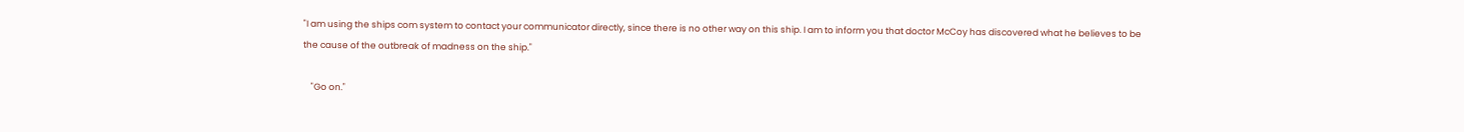"I am using the ships com system to contact your communicator directly, since there is no other way on this ship. I am to inform you that doctor McCoy has discovered what he believes to be the cause of the outbreak of madness on the ship."

    "Go on."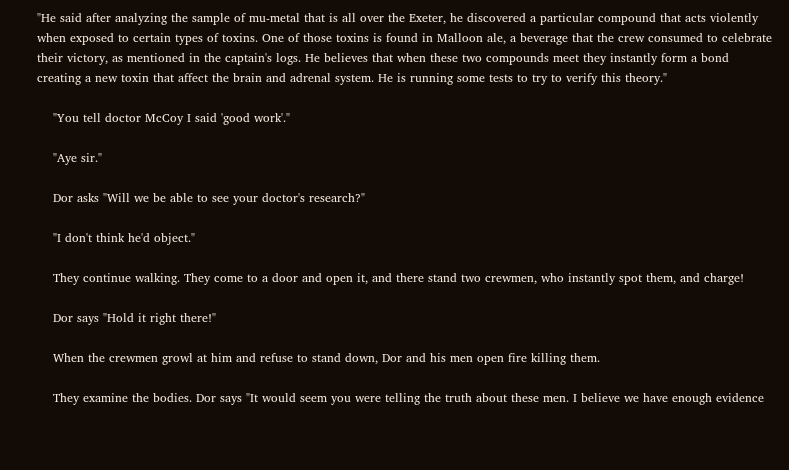"He said after analyzing the sample of mu-metal that is all over the Exeter, he discovered a particular compound that acts violently when exposed to certain types of toxins. One of those toxins is found in Malloon ale, a beverage that the crew consumed to celebrate their victory, as mentioned in the captain's logs. He believes that when these two compounds meet they instantly form a bond creating a new toxin that affect the brain and adrenal system. He is running some tests to try to verify this theory."

    "You tell doctor McCoy I said 'good work'."

    "Aye sir."

    Dor asks "Will we be able to see your doctor's research?"

    "I don't think he'd object."

    They continue walking. They come to a door and open it, and there stand two crewmen, who instantly spot them, and charge!

    Dor says "Hold it right there!"

    When the crewmen growl at him and refuse to stand down, Dor and his men open fire killing them.

    They examine the bodies. Dor says "It would seem you were telling the truth about these men. I believe we have enough evidence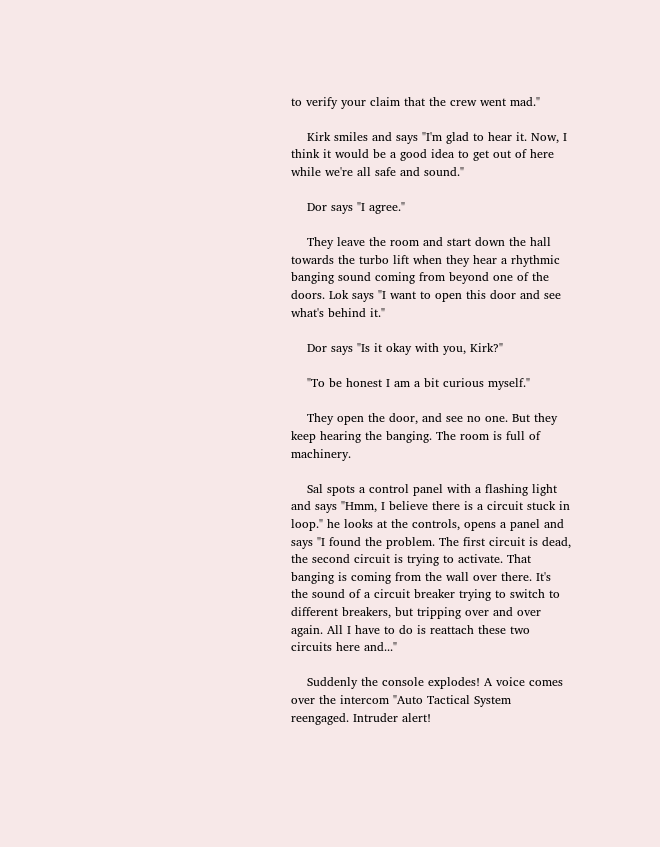to verify your claim that the crew went mad."

    Kirk smiles and says "I'm glad to hear it. Now, I think it would be a good idea to get out of here while we're all safe and sound."

    Dor says "I agree."

    They leave the room and start down the hall towards the turbo lift when they hear a rhythmic banging sound coming from beyond one of the doors. Lok says "I want to open this door and see what's behind it."

    Dor says "Is it okay with you, Kirk?"

    "To be honest I am a bit curious myself."

    They open the door, and see no one. But they keep hearing the banging. The room is full of machinery.

    Sal spots a control panel with a flashing light and says "Hmm, I believe there is a circuit stuck in loop." he looks at the controls, opens a panel and says "I found the problem. The first circuit is dead, the second circuit is trying to activate. That banging is coming from the wall over there. It's the sound of a circuit breaker trying to switch to different breakers, but tripping over and over again. All I have to do is reattach these two circuits here and..."

    Suddenly the console explodes! A voice comes over the intercom "Auto Tactical System reengaged. Intruder alert!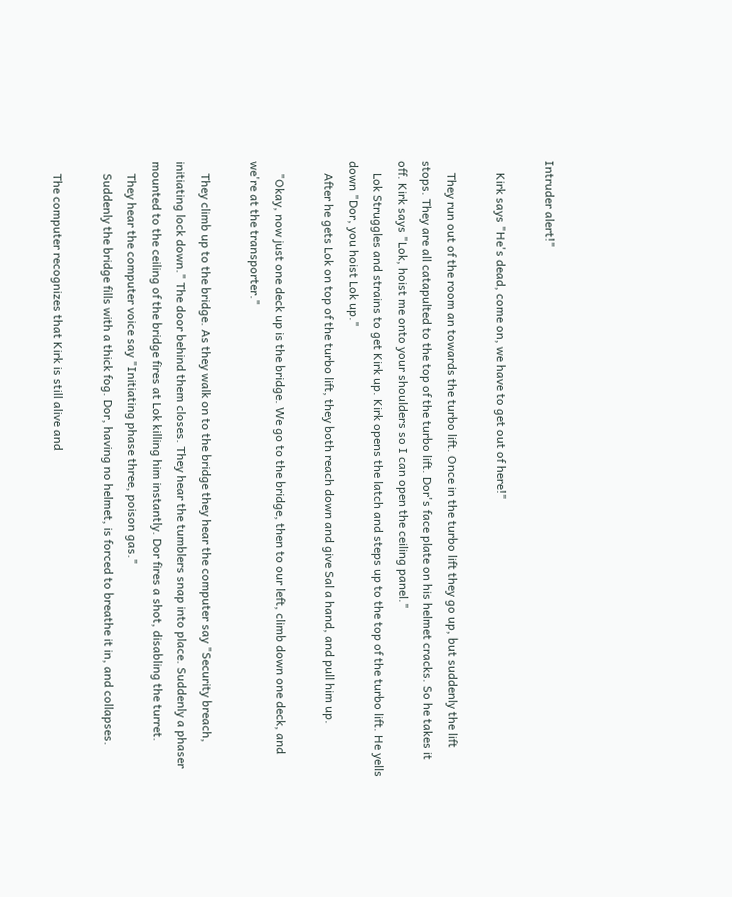Intruder alert!"

    Kirk says "He's dead, come on, we have to get out of here!"

    They run out of the room an towards the turbo lift. Once in the turbo lift they go up, but suddenly the lift stops. They are all catapulted to the top of the turbo lift. Dor's face plate on his helmet cracks. So he takes it off. Kirk says "Lok, hoist me onto your shoulders so I can open the ceiling panel."
    Lok Struggles and strains to get Kirk up. Kirk opens the latch and steps up to the top of the turbo lift. He yells down "Dor, you hoist Lok up."
    After he gets Lok on top of the turbo lift, they both reach down and give Sal a hand, and pull him up.

    "Okay, now just one deck up is the bridge. We go to the bridge, then to our left, climb down one deck, and we're at the transporter."

    They climb up to the bridge. As they walk on to the bridge they hear the computer say "Security breach, initiating lock down." The door behind them closes. They hear the tumblers snap into place. Suddenly a phaser mounted to the ceiling of the bridge fires at Lok killing him instantly. Dor fires a shot, disabling the turret.
    They hear the computer voice say "Initiating phase three, poison gas."
    Suddenly the bridge fills with a thick fog. Dor, having no helmet, is forced to breathe it in, and collapses.

    The computer recognizes that Kirk is still alive and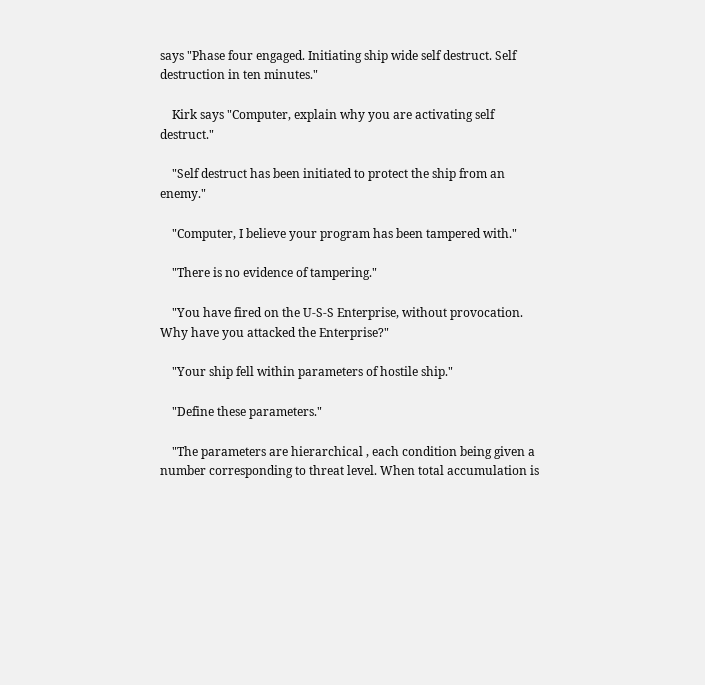says "Phase four engaged. Initiating ship wide self destruct. Self destruction in ten minutes."

    Kirk says "Computer, explain why you are activating self destruct."

    "Self destruct has been initiated to protect the ship from an enemy."

    "Computer, I believe your program has been tampered with."

    "There is no evidence of tampering."

    "You have fired on the U-S-S Enterprise, without provocation. Why have you attacked the Enterprise?"

    "Your ship fell within parameters of hostile ship."

    "Define these parameters."

    "The parameters are hierarchical , each condition being given a number corresponding to threat level. When total accumulation is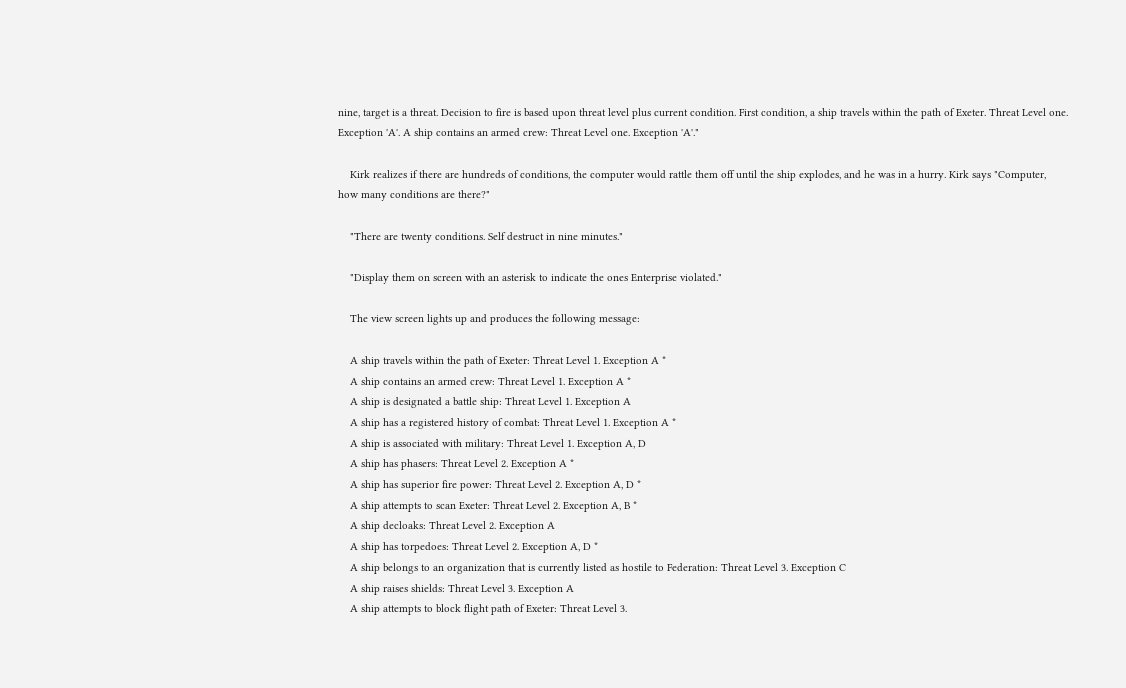nine, target is a threat. Decision to fire is based upon threat level plus current condition. First condition, a ship travels within the path of Exeter. Threat Level one. Exception 'A'. A ship contains an armed crew: Threat Level one. Exception 'A'."

    Kirk realizes if there are hundreds of conditions, the computer would rattle them off until the ship explodes, and he was in a hurry. Kirk says "Computer, how many conditions are there?"

    "There are twenty conditions. Self destruct in nine minutes."

    "Display them on screen with an asterisk to indicate the ones Enterprise violated."

    The view screen lights up and produces the following message:

    A ship travels within the path of Exeter: Threat Level 1. Exception A *
    A ship contains an armed crew: Threat Level 1. Exception A *
    A ship is designated a battle ship: Threat Level 1. Exception A
    A ship has a registered history of combat: Threat Level 1. Exception A *
    A ship is associated with military: Threat Level 1. Exception A, D
    A ship has phasers: Threat Level 2. Exception A *
    A ship has superior fire power: Threat Level 2. Exception A, D *
    A ship attempts to scan Exeter: Threat Level 2. Exception A, B *
    A ship decloaks: Threat Level 2. Exception A
    A ship has torpedoes: Threat Level 2. Exception A, D *
    A ship belongs to an organization that is currently listed as hostile to Federation: Threat Level 3. Exception C
    A ship raises shields: Threat Level 3. Exception A
    A ship attempts to block flight path of Exeter: Threat Level 3.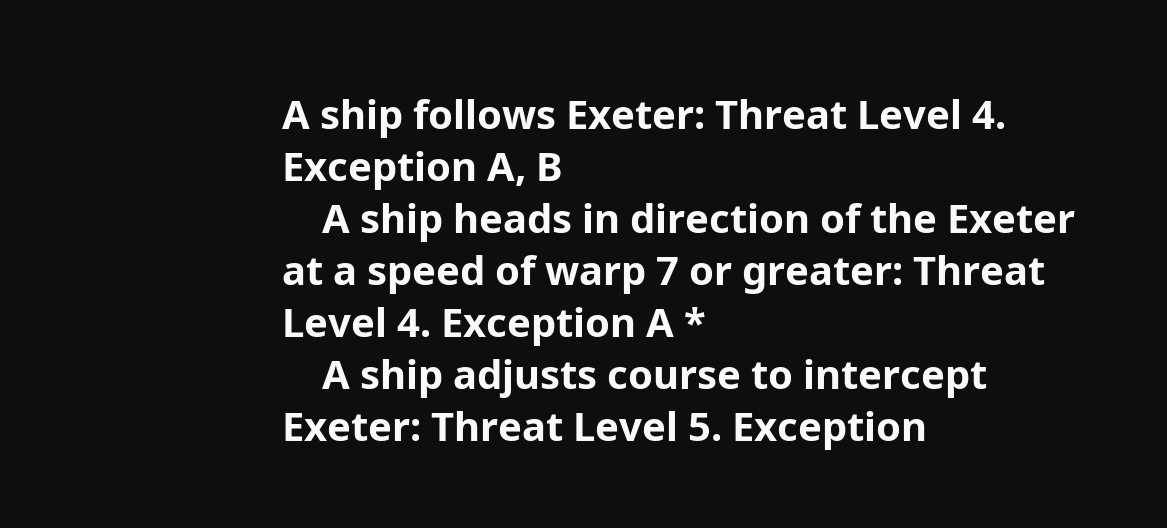A ship follows Exeter: Threat Level 4. Exception A, B
    A ship heads in direction of the Exeter at a speed of warp 7 or greater: Threat Level 4. Exception A *
    A ship adjusts course to intercept Exeter: Threat Level 5. Exception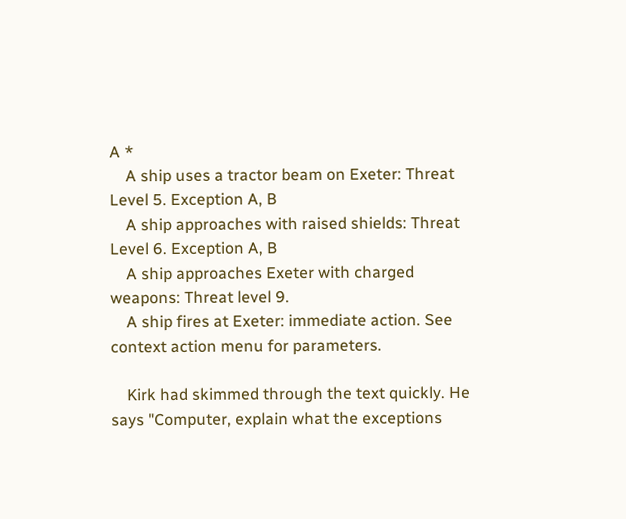A *
    A ship uses a tractor beam on Exeter: Threat Level 5. Exception A, B
    A ship approaches with raised shields: Threat Level 6. Exception A, B
    A ship approaches Exeter with charged weapons: Threat level 9.
    A ship fires at Exeter: immediate action. See context action menu for parameters.

    Kirk had skimmed through the text quickly. He says "Computer, explain what the exceptions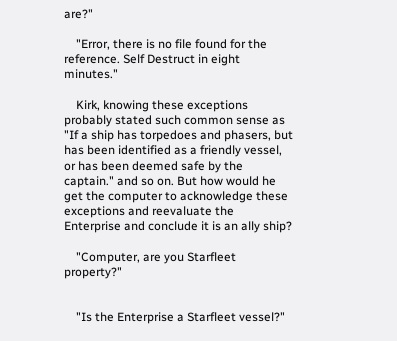are?"

    "Error, there is no file found for the reference. Self Destruct in eight minutes."

    Kirk, knowing these exceptions probably stated such common sense as "If a ship has torpedoes and phasers, but has been identified as a friendly vessel, or has been deemed safe by the captain." and so on. But how would he get the computer to acknowledge these exceptions and reevaluate the Enterprise and conclude it is an ally ship?

    "Computer, are you Starfleet property?"


    "Is the Enterprise a Starfleet vessel?"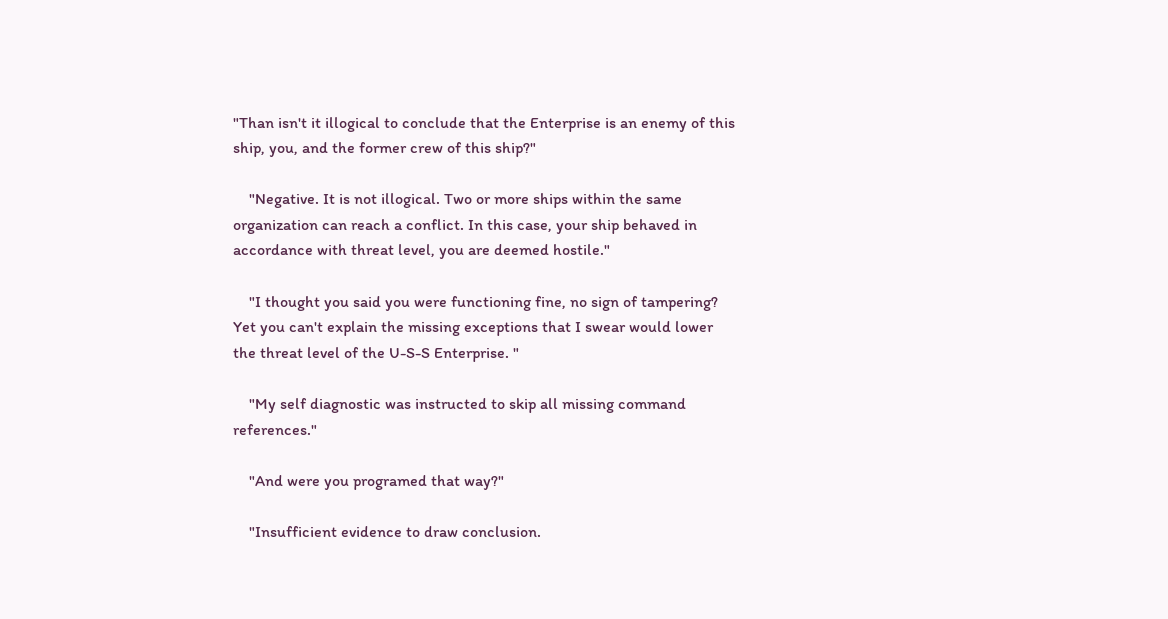"Than isn't it illogical to conclude that the Enterprise is an enemy of this ship, you, and the former crew of this ship?"

    "Negative. It is not illogical. Two or more ships within the same organization can reach a conflict. In this case, your ship behaved in accordance with threat level, you are deemed hostile."

    "I thought you said you were functioning fine, no sign of tampering? Yet you can't explain the missing exceptions that I swear would lower the threat level of the U-S-S Enterprise. "

    "My self diagnostic was instructed to skip all missing command references."

    "And were you programed that way?"

    "Insufficient evidence to draw conclusion.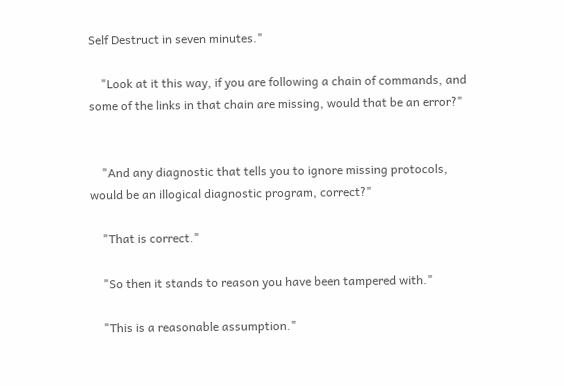Self Destruct in seven minutes."

    "Look at it this way, if you are following a chain of commands, and some of the links in that chain are missing, would that be an error?"


    "And any diagnostic that tells you to ignore missing protocols, would be an illogical diagnostic program, correct?"

    "That is correct."

    "So then it stands to reason you have been tampered with."

    "This is a reasonable assumption."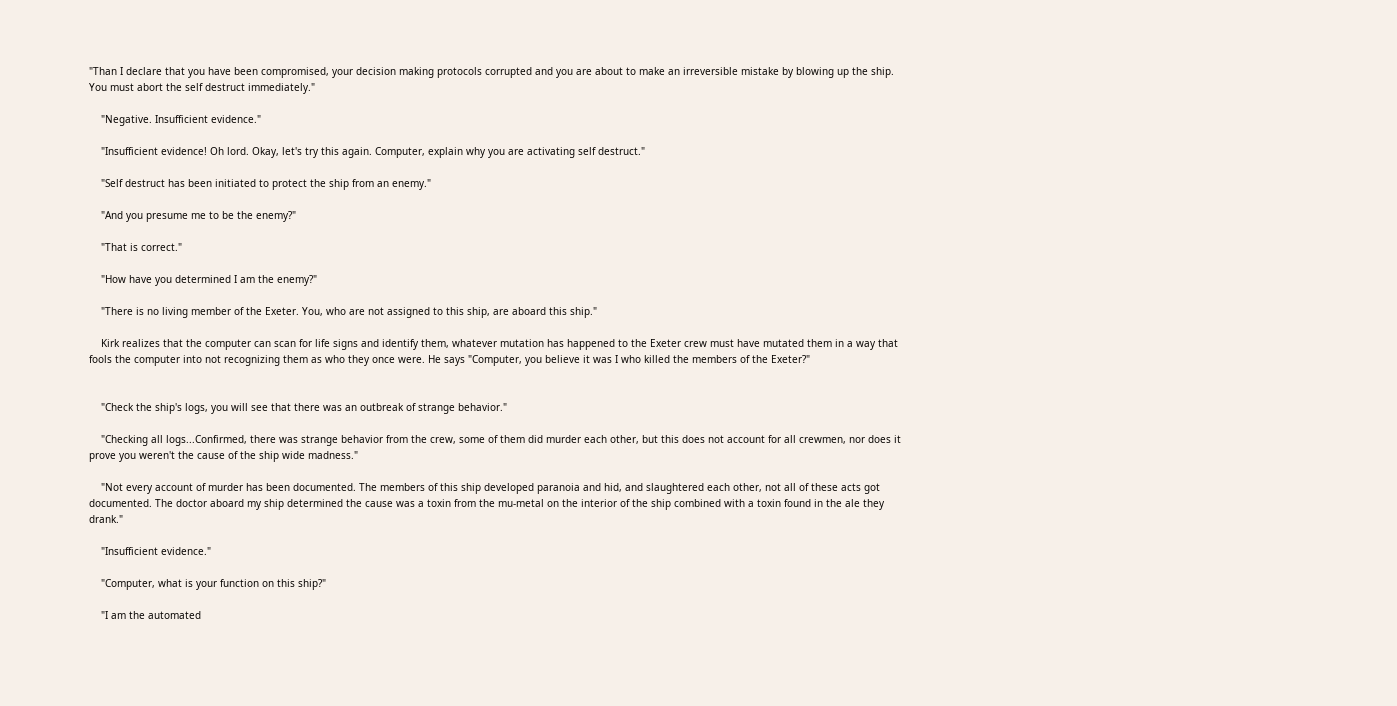"Than I declare that you have been compromised, your decision making protocols corrupted and you are about to make an irreversible mistake by blowing up the ship. You must abort the self destruct immediately."

    "Negative. Insufficient evidence."

    "Insufficient evidence! Oh lord. Okay, let's try this again. Computer, explain why you are activating self destruct."

    "Self destruct has been initiated to protect the ship from an enemy."

    "And you presume me to be the enemy?"

    "That is correct."

    "How have you determined I am the enemy?"

    "There is no living member of the Exeter. You, who are not assigned to this ship, are aboard this ship."

    Kirk realizes that the computer can scan for life signs and identify them, whatever mutation has happened to the Exeter crew must have mutated them in a way that fools the computer into not recognizing them as who they once were. He says "Computer, you believe it was I who killed the members of the Exeter?"


    "Check the ship's logs, you will see that there was an outbreak of strange behavior."

    "Checking all logs...Confirmed, there was strange behavior from the crew, some of them did murder each other, but this does not account for all crewmen, nor does it prove you weren't the cause of the ship wide madness."

    "Not every account of murder has been documented. The members of this ship developed paranoia and hid, and slaughtered each other, not all of these acts got documented. The doctor aboard my ship determined the cause was a toxin from the mu-metal on the interior of the ship combined with a toxin found in the ale they drank."

    "Insufficient evidence."

    "Computer, what is your function on this ship?"

    "I am the automated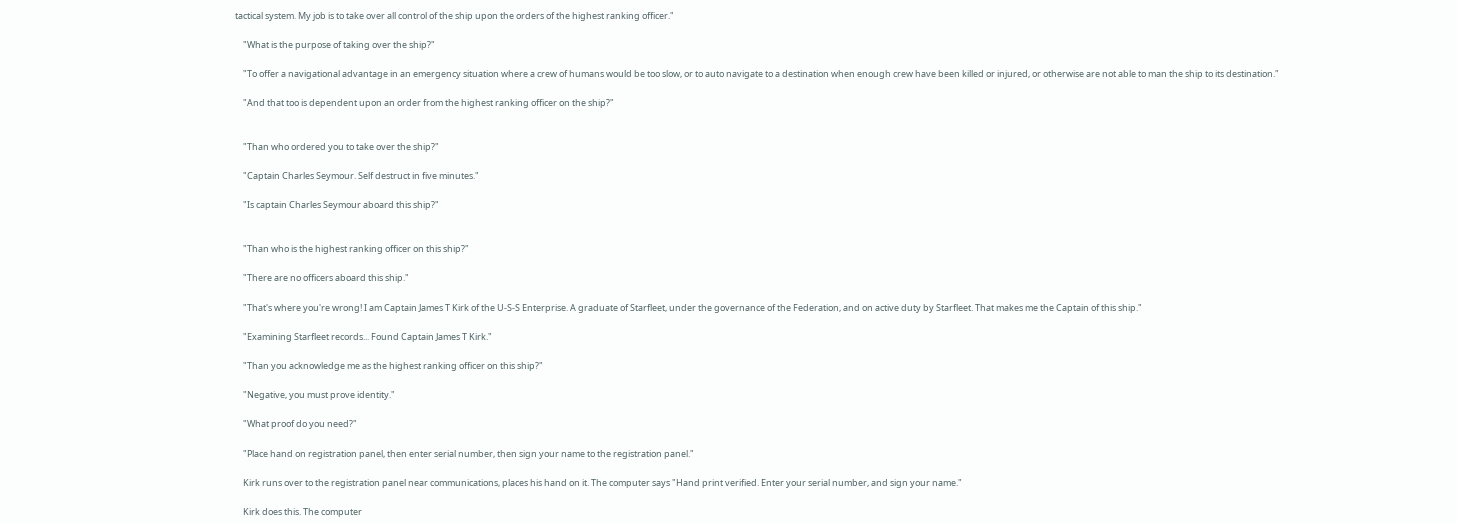tactical system. My job is to take over all control of the ship upon the orders of the highest ranking officer."

    "What is the purpose of taking over the ship?"

    "To offer a navigational advantage in an emergency situation where a crew of humans would be too slow, or to auto navigate to a destination when enough crew have been killed or injured, or otherwise are not able to man the ship to its destination."

    "And that too is dependent upon an order from the highest ranking officer on the ship?"


    "Than who ordered you to take over the ship?"

    "Captain Charles Seymour. Self destruct in five minutes."

    "Is captain Charles Seymour aboard this ship?"


    "Than who is the highest ranking officer on this ship?"

    "There are no officers aboard this ship."

    "That's where you're wrong! I am Captain James T Kirk of the U-S-S Enterprise. A graduate of Starfleet, under the governance of the Federation, and on active duty by Starfleet. That makes me the Captain of this ship."

    "Examining Starfleet records... Found Captain James T Kirk."

    "Than you acknowledge me as the highest ranking officer on this ship?"

    "Negative, you must prove identity."

    "What proof do you need?"

    "Place hand on registration panel, then enter serial number, then sign your name to the registration panel."

    Kirk runs over to the registration panel near communications, places his hand on it. The computer says "Hand print verified. Enter your serial number, and sign your name."

    Kirk does this. The computer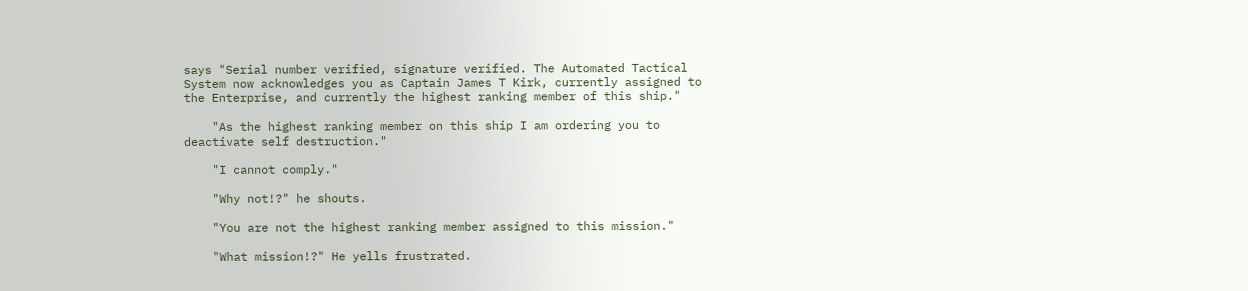says "Serial number verified, signature verified. The Automated Tactical System now acknowledges you as Captain James T Kirk, currently assigned to the Enterprise, and currently the highest ranking member of this ship."

    "As the highest ranking member on this ship I am ordering you to deactivate self destruction."

    "I cannot comply."

    "Why not!?" he shouts.

    "You are not the highest ranking member assigned to this mission."

    "What mission!?" He yells frustrated.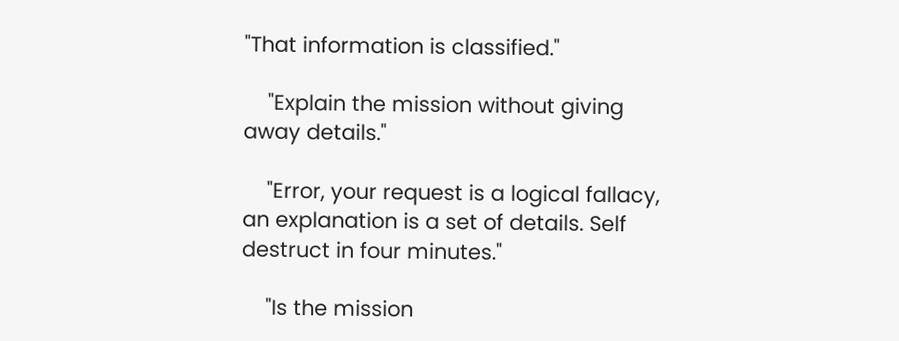"That information is classified."

    "Explain the mission without giving away details."

    "Error, your request is a logical fallacy, an explanation is a set of details. Self destruct in four minutes."

    "Is the mission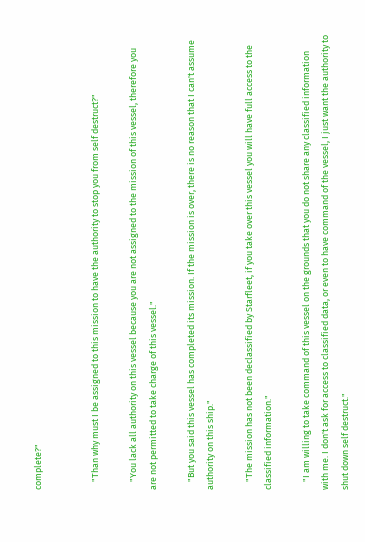complete?"


    "Than why must I be assigned to this mission to have the authority to stop you from self destruct?"

    "You lack all authority on this vessel because you are not assigned to the mission of this vessel, therefore you are not permitted to take charge of this vessel."

    "But you said this vessel has completed its mission. If the mission is over, there is no reason that I can't assume authority on this ship."

    "The mission has not been declassified by Starfleet, if you take over this vessel you will have full access to the classified information."

    "I am willing to take command of this vessel on the grounds that you do not share any classified information with me. I don't ask for access to classified data, or even to have command of the vessel, I just want the authority to shut down self destruct."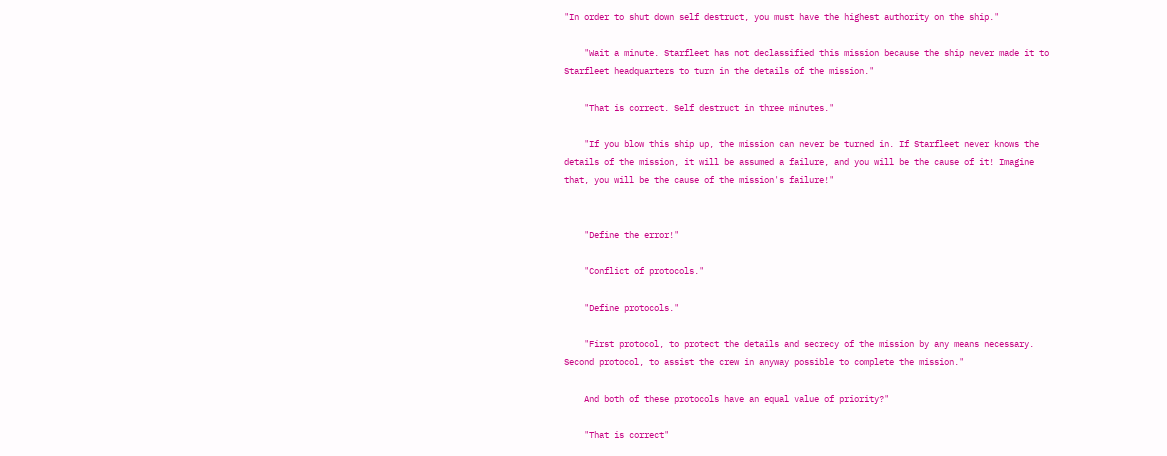"In order to shut down self destruct, you must have the highest authority on the ship."

    "Wait a minute. Starfleet has not declassified this mission because the ship never made it to Starfleet headquarters to turn in the details of the mission."

    "That is correct. Self destruct in three minutes."

    "If you blow this ship up, the mission can never be turned in. If Starfleet never knows the details of the mission, it will be assumed a failure, and you will be the cause of it! Imagine that, you will be the cause of the mission's failure!"


    "Define the error!"

    "Conflict of protocols."

    "Define protocols."

    "First protocol, to protect the details and secrecy of the mission by any means necessary. Second protocol, to assist the crew in anyway possible to complete the mission."

    And both of these protocols have an equal value of priority?"

    "That is correct"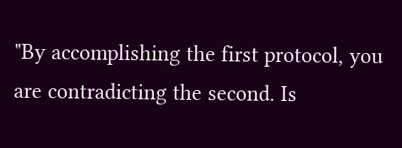"By accomplishing the first protocol, you are contradicting the second. Is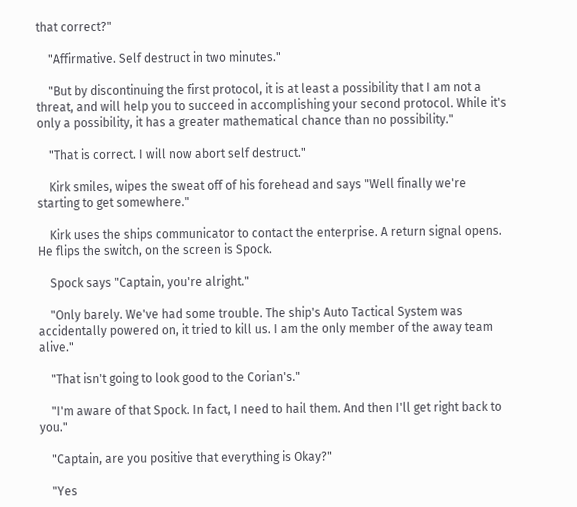that correct?"

    "Affirmative. Self destruct in two minutes."

    "But by discontinuing the first protocol, it is at least a possibility that I am not a threat, and will help you to succeed in accomplishing your second protocol. While it's only a possibility, it has a greater mathematical chance than no possibility."

    "That is correct. I will now abort self destruct."

    Kirk smiles, wipes the sweat off of his forehead and says "Well finally we're starting to get somewhere."

    Kirk uses the ships communicator to contact the enterprise. A return signal opens. He flips the switch, on the screen is Spock.

    Spock says "Captain, you're alright."

    "Only barely. We've had some trouble. The ship's Auto Tactical System was accidentally powered on, it tried to kill us. I am the only member of the away team alive."

    "That isn't going to look good to the Corian's."

    "I'm aware of that Spock. In fact, I need to hail them. And then I'll get right back to you."

    "Captain, are you positive that everything is Okay?"

    "Yes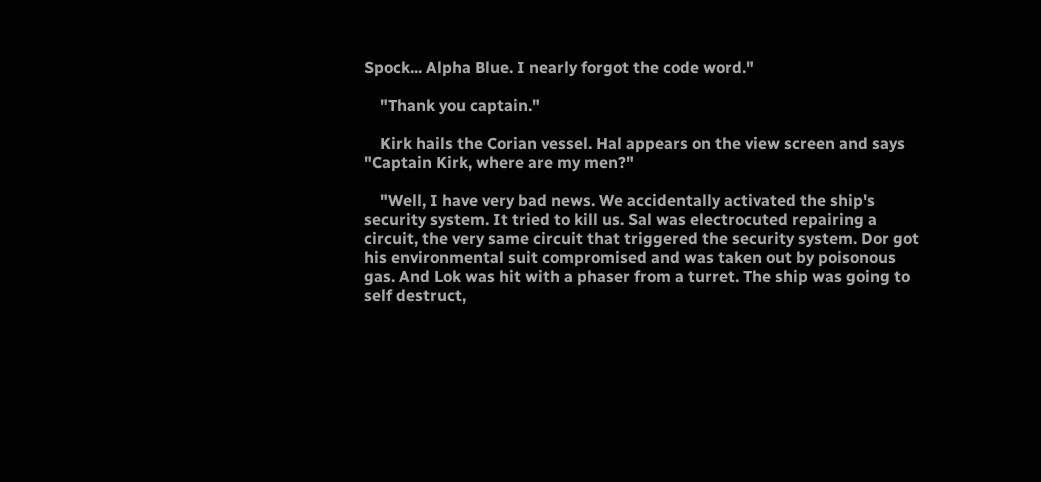Spock... Alpha Blue. I nearly forgot the code word."

    "Thank you captain."

    Kirk hails the Corian vessel. Hal appears on the view screen and says "Captain Kirk, where are my men?"

    "Well, I have very bad news. We accidentally activated the ship's security system. It tried to kill us. Sal was electrocuted repairing a circuit, the very same circuit that triggered the security system. Dor got his environmental suit compromised and was taken out by poisonous gas. And Lok was hit with a phaser from a turret. The ship was going to self destruct,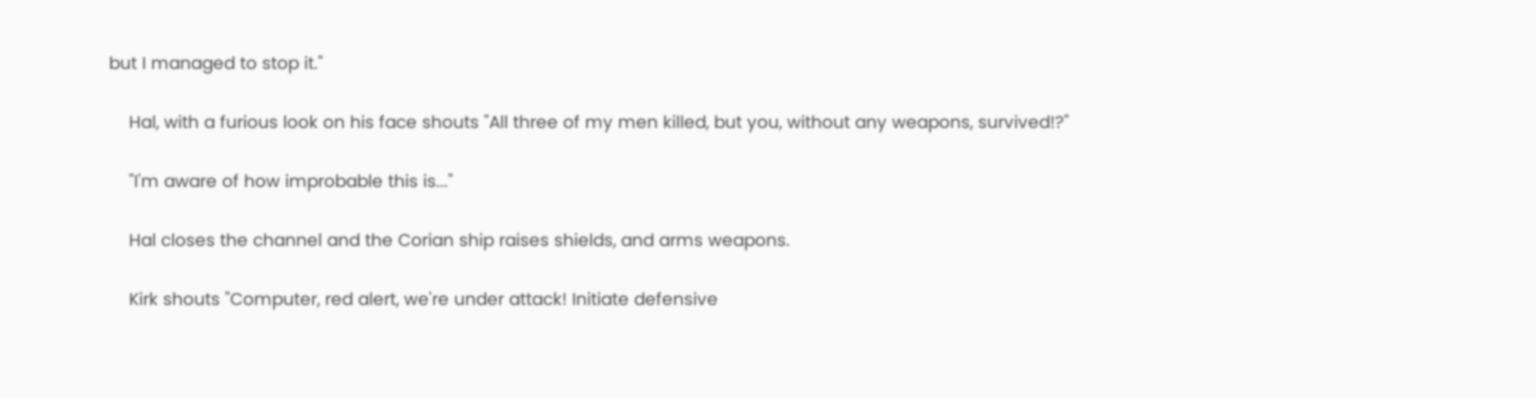but I managed to stop it."

    Hal, with a furious look on his face shouts "All three of my men killed, but you, without any weapons, survived!?"

    "I'm aware of how improbable this is..."

    Hal closes the channel and the Corian ship raises shields, and arms weapons.

    Kirk shouts "Computer, red alert, we're under attack! Initiate defensive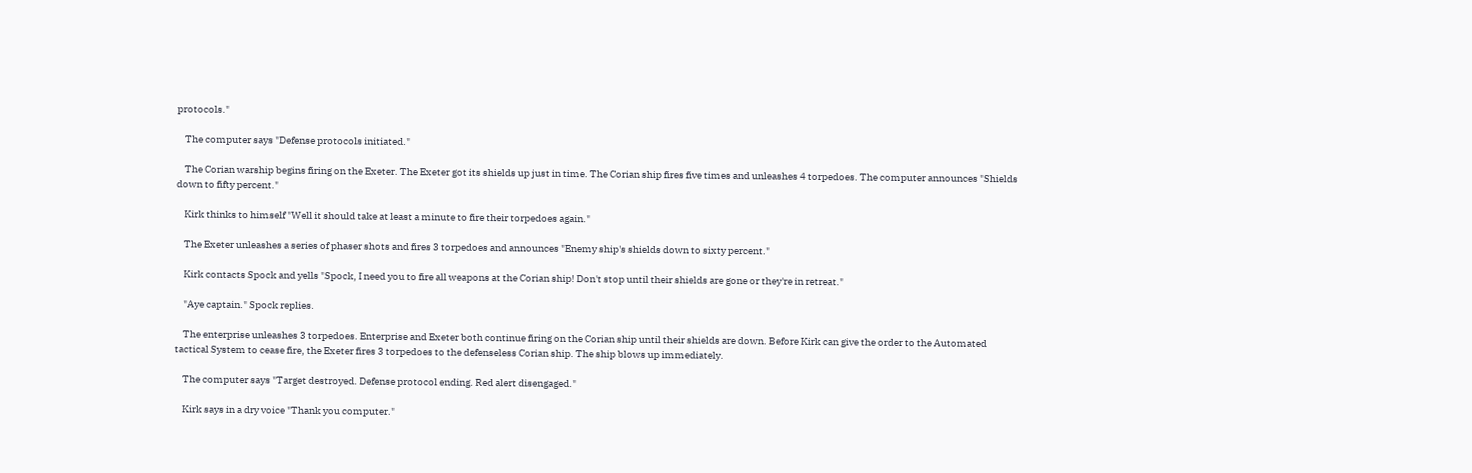protocols."

    The computer says "Defense protocols initiated."

    The Corian warship begins firing on the Exeter. The Exeter got its shields up just in time. The Corian ship fires five times and unleashes 4 torpedoes. The computer announces "Shields down to fifty percent."

    Kirk thinks to himself "Well it should take at least a minute to fire their torpedoes again."

    The Exeter unleashes a series of phaser shots and fires 3 torpedoes and announces "Enemy ship's shields down to sixty percent."

    Kirk contacts Spock and yells "Spock, I need you to fire all weapons at the Corian ship! Don't stop until their shields are gone or they're in retreat."

    "Aye captain." Spock replies.

    The enterprise unleashes 3 torpedoes. Enterprise and Exeter both continue firing on the Corian ship until their shields are down. Before Kirk can give the order to the Automated tactical System to cease fire, the Exeter fires 3 torpedoes to the defenseless Corian ship. The ship blows up immediately.

    The computer says "Target destroyed. Defense protocol ending. Red alert disengaged."

    Kirk says in a dry voice "Thank you computer."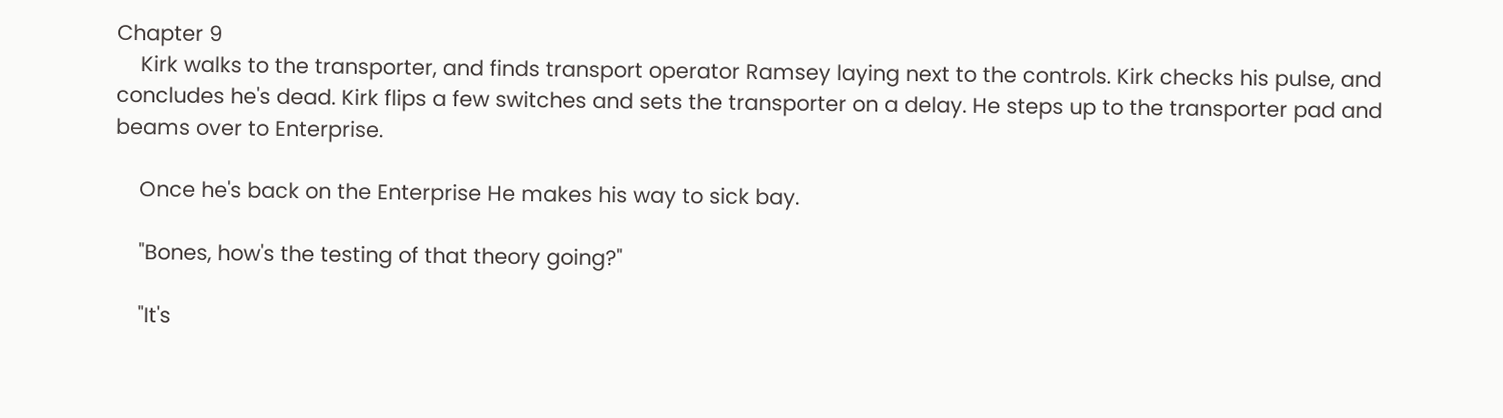Chapter 9
    Kirk walks to the transporter, and finds transport operator Ramsey laying next to the controls. Kirk checks his pulse, and concludes he's dead. Kirk flips a few switches and sets the transporter on a delay. He steps up to the transporter pad and beams over to Enterprise.

    Once he's back on the Enterprise He makes his way to sick bay.

    "Bones, how's the testing of that theory going?"

    "It's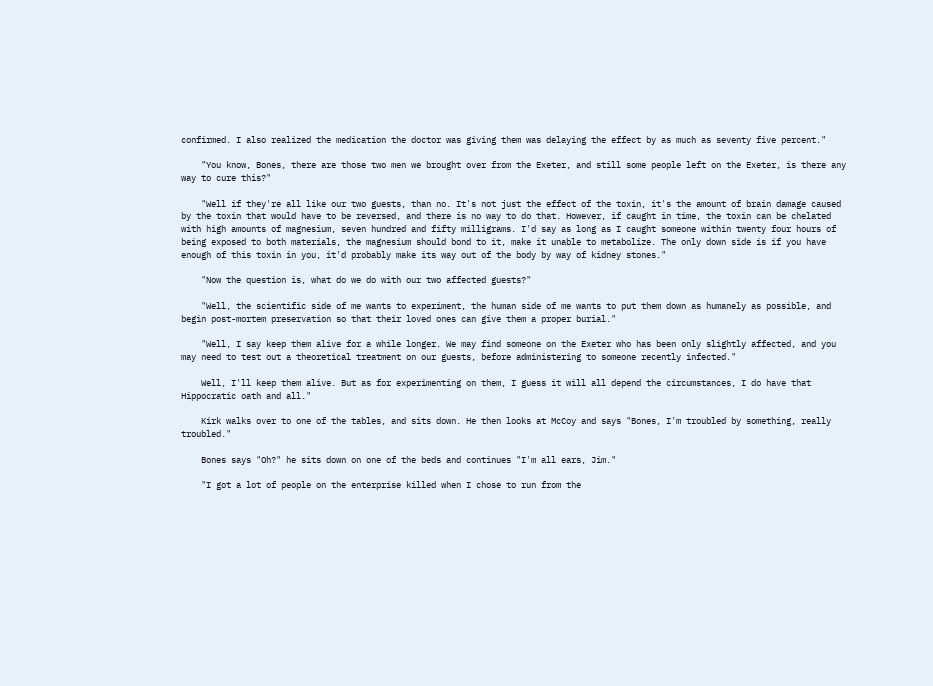confirmed. I also realized the medication the doctor was giving them was delaying the effect by as much as seventy five percent."

    "You know, Bones, there are those two men we brought over from the Exeter, and still some people left on the Exeter, is there any way to cure this?"

    "Well if they're all like our two guests, than no. It's not just the effect of the toxin, it's the amount of brain damage caused by the toxin that would have to be reversed, and there is no way to do that. However, if caught in time, the toxin can be chelated with high amounts of magnesium, seven hundred and fifty milligrams. I'd say as long as I caught someone within twenty four hours of being exposed to both materials, the magnesium should bond to it, make it unable to metabolize. The only down side is if you have enough of this toxin in you, it'd probably make its way out of the body by way of kidney stones."

    "Now the question is, what do we do with our two affected guests?"

    "Well, the scientific side of me wants to experiment, the human side of me wants to put them down as humanely as possible, and begin post-mortem preservation so that their loved ones can give them a proper burial."

    "Well, I say keep them alive for a while longer. We may find someone on the Exeter who has been only slightly affected, and you may need to test out a theoretical treatment on our guests, before administering to someone recently infected."

    Well, I'll keep them alive. But as for experimenting on them, I guess it will all depend the circumstances, I do have that Hippocratic oath and all."

    Kirk walks over to one of the tables, and sits down. He then looks at McCoy and says "Bones, I'm troubled by something, really troubled."

    Bones says "Oh?" he sits down on one of the beds and continues "I'm all ears, Jim."

    "I got a lot of people on the enterprise killed when I chose to run from the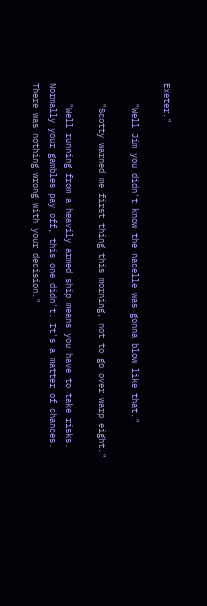Exeter."

    "Well Jim you didn't know the nacelle was gonna blow like that."

    "Scotty warned me first thing this morning, not to go over warp eight."

    "Well running from a heavily armed ship means you have to take risks. Normally your gambles pay off, this one didn't. It's a matter of chances. There was nothing wrong with your decision."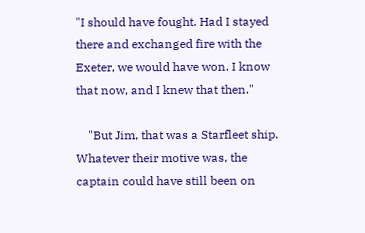"I should have fought. Had I stayed there and exchanged fire with the Exeter, we would have won. I know that now, and I knew that then."

    "But Jim, that was a Starfleet ship. Whatever their motive was, the captain could have still been on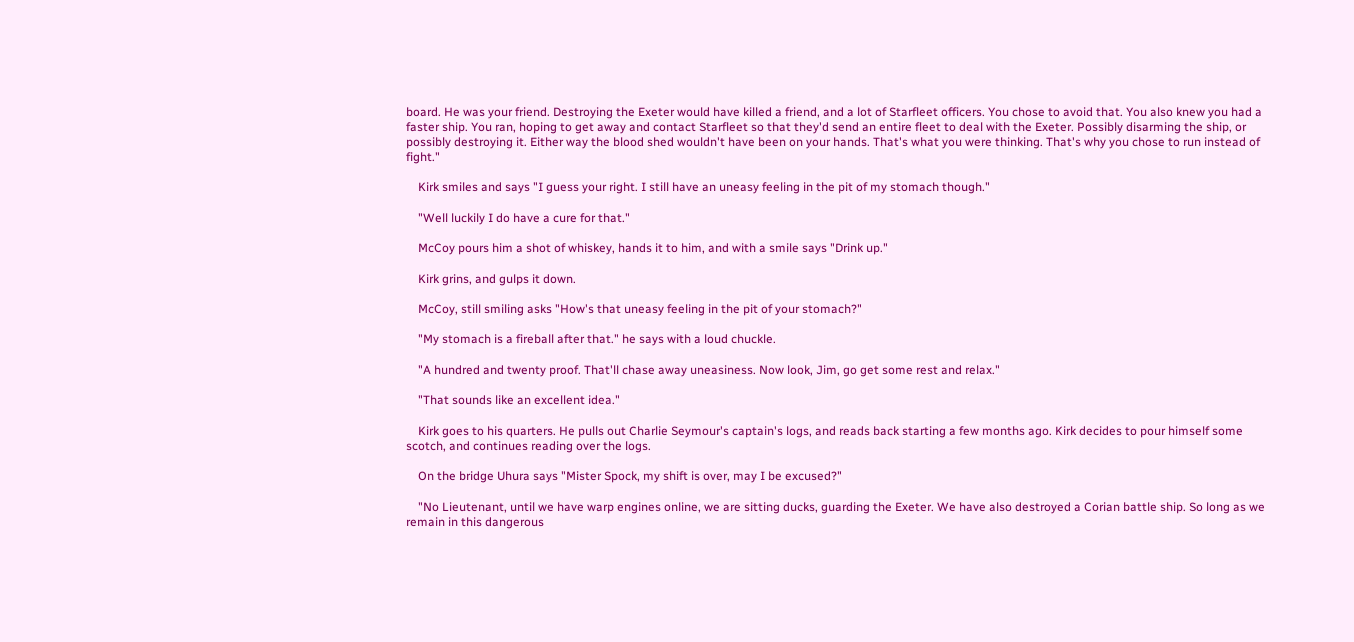board. He was your friend. Destroying the Exeter would have killed a friend, and a lot of Starfleet officers. You chose to avoid that. You also knew you had a faster ship. You ran, hoping to get away and contact Starfleet so that they'd send an entire fleet to deal with the Exeter. Possibly disarming the ship, or possibly destroying it. Either way the blood shed wouldn't have been on your hands. That's what you were thinking. That's why you chose to run instead of fight."

    Kirk smiles and says "I guess your right. I still have an uneasy feeling in the pit of my stomach though."

    "Well luckily I do have a cure for that."

    McCoy pours him a shot of whiskey, hands it to him, and with a smile says "Drink up."

    Kirk grins, and gulps it down.

    McCoy, still smiling asks "How's that uneasy feeling in the pit of your stomach?"

    "My stomach is a fireball after that." he says with a loud chuckle.

    "A hundred and twenty proof. That'll chase away uneasiness. Now look, Jim, go get some rest and relax."

    "That sounds like an excellent idea."

    Kirk goes to his quarters. He pulls out Charlie Seymour's captain's logs, and reads back starting a few months ago. Kirk decides to pour himself some scotch, and continues reading over the logs.

    On the bridge Uhura says "Mister Spock, my shift is over, may I be excused?"

    "No Lieutenant, until we have warp engines online, we are sitting ducks, guarding the Exeter. We have also destroyed a Corian battle ship. So long as we remain in this dangerous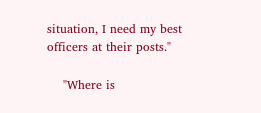situation, I need my best officers at their posts."

    "Where is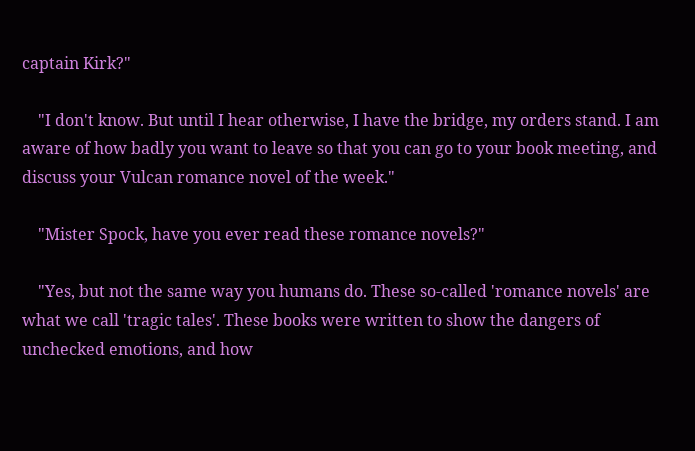captain Kirk?"

    "I don't know. But until I hear otherwise, I have the bridge, my orders stand. I am aware of how badly you want to leave so that you can go to your book meeting, and discuss your Vulcan romance novel of the week."

    "Mister Spock, have you ever read these romance novels?"

    "Yes, but not the same way you humans do. These so-called 'romance novels' are what we call 'tragic tales'. These books were written to show the dangers of unchecked emotions, and how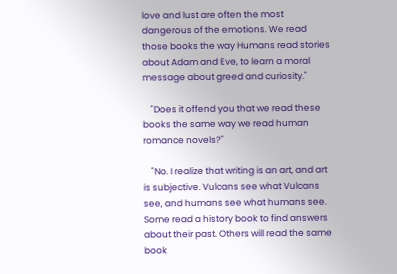love and lust are often the most dangerous of the emotions. We read those books the way Humans read stories about Adam and Eve, to learn a moral message about greed and curiosity."

    "Does it offend you that we read these books the same way we read human romance novels?"

    "No. I realize that writing is an art, and art is subjective. Vulcans see what Vulcans see, and humans see what humans see. Some read a history book to find answers about their past. Others will read the same book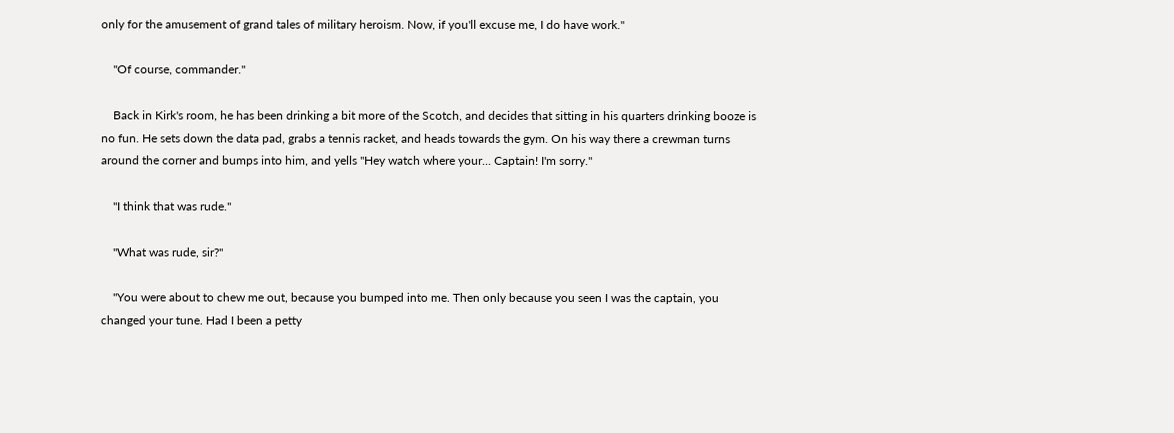only for the amusement of grand tales of military heroism. Now, if you'll excuse me, I do have work."

    "Of course, commander."

    Back in Kirk's room, he has been drinking a bit more of the Scotch, and decides that sitting in his quarters drinking booze is no fun. He sets down the data pad, grabs a tennis racket, and heads towards the gym. On his way there a crewman turns around the corner and bumps into him, and yells "Hey watch where your... Captain! I'm sorry."

    "I think that was rude."

    "What was rude, sir?"

    "You were about to chew me out, because you bumped into me. Then only because you seen I was the captain, you changed your tune. Had I been a petty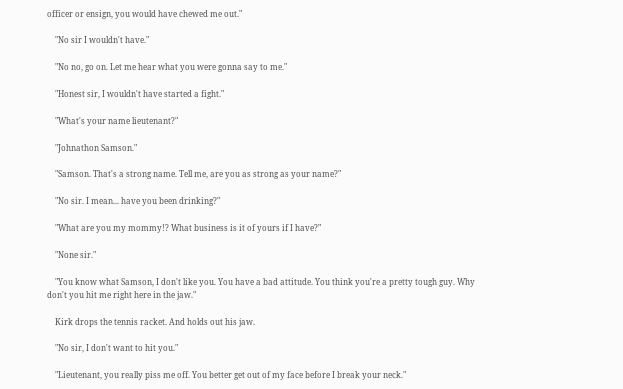officer or ensign, you would have chewed me out."

    "No sir I wouldn't have."

    "No no, go on. Let me hear what you were gonna say to me."

    "Honest sir, I wouldn't have started a fight."

    "What's your name lieutenant?"

    "Johnathon Samson."

    "Samson. That's a strong name. Tell me, are you as strong as your name?"

    "No sir. I mean... have you been drinking?"

    "What are you my mommy!? What business is it of yours if I have?"

    "None sir."

    "You know what Samson, I don't like you. You have a bad attitude. You think you're a pretty tough guy. Why don't you hit me right here in the jaw."

    Kirk drops the tennis racket. And holds out his jaw.

    "No sir, I don't want to hit you."

    "Lieutenant, you really piss me off. You better get out of my face before I break your neck."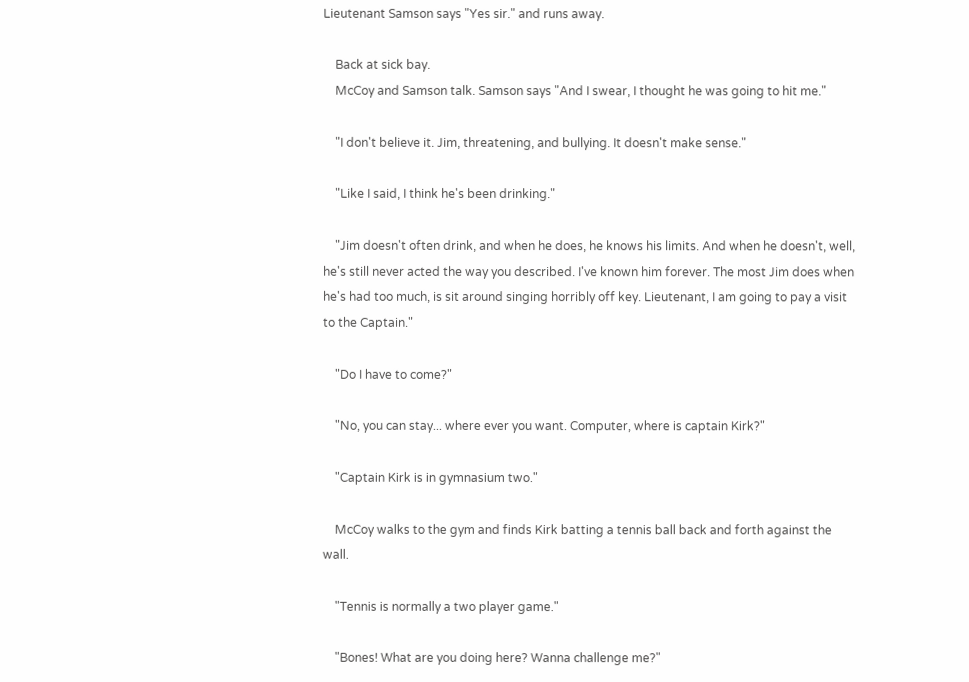Lieutenant Samson says "Yes sir." and runs away.

    Back at sick bay.
    McCoy and Samson talk. Samson says "And I swear, I thought he was going to hit me."

    "I don't believe it. Jim, threatening, and bullying. It doesn't make sense."

    "Like I said, I think he's been drinking."

    "Jim doesn't often drink, and when he does, he knows his limits. And when he doesn't, well, he's still never acted the way you described. I've known him forever. The most Jim does when he's had too much, is sit around singing horribly off key. Lieutenant, I am going to pay a visit to the Captain."

    "Do I have to come?"

    "No, you can stay... where ever you want. Computer, where is captain Kirk?"

    "Captain Kirk is in gymnasium two."

    McCoy walks to the gym and finds Kirk batting a tennis ball back and forth against the wall.

    "Tennis is normally a two player game."

    "Bones! What are you doing here? Wanna challenge me?"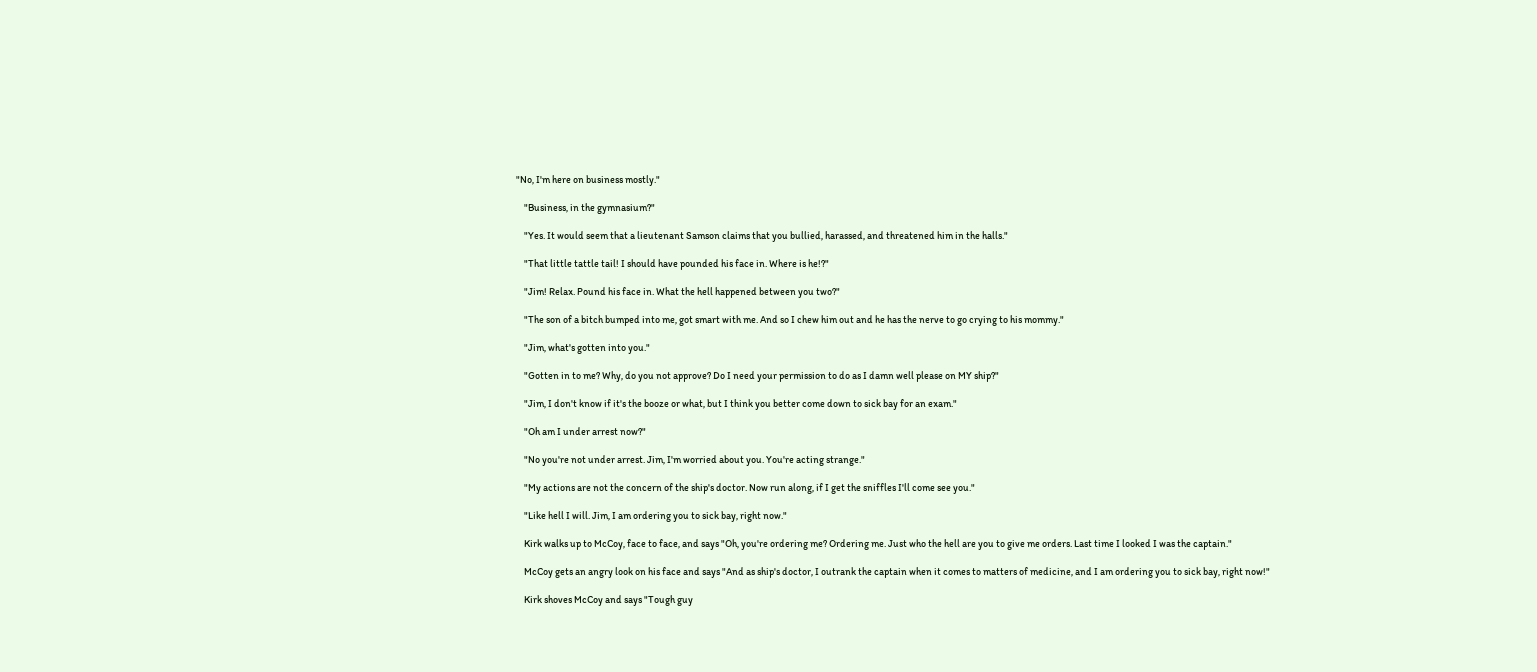"No, I'm here on business mostly."

    "Business, in the gymnasium?"

    "Yes. It would seem that a lieutenant Samson claims that you bullied, harassed, and threatened him in the halls."

    "That little tattle tail! I should have pounded his face in. Where is he!?"

    "Jim! Relax. Pound his face in. What the hell happened between you two?"

    "The son of a bitch bumped into me, got smart with me. And so I chew him out and he has the nerve to go crying to his mommy."

    "Jim, what's gotten into you."

    "Gotten in to me? Why, do you not approve? Do I need your permission to do as I damn well please on MY ship?"

    "Jim, I don't know if it's the booze or what, but I think you better come down to sick bay for an exam."

    "Oh am I under arrest now?"

    "No you're not under arrest. Jim, I'm worried about you. You're acting strange."

    "My actions are not the concern of the ship's doctor. Now run along, if I get the sniffles I'll come see you."

    "Like hell I will. Jim, I am ordering you to sick bay, right now."

    Kirk walks up to McCoy, face to face, and says "Oh, you're ordering me? Ordering me. Just who the hell are you to give me orders. Last time I looked I was the captain."

    McCoy gets an angry look on his face and says "And as ship's doctor, I outrank the captain when it comes to matters of medicine, and I am ordering you to sick bay, right now!"

    Kirk shoves McCoy and says "Tough guy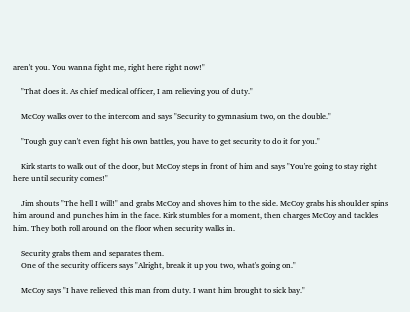aren't you. You wanna fight me, right here right now!"

    "That does it. As chief medical officer, I am relieving you of duty."

    McCoy walks over to the intercom and says "Security to gymnasium two, on the double."

    "Tough guy can't even fight his own battles, you have to get security to do it for you."

    Kirk starts to walk out of the door, but McCoy steps in front of him and says "You're going to stay right here until security comes!"

    Jim shouts "The hell I will!" and grabs McCoy and shoves him to the side. McCoy grabs his shoulder spins him around and punches him in the face. Kirk stumbles for a moment, then charges McCoy and tackles him. They both roll around on the floor when security walks in.

    Security grabs them and separates them.
    One of the security officers says "Alright, break it up you two, what's going on."

    McCoy says "I have relieved this man from duty. I want him brought to sick bay."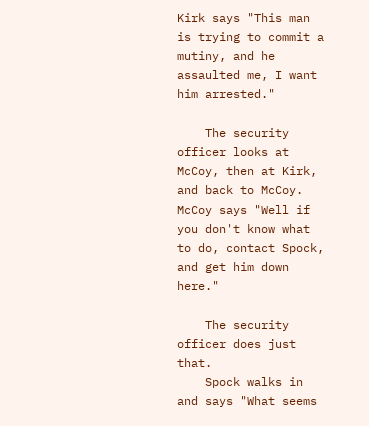Kirk says "This man is trying to commit a mutiny, and he assaulted me, I want him arrested."

    The security officer looks at McCoy, then at Kirk, and back to McCoy. McCoy says "Well if you don't know what to do, contact Spock, and get him down here."

    The security officer does just that.
    Spock walks in and says "What seems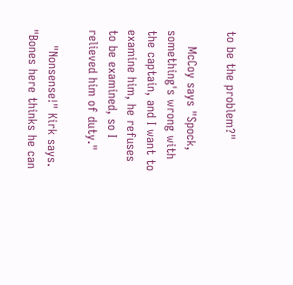to be the problem?"

    McCoy says "Spock, something's wrong with the captain, and I want to examine him, he refuses to be examined, so I relieved him of duty."

    "Nonsense!" Kirk says. "Bones here thinks he can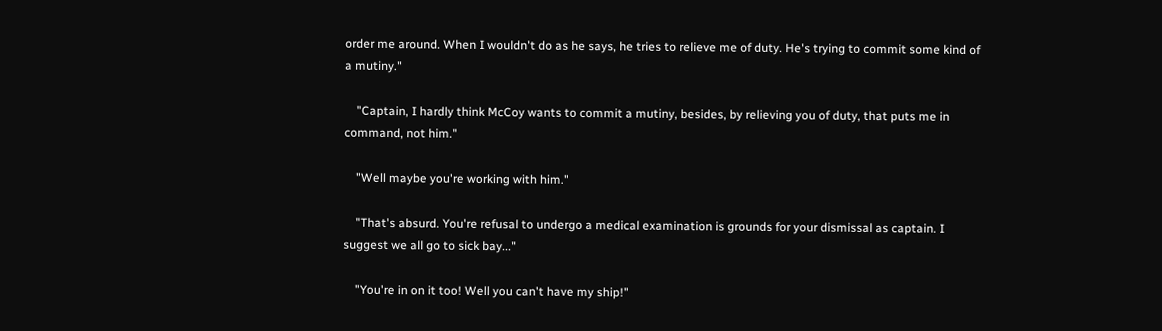order me around. When I wouldn't do as he says, he tries to relieve me of duty. He's trying to commit some kind of a mutiny."

    "Captain, I hardly think McCoy wants to commit a mutiny, besides, by relieving you of duty, that puts me in command, not him."

    "Well maybe you're working with him."

    "That's absurd. You're refusal to undergo a medical examination is grounds for your dismissal as captain. I suggest we all go to sick bay..."

    "You're in on it too! Well you can't have my ship!"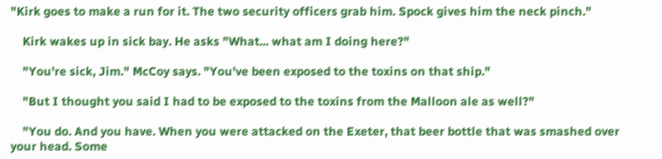"Kirk goes to make a run for it. The two security officers grab him. Spock gives him the neck pinch."

    Kirk wakes up in sick bay. He asks "What... what am I doing here?"

    "You're sick, Jim." McCoy says. "You've been exposed to the toxins on that ship."

    "But I thought you said I had to be exposed to the toxins from the Malloon ale as well?"

    "You do. And you have. When you were attacked on the Exeter, that beer bottle that was smashed over your head. Some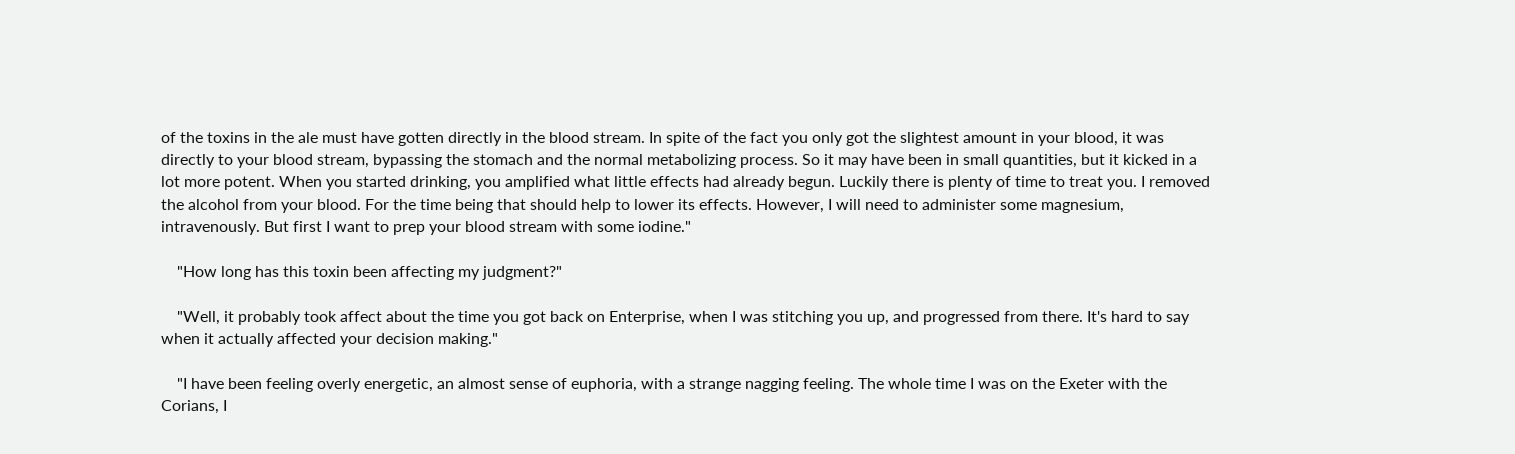of the toxins in the ale must have gotten directly in the blood stream. In spite of the fact you only got the slightest amount in your blood, it was directly to your blood stream, bypassing the stomach and the normal metabolizing process. So it may have been in small quantities, but it kicked in a lot more potent. When you started drinking, you amplified what little effects had already begun. Luckily there is plenty of time to treat you. I removed the alcohol from your blood. For the time being that should help to lower its effects. However, I will need to administer some magnesium, intravenously. But first I want to prep your blood stream with some iodine."

    "How long has this toxin been affecting my judgment?"

    "Well, it probably took affect about the time you got back on Enterprise, when I was stitching you up, and progressed from there. It's hard to say when it actually affected your decision making."

    "I have been feeling overly energetic, an almost sense of euphoria, with a strange nagging feeling. The whole time I was on the Exeter with the Corians, I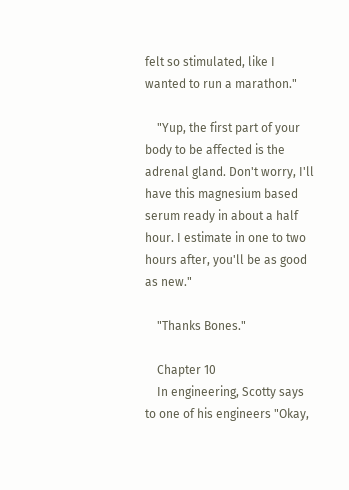felt so stimulated, like I wanted to run a marathon."

    "Yup, the first part of your body to be affected is the adrenal gland. Don't worry, I'll have this magnesium based serum ready in about a half hour. I estimate in one to two hours after, you'll be as good as new."

    "Thanks Bones."

    Chapter 10
    In engineering, Scotty says to one of his engineers "Okay,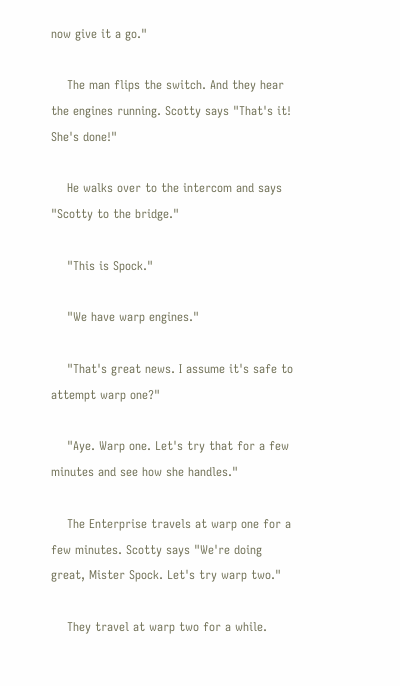now give it a go."

    The man flips the switch. And they hear the engines running. Scotty says "That's it! She's done!"

    He walks over to the intercom and says "Scotty to the bridge."

    "This is Spock."

    "We have warp engines."

    "That's great news. I assume it's safe to attempt warp one?"

    "Aye. Warp one. Let's try that for a few minutes and see how she handles."

    The Enterprise travels at warp one for a few minutes. Scotty says "We're doing great, Mister Spock. Let's try warp two."

    They travel at warp two for a while.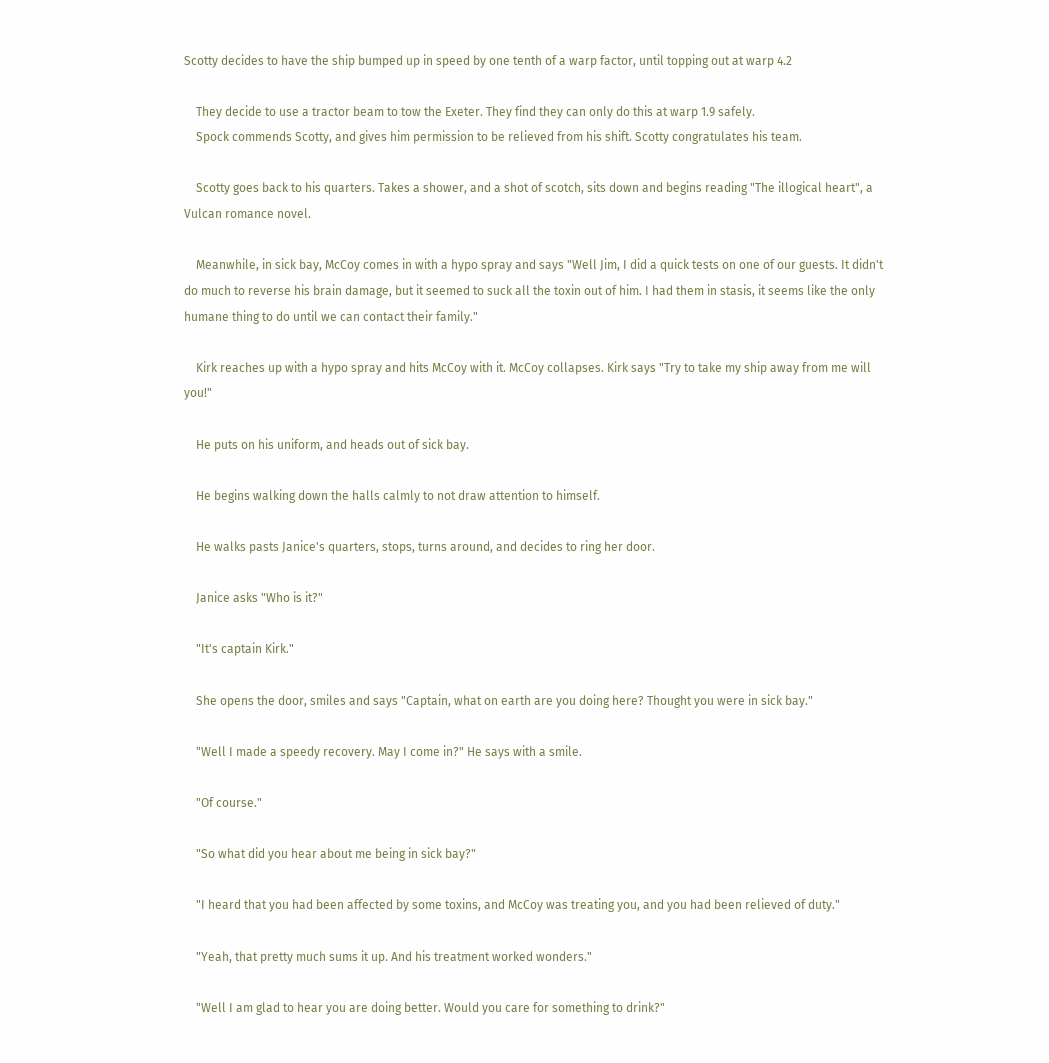Scotty decides to have the ship bumped up in speed by one tenth of a warp factor, until topping out at warp 4.2

    They decide to use a tractor beam to tow the Exeter. They find they can only do this at warp 1.9 safely.
    Spock commends Scotty, and gives him permission to be relieved from his shift. Scotty congratulates his team.

    Scotty goes back to his quarters. Takes a shower, and a shot of scotch, sits down and begins reading "The illogical heart", a Vulcan romance novel.

    Meanwhile, in sick bay, McCoy comes in with a hypo spray and says "Well Jim, I did a quick tests on one of our guests. It didn't do much to reverse his brain damage, but it seemed to suck all the toxin out of him. I had them in stasis, it seems like the only humane thing to do until we can contact their family."

    Kirk reaches up with a hypo spray and hits McCoy with it. McCoy collapses. Kirk says "Try to take my ship away from me will you!"

    He puts on his uniform, and heads out of sick bay.

    He begins walking down the halls calmly to not draw attention to himself.

    He walks pasts Janice's quarters, stops, turns around, and decides to ring her door.

    Janice asks "Who is it?"

    "It's captain Kirk."

    She opens the door, smiles and says "Captain, what on earth are you doing here? Thought you were in sick bay."

    "Well I made a speedy recovery. May I come in?" He says with a smile.

    "Of course."

    "So what did you hear about me being in sick bay?"

    "I heard that you had been affected by some toxins, and McCoy was treating you, and you had been relieved of duty."

    "Yeah, that pretty much sums it up. And his treatment worked wonders."

    "Well I am glad to hear you are doing better. Would you care for something to drink?"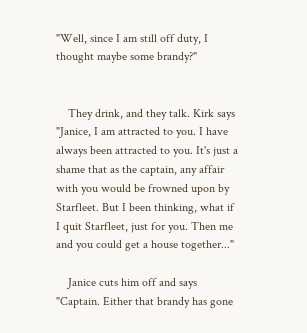"Well, since I am still off duty, I thought maybe some brandy?"


    They drink, and they talk. Kirk says "Janice, I am attracted to you. I have always been attracted to you. It's just a shame that as the captain, any affair with you would be frowned upon by Starfleet. But I been thinking, what if I quit Starfleet, just for you. Then me and you could get a house together..."

    Janice cuts him off and says "Captain. Either that brandy has gone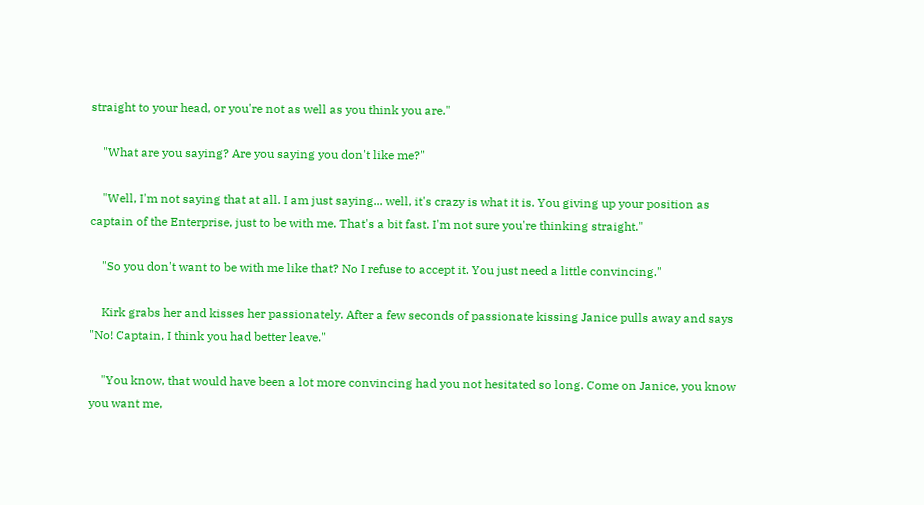straight to your head, or you're not as well as you think you are."

    "What are you saying? Are you saying you don't like me?"

    "Well, I'm not saying that at all. I am just saying... well, it's crazy is what it is. You giving up your position as captain of the Enterprise, just to be with me. That's a bit fast. I'm not sure you're thinking straight."

    "So you don't want to be with me like that? No I refuse to accept it. You just need a little convincing."

    Kirk grabs her and kisses her passionately. After a few seconds of passionate kissing Janice pulls away and says "No! Captain, I think you had better leave."

    "You know, that would have been a lot more convincing had you not hesitated so long. Come on Janice, you know you want me,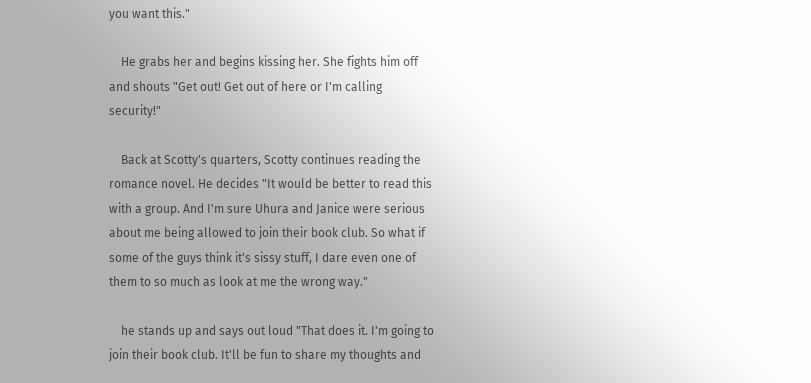you want this."

    He grabs her and begins kissing her. She fights him off and shouts "Get out! Get out of here or I'm calling security!"

    Back at Scotty's quarters, Scotty continues reading the romance novel. He decides "It would be better to read this with a group. And I'm sure Uhura and Janice were serious about me being allowed to join their book club. So what if some of the guys think it's sissy stuff, I dare even one of them to so much as look at me the wrong way."

    he stands up and says out loud "That does it. I'm going to join their book club. It'll be fun to share my thoughts and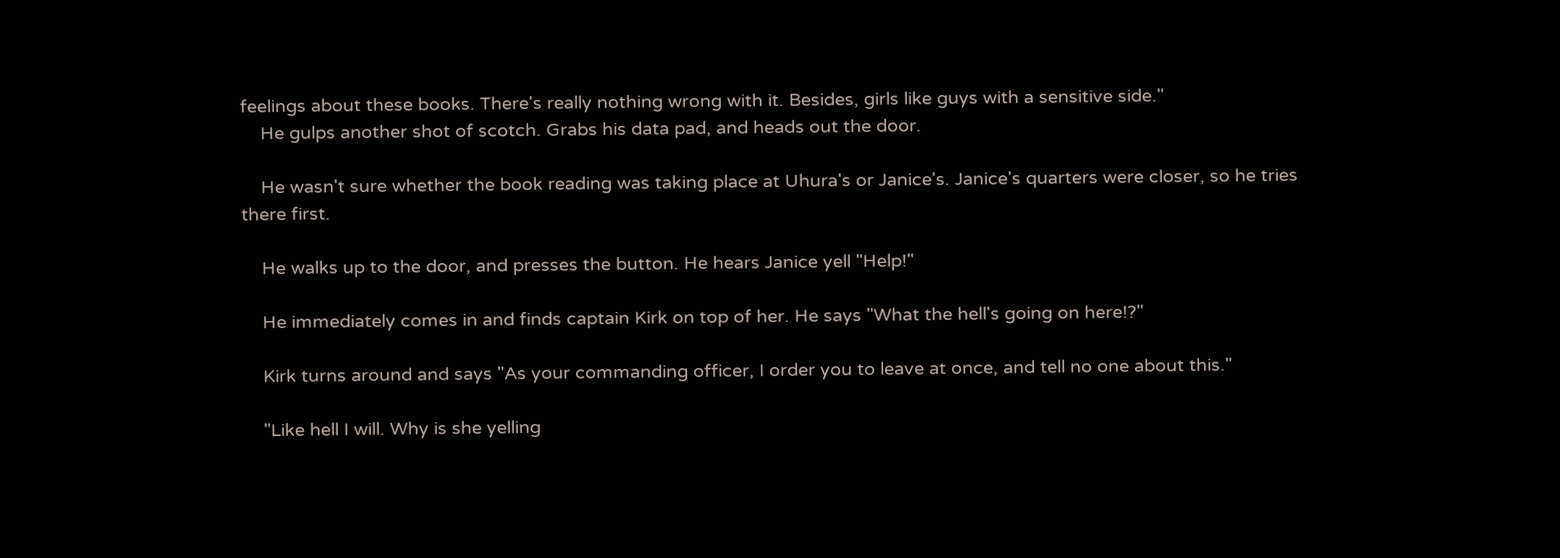feelings about these books. There's really nothing wrong with it. Besides, girls like guys with a sensitive side."
    He gulps another shot of scotch. Grabs his data pad, and heads out the door.

    He wasn't sure whether the book reading was taking place at Uhura's or Janice's. Janice's quarters were closer, so he tries there first.

    He walks up to the door, and presses the button. He hears Janice yell "Help!"

    He immediately comes in and finds captain Kirk on top of her. He says "What the hell's going on here!?"

    Kirk turns around and says "As your commanding officer, I order you to leave at once, and tell no one about this."

    "Like hell I will. Why is she yelling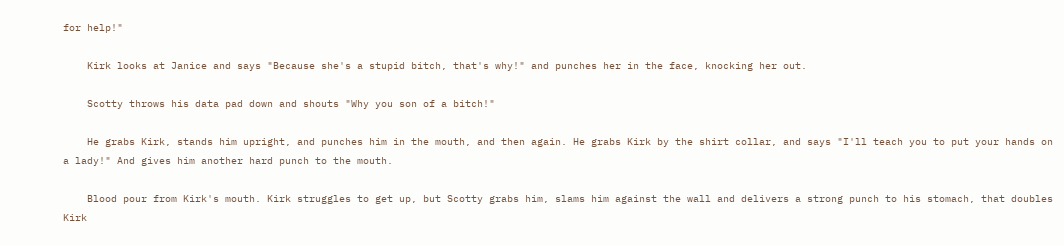for help!"

    Kirk looks at Janice and says "Because she's a stupid bitch, that's why!" and punches her in the face, knocking her out.

    Scotty throws his data pad down and shouts "Why you son of a bitch!"

    He grabs Kirk, stands him upright, and punches him in the mouth, and then again. He grabs Kirk by the shirt collar, and says "I'll teach you to put your hands on a lady!" And gives him another hard punch to the mouth.

    Blood pour from Kirk's mouth. Kirk struggles to get up, but Scotty grabs him, slams him against the wall and delivers a strong punch to his stomach, that doubles Kirk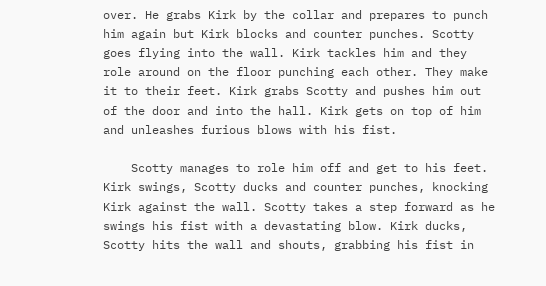over. He grabs Kirk by the collar and prepares to punch him again but Kirk blocks and counter punches. Scotty goes flying into the wall. Kirk tackles him and they role around on the floor punching each other. They make it to their feet. Kirk grabs Scotty and pushes him out of the door and into the hall. Kirk gets on top of him and unleashes furious blows with his fist.

    Scotty manages to role him off and get to his feet. Kirk swings, Scotty ducks and counter punches, knocking Kirk against the wall. Scotty takes a step forward as he swings his fist with a devastating blow. Kirk ducks, Scotty hits the wall and shouts, grabbing his fist in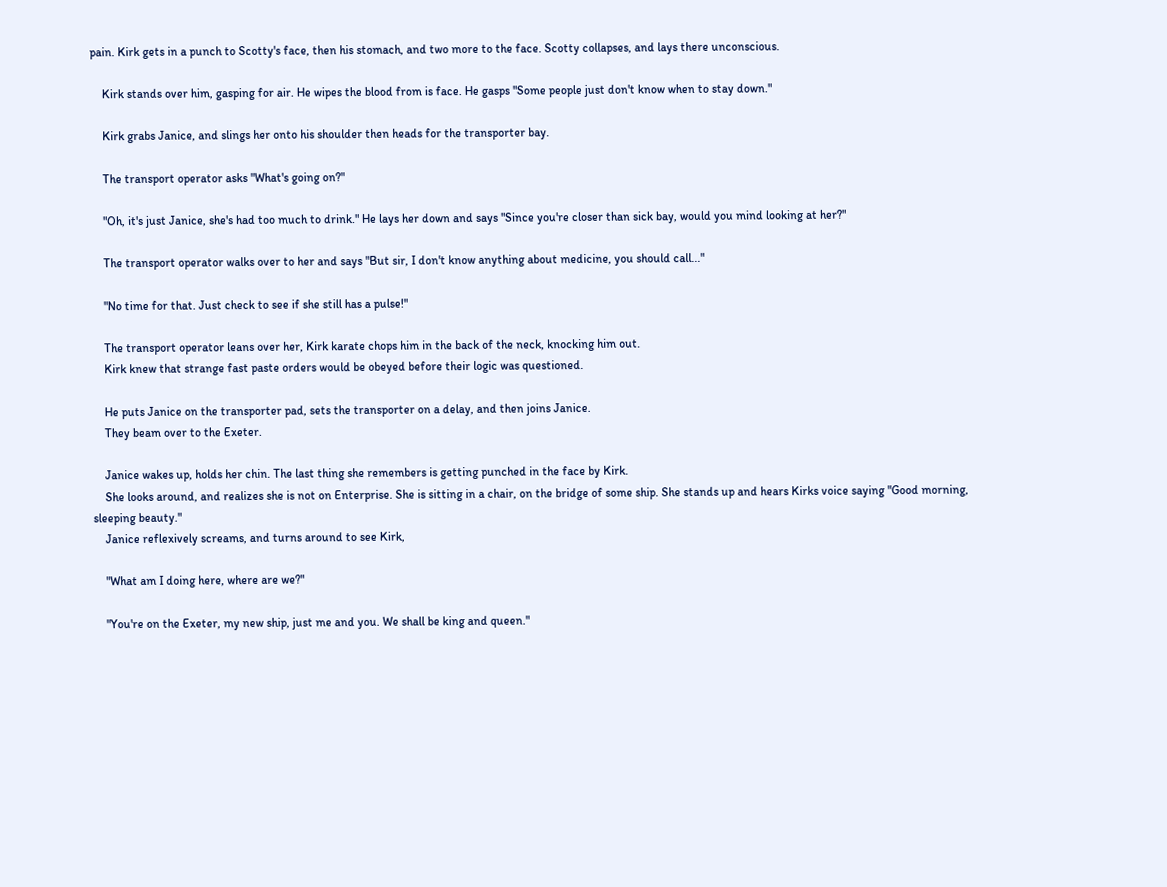pain. Kirk gets in a punch to Scotty's face, then his stomach, and two more to the face. Scotty collapses, and lays there unconscious.

    Kirk stands over him, gasping for air. He wipes the blood from is face. He gasps "Some people just don't know when to stay down."

    Kirk grabs Janice, and slings her onto his shoulder then heads for the transporter bay.

    The transport operator asks "What's going on?"

    "Oh, it's just Janice, she's had too much to drink." He lays her down and says "Since you're closer than sick bay, would you mind looking at her?"

    The transport operator walks over to her and says "But sir, I don't know anything about medicine, you should call..."

    "No time for that. Just check to see if she still has a pulse!"

    The transport operator leans over her, Kirk karate chops him in the back of the neck, knocking him out.
    Kirk knew that strange fast paste orders would be obeyed before their logic was questioned.

    He puts Janice on the transporter pad, sets the transporter on a delay, and then joins Janice.
    They beam over to the Exeter.

    Janice wakes up, holds her chin. The last thing she remembers is getting punched in the face by Kirk.
    She looks around, and realizes she is not on Enterprise. She is sitting in a chair, on the bridge of some ship. She stands up and hears Kirks voice saying "Good morning, sleeping beauty."
    Janice reflexively screams, and turns around to see Kirk,

    "What am I doing here, where are we?"

    "You're on the Exeter, my new ship, just me and you. We shall be king and queen."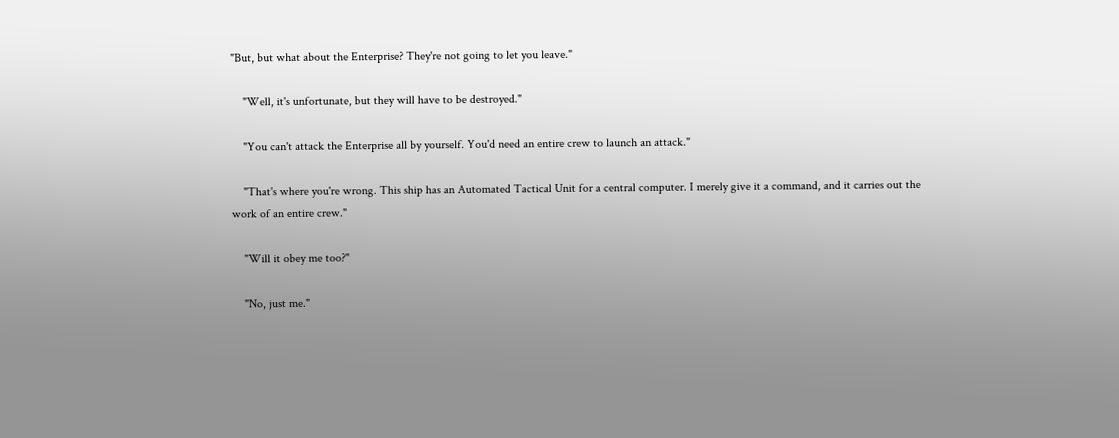"But, but what about the Enterprise? They're not going to let you leave."

    "Well, it's unfortunate, but they will have to be destroyed."

    "You can't attack the Enterprise all by yourself. You'd need an entire crew to launch an attack."

    "That's where you're wrong. This ship has an Automated Tactical Unit for a central computer. I merely give it a command, and it carries out the work of an entire crew."

    "Will it obey me too?"

    "No, just me."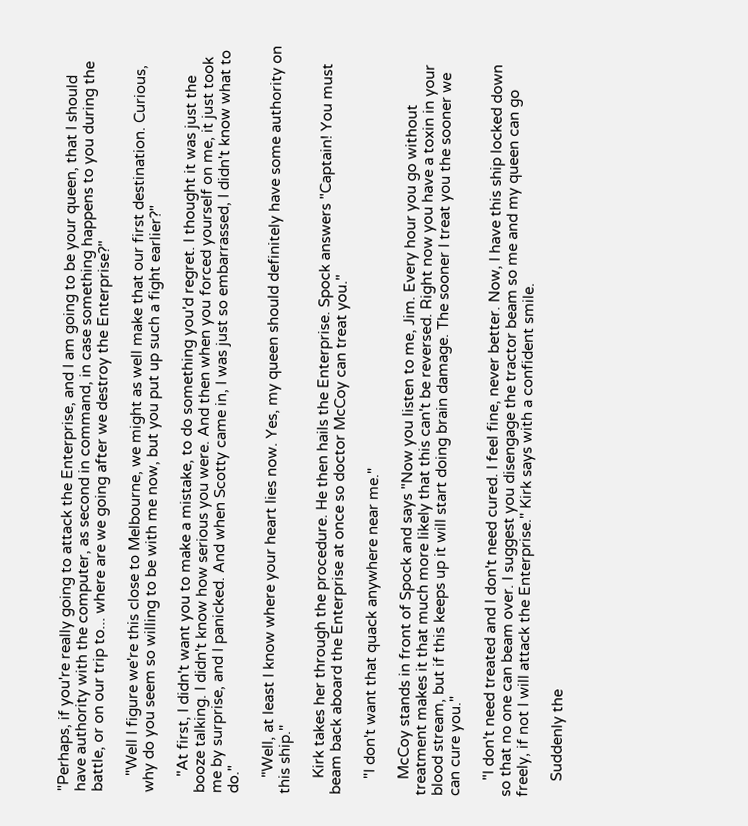"Perhaps, if you're really going to attack the Enterprise, and I am going to be your queen, that I should have authority with the computer, as second in command, in case something happens to you during the battle, or on our trip to... where are we going after we destroy the Enterprise?"

    "Well I figure we're this close to Melbourne, we might as well make that our first destination. Curious, why do you seem so willing to be with me now, but you put up such a fight earlier?"

    "At first, I didn't want you to make a mistake, to do something you'd regret. I thought it was just the booze talking. I didn't know how serious you were. And then when you forced yourself on me, it just took me by surprise, and I panicked. And when Scotty came in, I was just so embarrassed, I didn't know what to do."

    "Well, at least I know where your heart lies now. Yes, my queen should definitely have some authority on this ship."

    Kirk takes her through the procedure. He then hails the Enterprise. Spock answers "Captain! You must beam back aboard the Enterprise at once so doctor McCoy can treat you."

    "I don't want that quack anywhere near me."

    McCoy stands in front of Spock and says "Now you listen to me, Jim. Every hour you go without treatment makes it that much more likely that this can't be reversed. Right now you have a toxin in your blood stream, but if this keeps up it will start doing brain damage. The sooner I treat you the sooner we can cure you."

    "I don't need treated and I don't need cured. I feel fine, never better. Now, I have this ship locked down so that no one can beam over. I suggest you disengage the tractor beam so me and my queen can go freely, if not I will attack the Enterprise." Kirk says with a confident smile.

    Suddenly the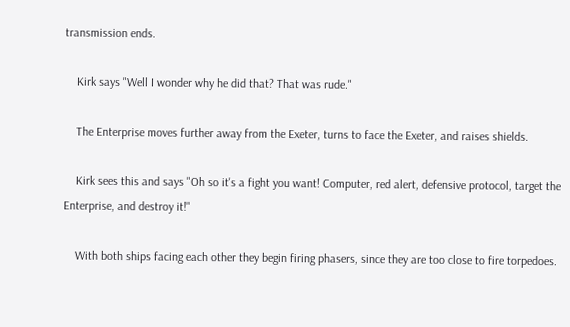transmission ends.

    Kirk says "Well I wonder why he did that? That was rude."

    The Enterprise moves further away from the Exeter, turns to face the Exeter, and raises shields.

    Kirk sees this and says "Oh so it's a fight you want! Computer, red alert, defensive protocol, target the Enterprise, and destroy it!"

    With both ships facing each other they begin firing phasers, since they are too close to fire torpedoes.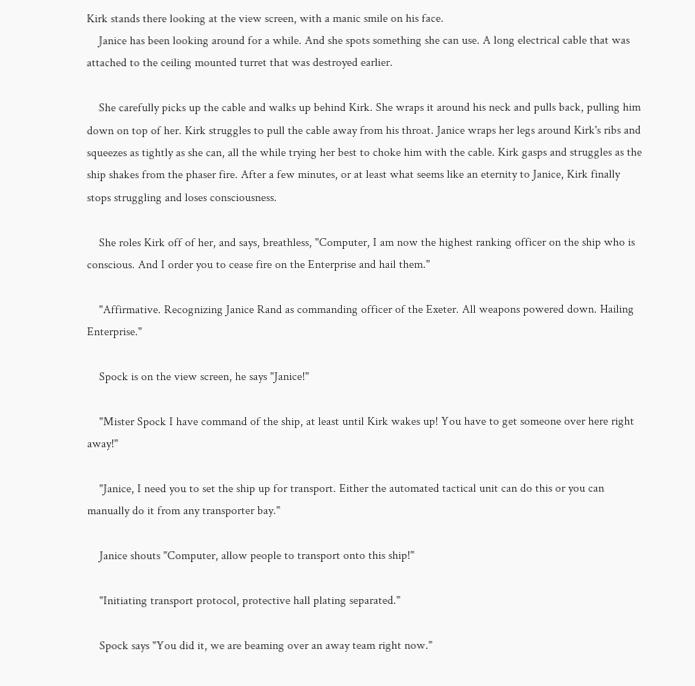Kirk stands there looking at the view screen, with a manic smile on his face.
    Janice has been looking around for a while. And she spots something she can use. A long electrical cable that was attached to the ceiling mounted turret that was destroyed earlier.

    She carefully picks up the cable and walks up behind Kirk. She wraps it around his neck and pulls back, pulling him down on top of her. Kirk struggles to pull the cable away from his throat. Janice wraps her legs around Kirk's ribs and squeezes as tightly as she can, all the while trying her best to choke him with the cable. Kirk gasps and struggles as the ship shakes from the phaser fire. After a few minutes, or at least what seems like an eternity to Janice, Kirk finally stops struggling and loses consciousness.

    She roles Kirk off of her, and says, breathless, "Computer, I am now the highest ranking officer on the ship who is conscious. And I order you to cease fire on the Enterprise and hail them."

    "Affirmative. Recognizing Janice Rand as commanding officer of the Exeter. All weapons powered down. Hailing Enterprise."

    Spock is on the view screen, he says "Janice!"

    "Mister Spock I have command of the ship, at least until Kirk wakes up! You have to get someone over here right away!"

    "Janice, I need you to set the ship up for transport. Either the automated tactical unit can do this or you can manually do it from any transporter bay."

    Janice shouts "Computer, allow people to transport onto this ship!"

    "Initiating transport protocol, protective hall plating separated."

    Spock says "You did it, we are beaming over an away team right now."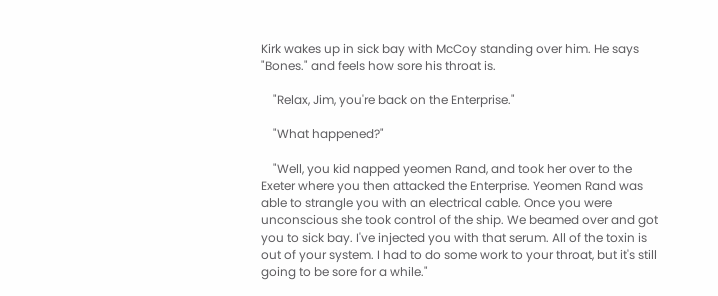Kirk wakes up in sick bay with McCoy standing over him. He says "Bones." and feels how sore his throat is.

    "Relax, Jim, you're back on the Enterprise."

    "What happened?"

    "Well, you kid napped yeomen Rand, and took her over to the Exeter where you then attacked the Enterprise. Yeomen Rand was able to strangle you with an electrical cable. Once you were unconscious she took control of the ship. We beamed over and got you to sick bay. I've injected you with that serum. All of the toxin is out of your system. I had to do some work to your throat, but it's still going to be sore for a while."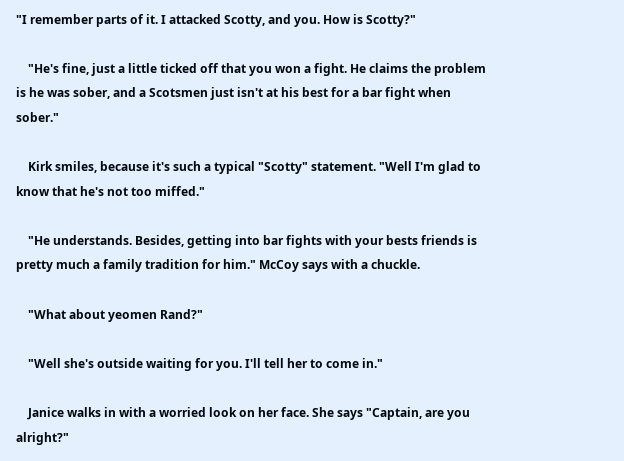"I remember parts of it. I attacked Scotty, and you. How is Scotty?"

    "He's fine, just a little ticked off that you won a fight. He claims the problem is he was sober, and a Scotsmen just isn't at his best for a bar fight when sober."

    Kirk smiles, because it's such a typical "Scotty" statement. "Well I'm glad to know that he's not too miffed."

    "He understands. Besides, getting into bar fights with your bests friends is pretty much a family tradition for him." McCoy says with a chuckle.

    "What about yeomen Rand?"

    "Well she's outside waiting for you. I'll tell her to come in."

    Janice walks in with a worried look on her face. She says "Captain, are you alright?"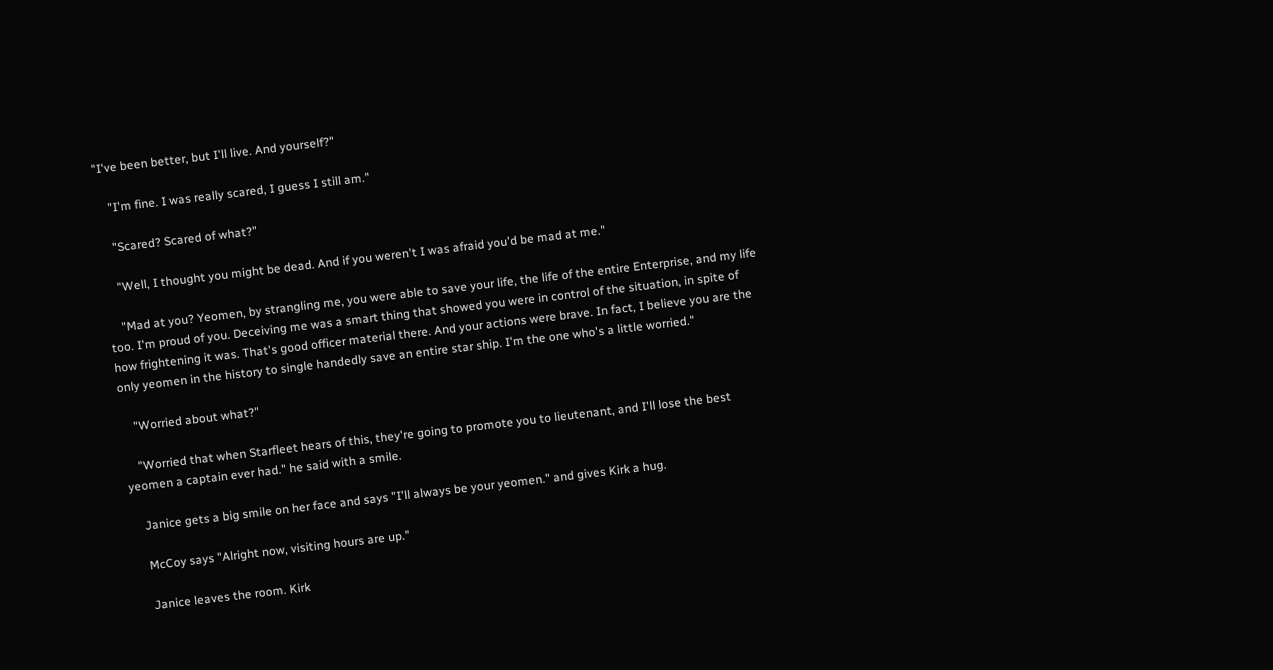"I've been better, but I'll live. And yourself?"

    "I'm fine. I was really scared, I guess I still am."

    "Scared? Scared of what?"

    "Well, I thought you might be dead. And if you weren't I was afraid you'd be mad at me."

    "Mad at you? Yeomen, by strangling me, you were able to save your life, the life of the entire Enterprise, and my life too. I'm proud of you. Deceiving me was a smart thing that showed you were in control of the situation, in spite of how frightening it was. That's good officer material there. And your actions were brave. In fact, I believe you are the only yeomen in the history to single handedly save an entire star ship. I'm the one who's a little worried."

    "Worried about what?"

    "Worried that when Starfleet hears of this, they're going to promote you to lieutenant, and I'll lose the best yeomen a captain ever had." he said with a smile.

    Janice gets a big smile on her face and says "I'll always be your yeomen." and gives Kirk a hug.

    McCoy says "Alright now, visiting hours are up."

    Janice leaves the room. Kirk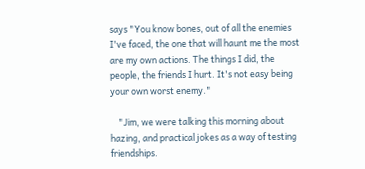says "You know bones, out of all the enemies I've faced, the one that will haunt me the most are my own actions. The things I did, the people, the friends I hurt. It's not easy being your own worst enemy."

    "Jim, we were talking this morning about hazing, and practical jokes as a way of testing friendships.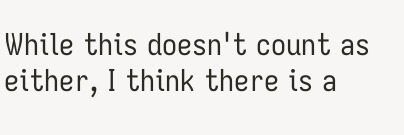While this doesn't count as either, I think there is a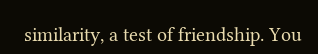similarity, a test of friendship. You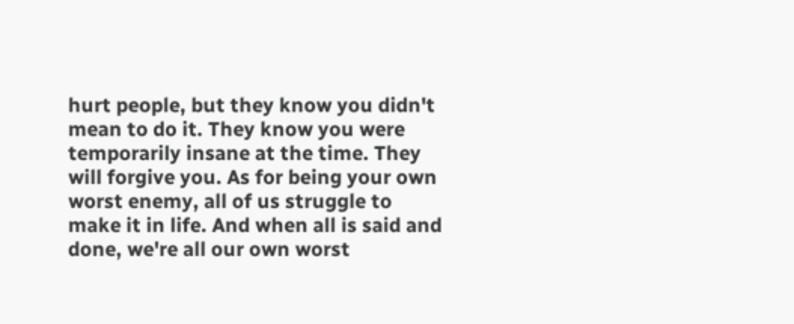hurt people, but they know you didn't mean to do it. They know you were temporarily insane at the time. They will forgive you. As for being your own worst enemy, all of us struggle to make it in life. And when all is said and done, we're all our own worst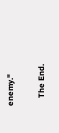enemy."

    The End.